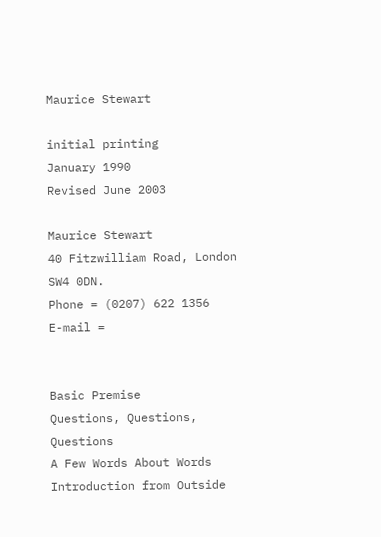Maurice Stewart

initial printing
January 1990
Revised June 2003

Maurice Stewart
40 Fitzwilliam Road, London SW4 0DN.
Phone = (0207) 622 1356
E-mail =


Basic Premise
Questions, Questions, Questions
A Few Words About Words
Introduction from Outside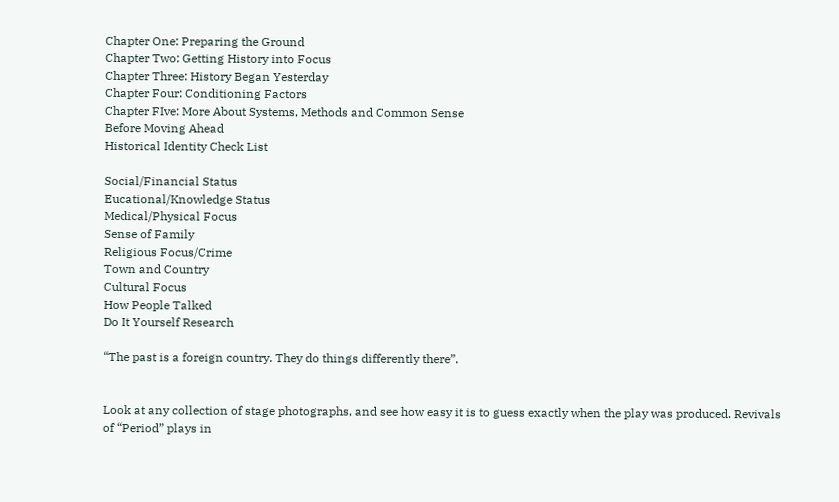Chapter One: Preparing the Ground
Chapter Two: Getting History into Focus
Chapter Three: History Began Yesterday
Chapter Four: Conditioning Factors
Chapter FIve: More About Systems, Methods and Common Sense
Before Moving Ahead
Historical Identity Check List

Social/Financial Status
Eucational/Knowledge Status
Medical/Physical Focus
Sense of Family
Religious Focus/Crime
Town and Country
Cultural Focus
How People Talked
Do It Yourself Research

“The past is a foreign country. They do things differently there”.


Look at any collection of stage photographs, and see how easy it is to guess exactly when the play was produced. Revivals of “Period” plays in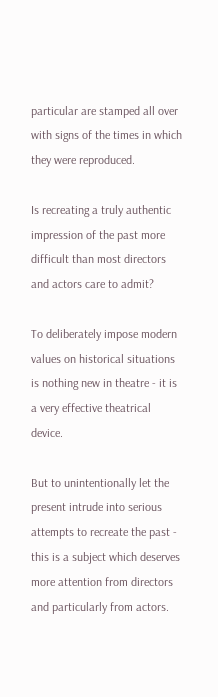particular are stamped all over with signs of the times in which they were reproduced.

Is recreating a truly authentic impression of the past more difficult than most directors and actors care to admit?

To deliberately impose modern values on historical situations is nothing new in theatre - it is a very effective theatrical device.

But to unintentionally let the present intrude into serious attempts to recreate the past - this is a subject which deserves more attention from directors and particularly from actors.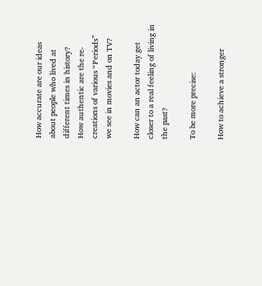How accurate are our ideas
about people who lived at different times in history?
How authentic are the re-creations of various “Periods” we see in movies and on TV?

How can an actor today get closer to a real feeling of living in the past?

To be more precise:

How to achieve a stronger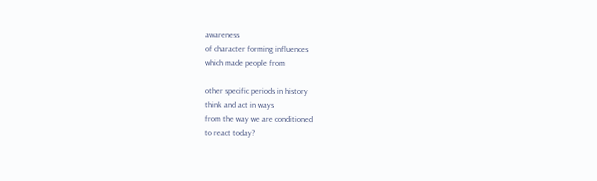awareness
of character forming influences
which made people from

other specific periods in history
think and act in ways
from the way we are conditioned
to react today?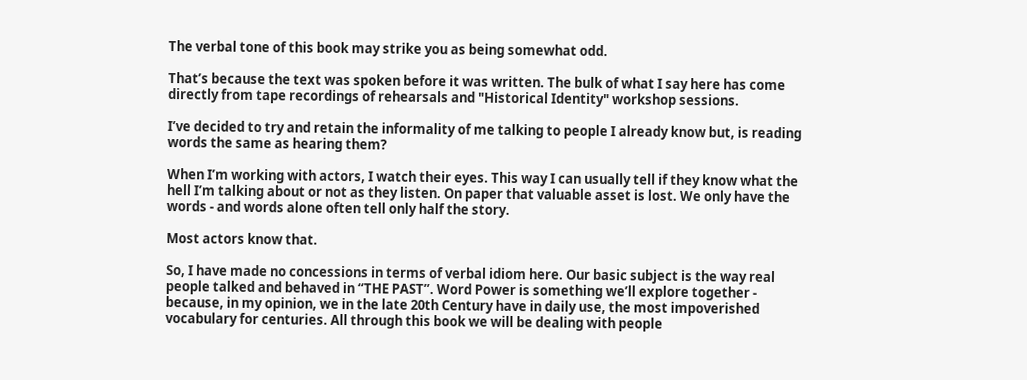The verbal tone of this book may strike you as being somewhat odd.

That’s because the text was spoken before it was written. The bulk of what I say here has come directly from tape recordings of rehearsals and "Historical Identity" workshop sessions.

I’ve decided to try and retain the informality of me talking to people I already know but, is reading words the same as hearing them?

When I’m working with actors, I watch their eyes. This way I can usually tell if they know what the hell I’m talking about or not as they listen. On paper that valuable asset is lost. We only have the words - and words alone often tell only half the story.

Most actors know that.

So, I have made no concessions in terms of verbal idiom here. Our basic subject is the way real people talked and behaved in “THE PAST”. Word Power is something we’ll explore together - because, in my opinion, we in the late 20th Century have in daily use, the most impoverished vocabulary for centuries. All through this book we will be dealing with people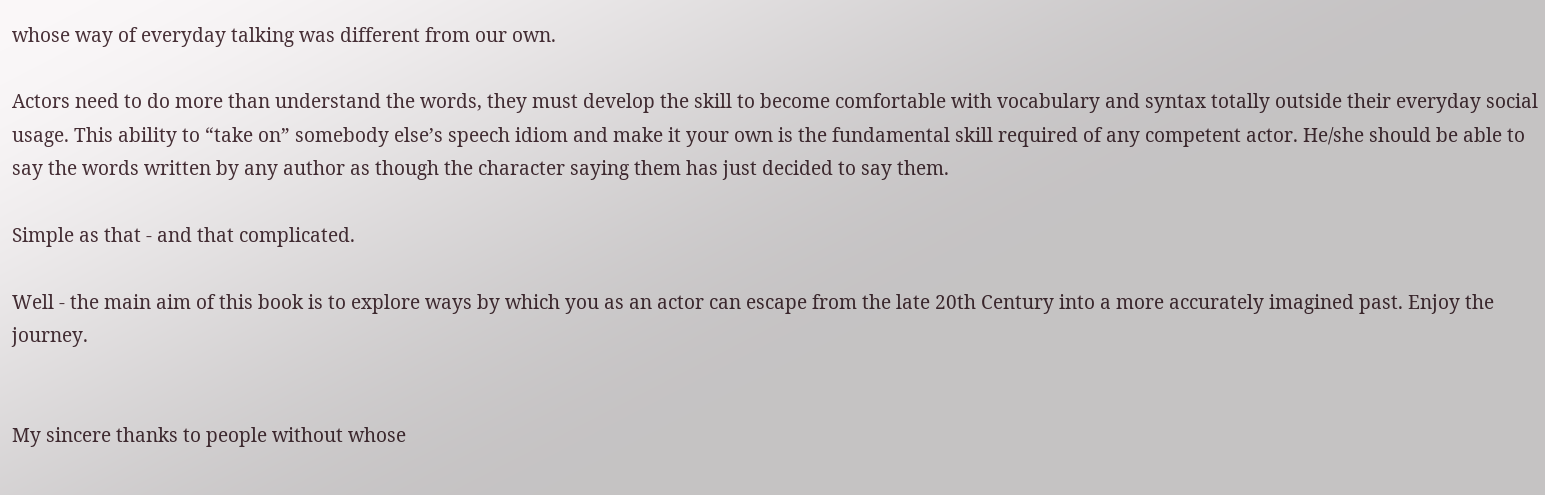whose way of everyday talking was different from our own.

Actors need to do more than understand the words, they must develop the skill to become comfortable with vocabulary and syntax totally outside their everyday social usage. This ability to “take on” somebody else’s speech idiom and make it your own is the fundamental skill required of any competent actor. He/she should be able to say the words written by any author as though the character saying them has just decided to say them.

Simple as that - and that complicated.

Well - the main aim of this book is to explore ways by which you as an actor can escape from the late 20th Century into a more accurately imagined past. Enjoy the journey.


My sincere thanks to people without whose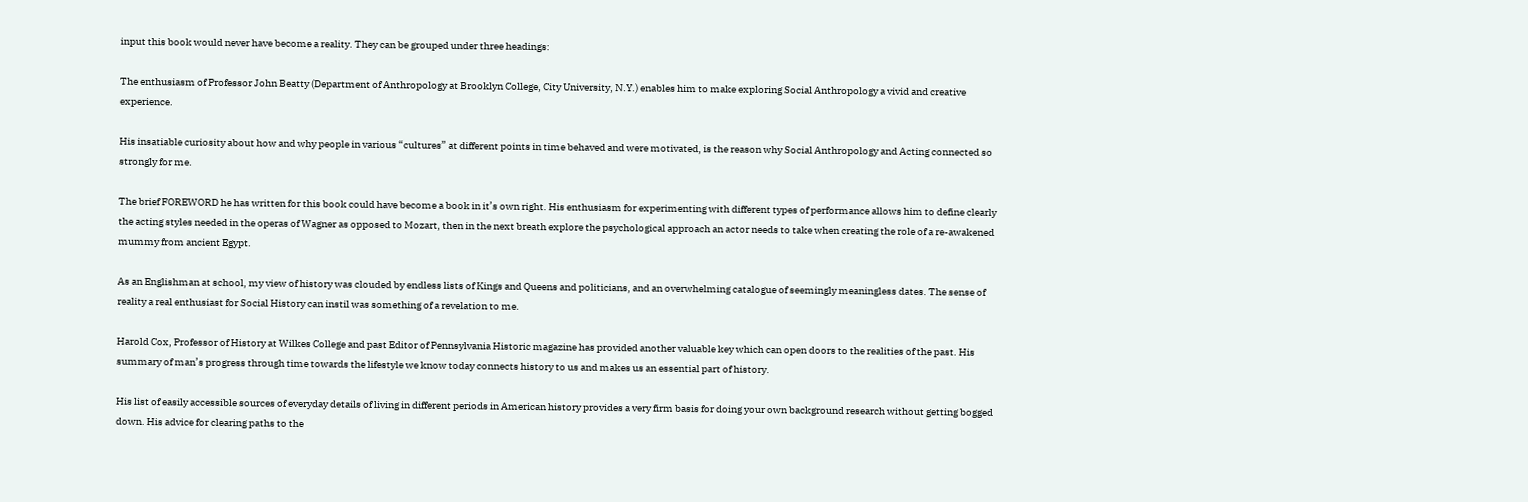input this book would never have become a reality. They can be grouped under three headings:

The enthusiasm of Professor John Beatty (Department of Anthropology at Brooklyn College, City University, N.Y.) enables him to make exploring Social Anthropology a vivid and creative experience.

His insatiable curiosity about how and why people in various “cultures” at different points in time behaved and were motivated, is the reason why Social Anthropology and Acting connected so strongly for me.

The brief FOREWORD he has written for this book could have become a book in it’s own right. His enthusiasm for experimenting with different types of performance allows him to define clearly the acting styles needed in the operas of Wagner as opposed to Mozart, then in the next breath explore the psychological approach an actor needs to take when creating the role of a re-awakened mummy from ancient Egypt.

As an Englishman at school, my view of history was clouded by endless lists of Kings and Queens and politicians, and an overwhelming catalogue of seemingly meaningless dates. The sense of reality a real enthusiast for Social History can instil was something of a revelation to me.

Harold Cox, Professor of History at Wilkes College and past Editor of Pennsylvania Historic magazine has provided another valuable key which can open doors to the realities of the past. His summary of man’s progress through time towards the lifestyle we know today connects history to us and makes us an essential part of history.

His list of easily accessible sources of everyday details of living in different periods in American history provides a very firm basis for doing your own background research without getting bogged down. His advice for clearing paths to the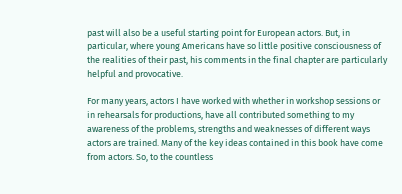past will also be a useful starting point for European actors. But, in particular, where young Americans have so little positive consciousness of the realities of their past, his comments in the final chapter are particularly helpful and provocative.

For many years, actors I have worked with whether in workshop sessions or in rehearsals for productions, have all contributed something to my awareness of the problems, strengths and weaknesses of different ways actors are trained. Many of the key ideas contained in this book have come from actors. So, to the countless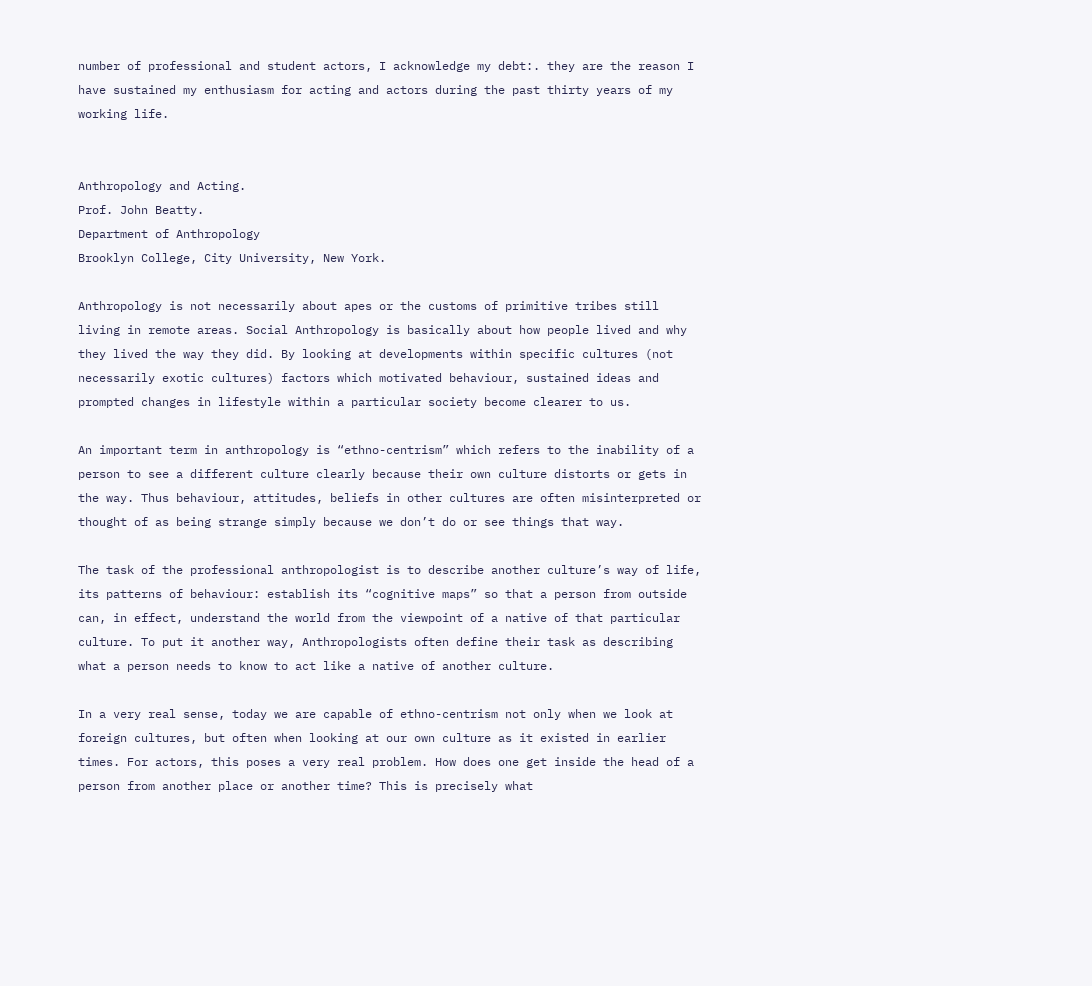number of professional and student actors, I acknowledge my debt:. they are the reason I have sustained my enthusiasm for acting and actors during the past thirty years of my working life.


Anthropology and Acting.
Prof. John Beatty.
Department of Anthropology
Brooklyn College, City University, New York.

Anthropology is not necessarily about apes or the customs of primitive tribes still living in remote areas. Social Anthropology is basically about how people lived and why they lived the way they did. By looking at developments within specific cultures (not necessarily exotic cultures) factors which motivated behaviour, sustained ideas and prompted changes in lifestyle within a particular society become clearer to us.

An important term in anthropology is “ethno-centrism” which refers to the inability of a person to see a different culture clearly because their own culture distorts or gets in the way. Thus behaviour, attitudes, beliefs in other cultures are often misinterpreted or thought of as being strange simply because we don’t do or see things that way.

The task of the professional anthropologist is to describe another culture’s way of life, its patterns of behaviour: establish its “cognitive maps” so that a person from outside can, in effect, understand the world from the viewpoint of a native of that particular culture. To put it another way, Anthropologists often define their task as describing what a person needs to know to act like a native of another culture.

In a very real sense, today we are capable of ethno-centrism not only when we look at foreign cultures, but often when looking at our own culture as it existed in earlier times. For actors, this poses a very real problem. How does one get inside the head of a person from another place or another time? This is precisely what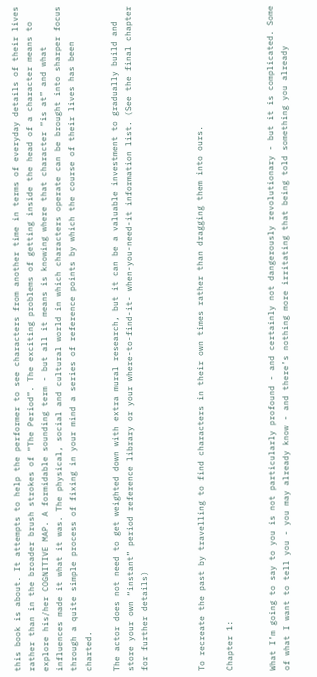this book is about. It attempts to help the performer to see characters from another time in terms of everyday details of their lives rather than in the broader brush strokes of “The Period”. The exciting problems of getting inside the head of a character means to explore his/her COGNITIVE MAP. A formidable sounding term - but all it means is knowing where that character “is at” and what influences made it what it was. The physical, social and cultural world in which characters operate can be brought into sharper focus through a quite simple process of fixing in your mind a series of reference points by which the course of their lives has been charted.

The actor does not need to get weighted down with extra mural research, but it can be a valuable investment to gradually build and store your own “instant” period reference library or your where-to-find-it- when-you-need-it information list. (See the final chapter for further details)



To recreate the past by travelling to find characters in their own times rather than dragging them into ours.

Chapter 1:


What I’m going to say to you is not particularly profound - and certainly not dangerously revolutionary - but it is complicated. Some of what I want to tell you - you may already know - and there’s nothing more irritating that being told something you already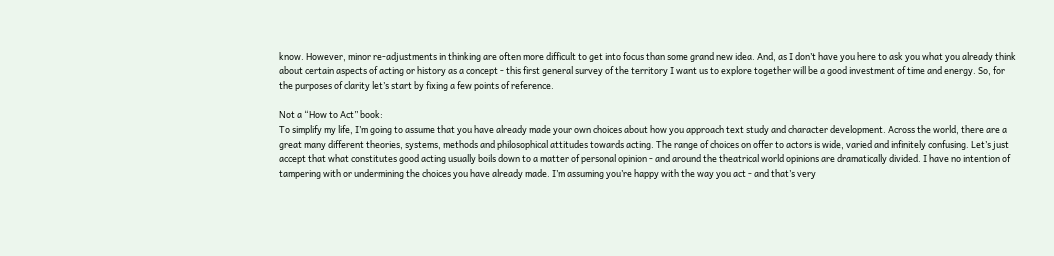know. However, minor re-adjustments in thinking are often more difficult to get into focus than some grand new idea. And, as I don’t have you here to ask you what you already think about certain aspects of acting or history as a concept - this first general survey of the territory I want us to explore together will be a good investment of time and energy. So, for the purposes of clarity let’s start by fixing a few points of reference.

Not a “How to Act” book:
To simplify my life, I’m going to assume that you have already made your own choices about how you approach text study and character development. Across the world, there are a great many different theories, systems, methods and philosophical attitudes towards acting. The range of choices on offer to actors is wide, varied and infinitely confusing. Let’s just accept that what constitutes good acting usually boils down to a matter of personal opinion - and around the theatrical world opinions are dramatically divided. I have no intention of tampering with or undermining the choices you have already made. I’m assuming you’re happy with the way you act - and that’s very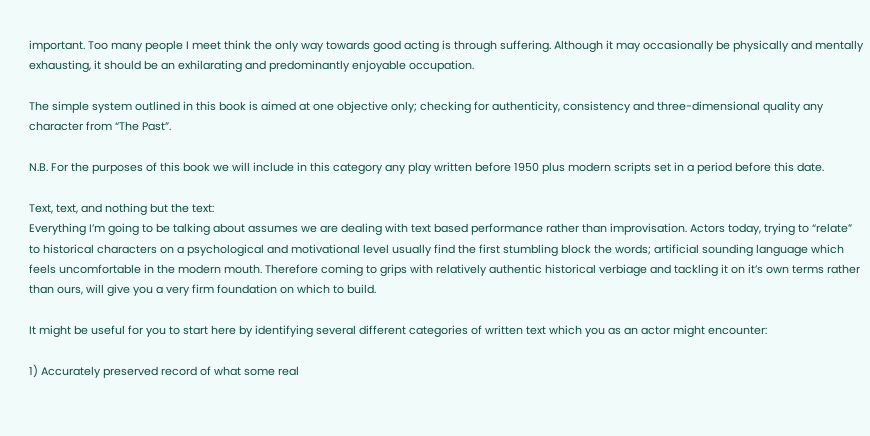important. Too many people I meet think the only way towards good acting is through suffering. Although it may occasionally be physically and mentally exhausting, it should be an exhilarating and predominantly enjoyable occupation.

The simple system outlined in this book is aimed at one objective only; checking for authenticity, consistency and three-dimensional quality any character from “The Past”.

N.B. For the purposes of this book we will include in this category any play written before 1950 plus modern scripts set in a period before this date.

Text, text, and nothing but the text:
Everything I’m going to be talking about assumes we are dealing with text based performance rather than improvisation. Actors today, trying to “relate” to historical characters on a psychological and motivational level usually find the first stumbling block the words; artificial sounding language which feels uncomfortable in the modern mouth. Therefore coming to grips with relatively authentic historical verbiage and tackling it on it’s own terms rather than ours, will give you a very firm foundation on which to build.

It might be useful for you to start here by identifying several different categories of written text which you as an actor might encounter:

1) Accurately preserved record of what some real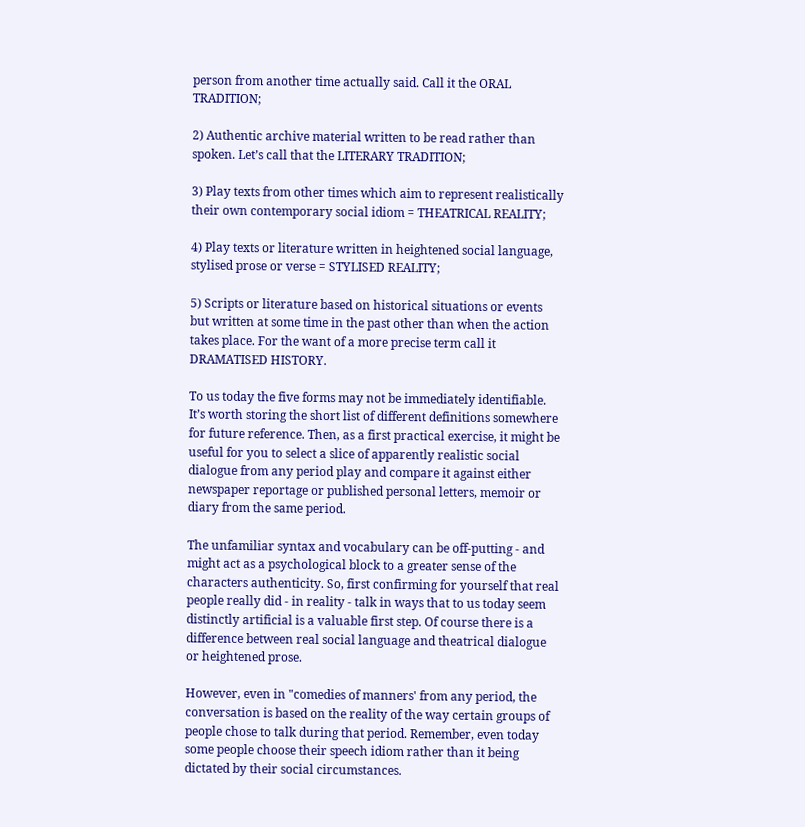person from another time actually said. Call it the ORAL TRADITION;

2) Authentic archive material written to be read rather than spoken. Let’s call that the LITERARY TRADITION;

3) Play texts from other times which aim to represent realistically their own contemporary social idiom = THEATRICAL REALITY;

4) Play texts or literature written in heightened social language, stylised prose or verse = STYLISED REALITY;

5) Scripts or literature based on historical situations or events but written at some time in the past other than when the action takes place. For the want of a more precise term call it DRAMATISED HISTORY.

To us today the five forms may not be immediately identifiable. It’s worth storing the short list of different definitions somewhere for future reference. Then, as a first practical exercise, it might be useful for you to select a slice of apparently realistic social dialogue from any period play and compare it against either newspaper reportage or published personal letters, memoir or diary from the same period.

The unfamiliar syntax and vocabulary can be off-putting - and might act as a psychological block to a greater sense of the characters authenticity. So, first confirming for yourself that real people really did - in reality - talk in ways that to us today seem distinctly artificial is a valuable first step. Of course there is a difference between real social language and theatrical dialogue or heightened prose.

However, even in "comedies of manners' from any period, the conversation is based on the reality of the way certain groups of people chose to talk during that period. Remember, even today some people choose their speech idiom rather than it being dictated by their social circumstances.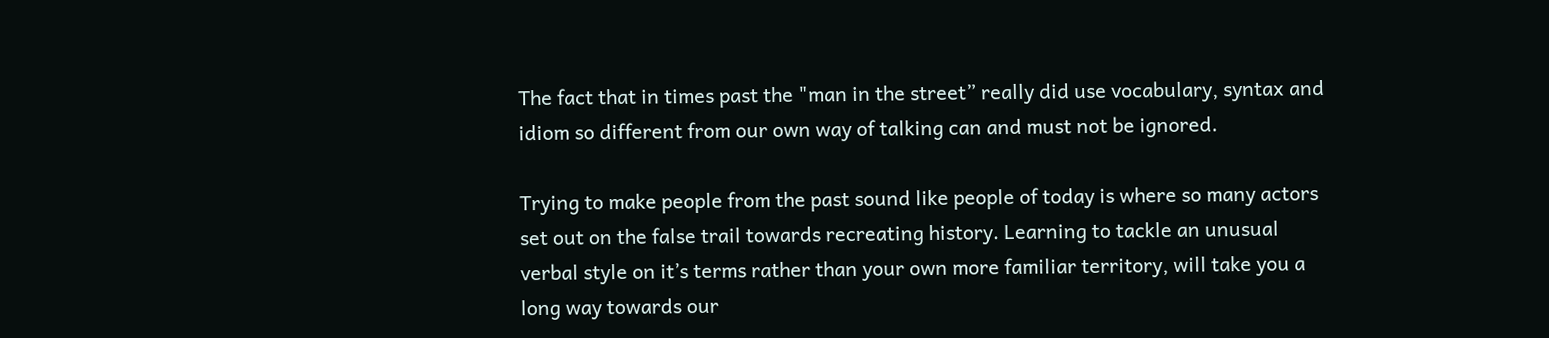The fact that in times past the "man in the street” really did use vocabulary, syntax and idiom so different from our own way of talking can and must not be ignored.

Trying to make people from the past sound like people of today is where so many actors set out on the false trail towards recreating history. Learning to tackle an unusual verbal style on it’s terms rather than your own more familiar territory, will take you a long way towards our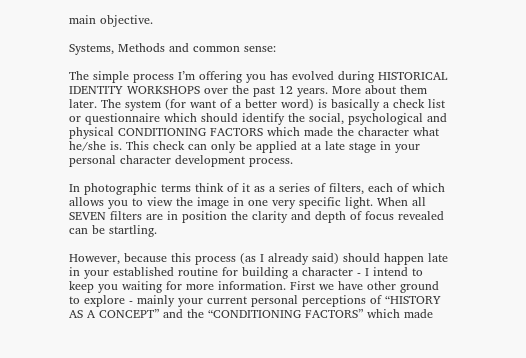main objective.

Systems, Methods and common sense:

The simple process I’m offering you has evolved during HISTORICAL IDENTITY WORKSHOPS over the past 12 years. More about them later. The system (for want of a better word) is basically a check list or questionnaire which should identify the social, psychological and physical CONDITIONING FACTORS which made the character what he/she is. This check can only be applied at a late stage in your personal character development process.

In photographic terms think of it as a series of filters, each of which allows you to view the image in one very specific light. When all SEVEN filters are in position the clarity and depth of focus revealed can be startling.

However, because this process (as I already said) should happen late in your established routine for building a character - I intend to keep you waiting for more information. First we have other ground to explore - mainly your current personal perceptions of “HISTORY AS A CONCEPT” and the “CONDITIONING FACTORS” which made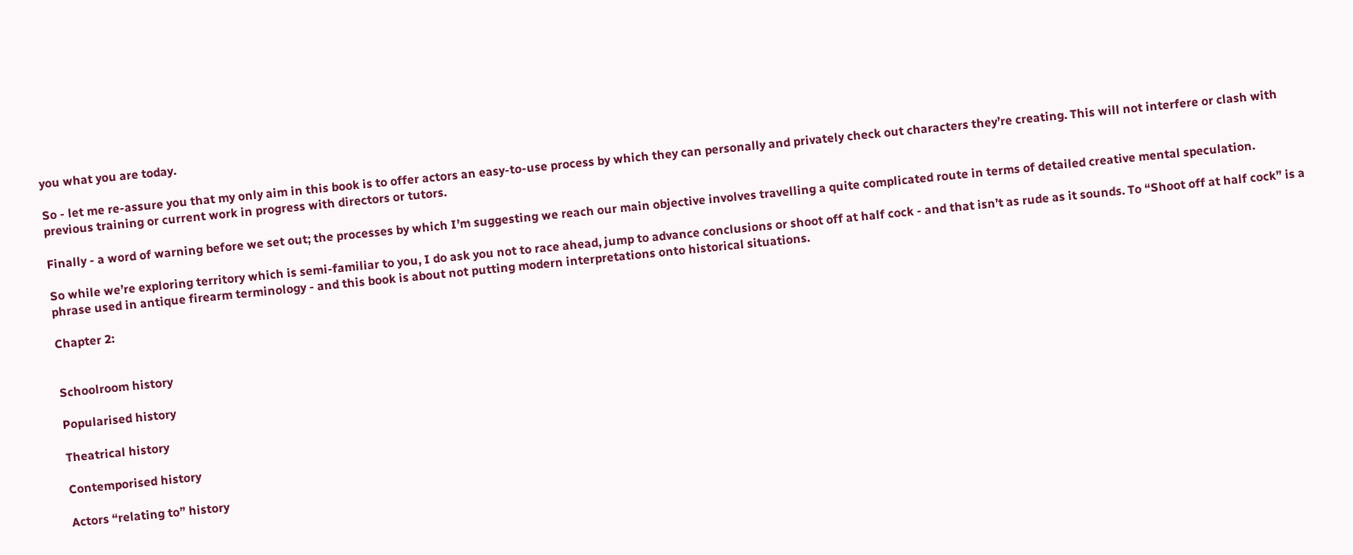you what you are today.

So - let me re-assure you that my only aim in this book is to offer actors an easy-to-use process by which they can personally and privately check out characters they’re creating. This will not interfere or clash with previous training or current work in progress with directors or tutors.

Finally - a word of warning before we set out; the processes by which I’m suggesting we reach our main objective involves travelling a quite complicated route in terms of detailed creative mental speculation.

So while we’re exploring territory which is semi-familiar to you, I do ask you not to race ahead, jump to advance conclusions or shoot off at half cock - and that isn’t as rude as it sounds. To “Shoot off at half cock” is a phrase used in antique firearm terminology - and this book is about not putting modern interpretations onto historical situations.

Chapter 2:


Schoolroom history

Popularised history

Theatrical history

Contemporised history

Actors “relating to” history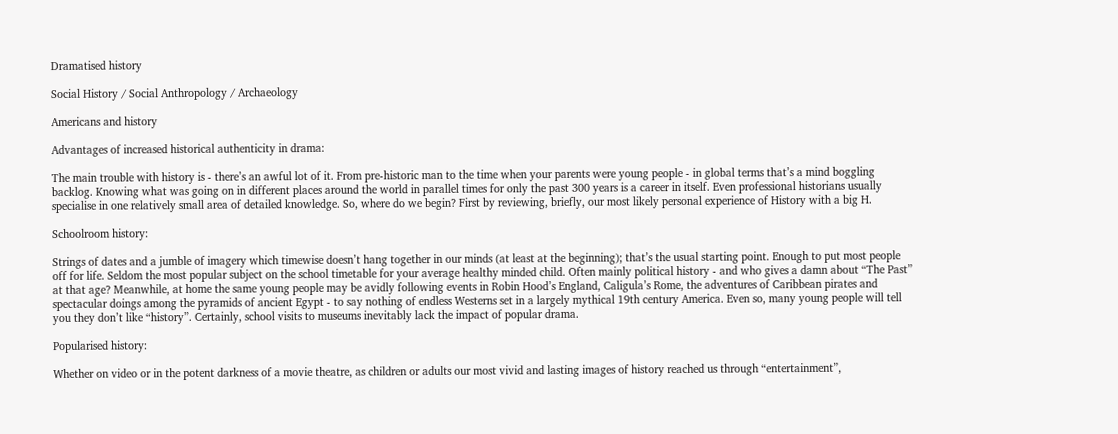Dramatised history

Social History / Social Anthropology / Archaeology

Americans and history

Advantages of increased historical authenticity in drama:

The main trouble with history is - there’s an awful lot of it. From pre-historic man to the time when your parents were young people - in global terms that’s a mind boggling backlog. Knowing what was going on in different places around the world in parallel times for only the past 300 years is a career in itself. Even professional historians usually specialise in one relatively small area of detailed knowledge. So, where do we begin? First by reviewing, briefly, our most likely personal experience of History with a big H.

Schoolroom history:

Strings of dates and a jumble of imagery which timewise doesn’t hang together in our minds (at least at the beginning); that’s the usual starting point. Enough to put most people off for life. Seldom the most popular subject on the school timetable for your average healthy minded child. Often mainly political history - and who gives a damn about “The Past” at that age? Meanwhile, at home the same young people may be avidly following events in Robin Hood’s England, Caligula’s Rome, the adventures of Caribbean pirates and spectacular doings among the pyramids of ancient Egypt - to say nothing of endless Westerns set in a largely mythical 19th century America. Even so, many young people will tell you they don’t like “history”. Certainly, school visits to museums inevitably lack the impact of popular drama.

Popularised history:

Whether on video or in the potent darkness of a movie theatre, as children or adults our most vivid and lasting images of history reached us through “entertainment”,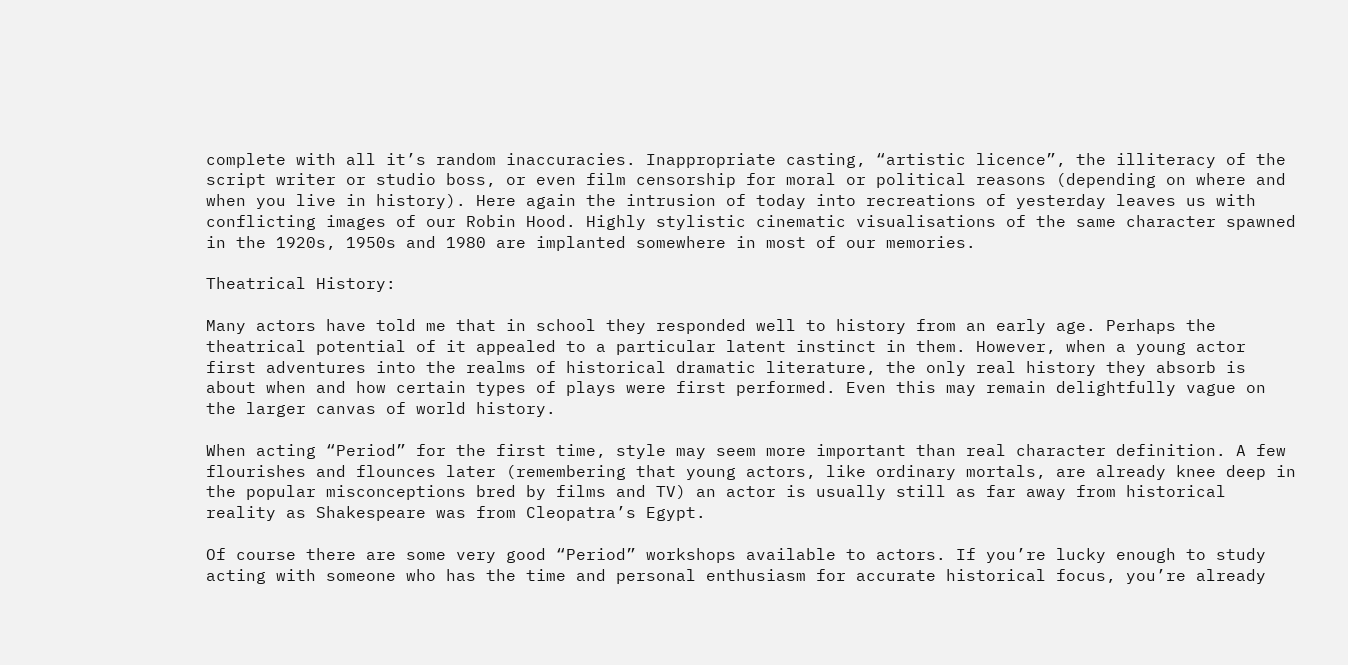complete with all it’s random inaccuracies. Inappropriate casting, “artistic licence”, the illiteracy of the script writer or studio boss, or even film censorship for moral or political reasons (depending on where and when you live in history). Here again the intrusion of today into recreations of yesterday leaves us with conflicting images of our Robin Hood. Highly stylistic cinematic visualisations of the same character spawned in the 1920s, 1950s and 1980 are implanted somewhere in most of our memories.

Theatrical History:

Many actors have told me that in school they responded well to history from an early age. Perhaps the theatrical potential of it appealed to a particular latent instinct in them. However, when a young actor first adventures into the realms of historical dramatic literature, the only real history they absorb is about when and how certain types of plays were first performed. Even this may remain delightfully vague on the larger canvas of world history.

When acting “Period” for the first time, style may seem more important than real character definition. A few flourishes and flounces later (remembering that young actors, like ordinary mortals, are already knee deep in the popular misconceptions bred by films and TV) an actor is usually still as far away from historical reality as Shakespeare was from Cleopatra’s Egypt.

Of course there are some very good “Period” workshops available to actors. If you’re lucky enough to study acting with someone who has the time and personal enthusiasm for accurate historical focus, you’re already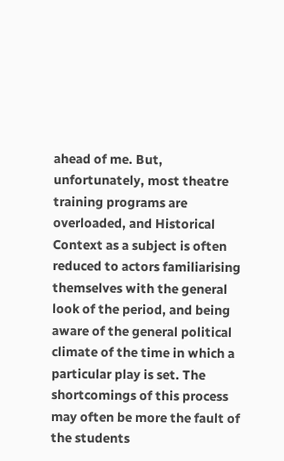ahead of me. But, unfortunately, most theatre training programs are overloaded, and Historical Context as a subject is often reduced to actors familiarising themselves with the general look of the period, and being aware of the general political climate of the time in which a particular play is set. The shortcomings of this process may often be more the fault of the students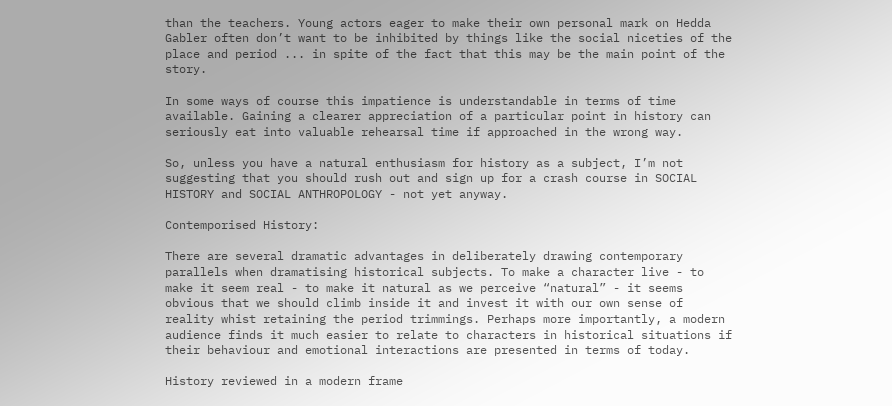than the teachers. Young actors eager to make their own personal mark on Hedda Gabler often don’t want to be inhibited by things like the social niceties of the place and period ... in spite of the fact that this may be the main point of the story.

In some ways of course this impatience is understandable in terms of time available. Gaining a clearer appreciation of a particular point in history can seriously eat into valuable rehearsal time if approached in the wrong way.

So, unless you have a natural enthusiasm for history as a subject, I’m not suggesting that you should rush out and sign up for a crash course in SOCIAL HISTORY and SOCIAL ANTHROPOLOGY - not yet anyway.

Contemporised History:

There are several dramatic advantages in deliberately drawing contemporary parallels when dramatising historical subjects. To make a character live - to make it seem real - to make it natural as we perceive “natural” - it seems obvious that we should climb inside it and invest it with our own sense of reality whist retaining the period trimmings. Perhaps more importantly, a modern audience finds it much easier to relate to characters in historical situations if their behaviour and emotional interactions are presented in terms of today.

History reviewed in a modern frame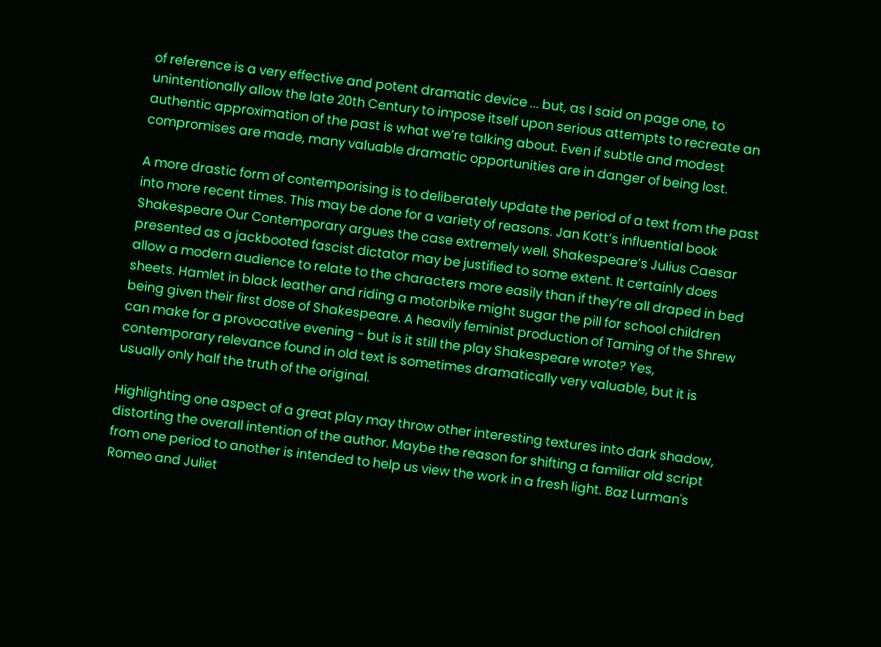of reference is a very effective and potent dramatic device ... but, as I said on page one, to unintentionally allow the late 20th Century to impose itself upon serious attempts to recreate an authentic approximation of the past is what we’re talking about. Even if subtle and modest compromises are made, many valuable dramatic opportunities are in danger of being lost.

A more drastic form of contemporising is to deliberately update the period of a text from the past into more recent times. This may be done for a variety of reasons. Jan Kott’s influential book Shakespeare Our Contemporary argues the case extremely well. Shakespeare’s Julius Caesar presented as a jackbooted fascist dictator may be justified to some extent. It certainly does allow a modern audience to relate to the characters more easily than if they’re all draped in bed sheets. Hamlet in black leather and riding a motorbike might sugar the pill for school children being given their first dose of Shakespeare. A heavily feminist production of Taming of the Shrew can make for a provocative evening - but is it still the play Shakespeare wrote? Yes, contemporary relevance found in old text is sometimes dramatically very valuable, but it is usually only half the truth of the original.

Highlighting one aspect of a great play may throw other interesting textures into dark shadow, distorting the overall intention of the author. Maybe the reason for shifting a familiar old script from one period to another is intended to help us view the work in a fresh light. Baz Lurman's Romeo and Juliet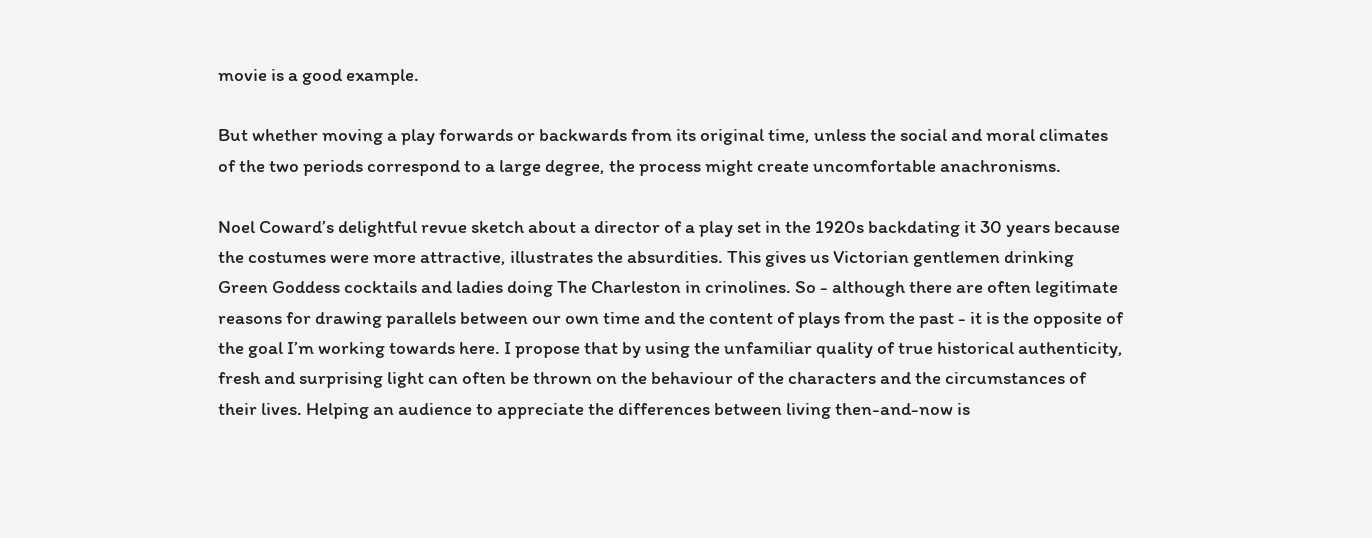movie is a good example.

But whether moving a play forwards or backwards from its original time, unless the social and moral climates of the two periods correspond to a large degree, the process might create uncomfortable anachronisms.

Noel Coward’s delightful revue sketch about a director of a play set in the 1920s backdating it 30 years because the costumes were more attractive, illustrates the absurdities. This gives us Victorian gentlemen drinking Green Goddess cocktails and ladies doing The Charleston in crinolines. So - although there are often legitimate reasons for drawing parallels between our own time and the content of plays from the past - it is the opposite of the goal I’m working towards here. I propose that by using the unfamiliar quality of true historical authenticity, fresh and surprising light can often be thrown on the behaviour of the characters and the circumstances of their lives. Helping an audience to appreciate the differences between living then-and-now is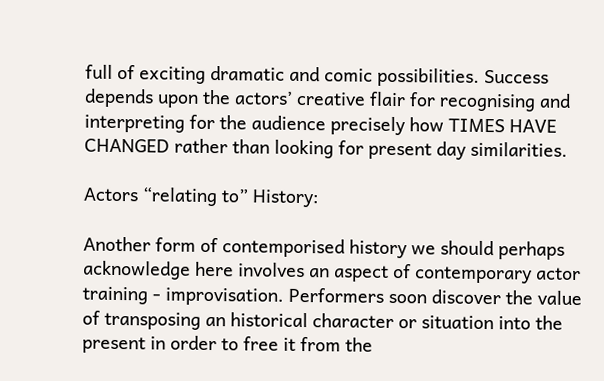full of exciting dramatic and comic possibilities. Success depends upon the actors’ creative flair for recognising and interpreting for the audience precisely how TIMES HAVE CHANGED rather than looking for present day similarities.

Actors “relating to” History:

Another form of contemporised history we should perhaps acknowledge here involves an aspect of contemporary actor training - improvisation. Performers soon discover the value of transposing an historical character or situation into the present in order to free it from the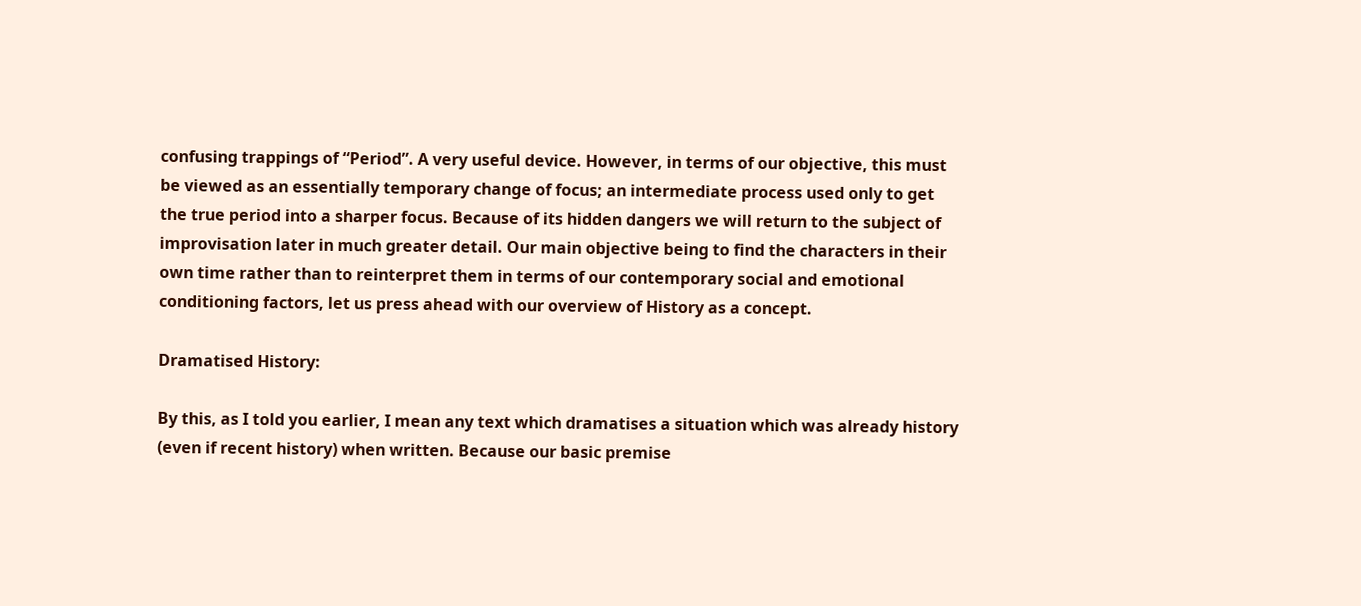confusing trappings of “Period”. A very useful device. However, in terms of our objective, this must be viewed as an essentially temporary change of focus; an intermediate process used only to get the true period into a sharper focus. Because of its hidden dangers we will return to the subject of improvisation later in much greater detail. Our main objective being to find the characters in their own time rather than to reinterpret them in terms of our contemporary social and emotional conditioning factors, let us press ahead with our overview of History as a concept.

Dramatised History:

By this, as I told you earlier, I mean any text which dramatises a situation which was already history (even if recent history) when written. Because our basic premise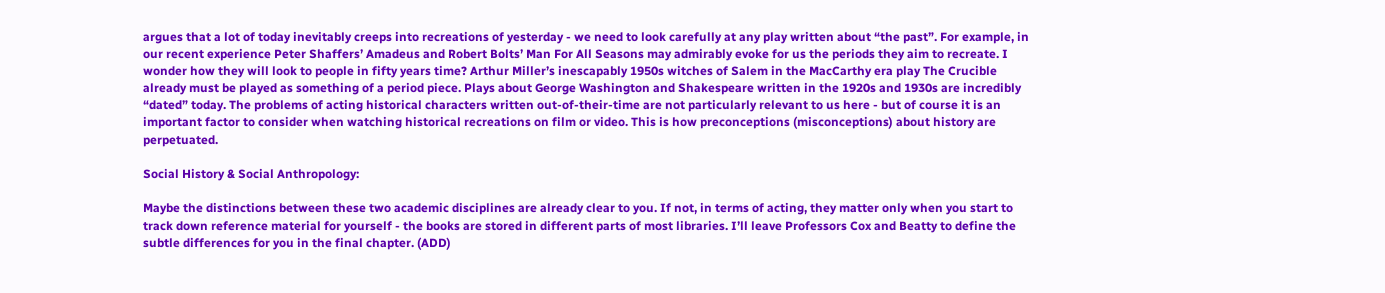argues that a lot of today inevitably creeps into recreations of yesterday - we need to look carefully at any play written about “the past”. For example, in our recent experience Peter Shaffers’ Amadeus and Robert Bolts’ Man For All Seasons may admirably evoke for us the periods they aim to recreate. I wonder how they will look to people in fifty years time? Arthur Miller’s inescapably 1950s witches of Salem in the MacCarthy era play The Crucible already must be played as something of a period piece. Plays about George Washington and Shakespeare written in the 1920s and 1930s are incredibly “dated” today. The problems of acting historical characters written out-of-their-time are not particularly relevant to us here - but of course it is an important factor to consider when watching historical recreations on film or video. This is how preconceptions (misconceptions) about history are perpetuated.

Social History & Social Anthropology:

Maybe the distinctions between these two academic disciplines are already clear to you. If not, in terms of acting, they matter only when you start to track down reference material for yourself - the books are stored in different parts of most libraries. I’ll leave Professors Cox and Beatty to define the subtle differences for you in the final chapter. (ADD)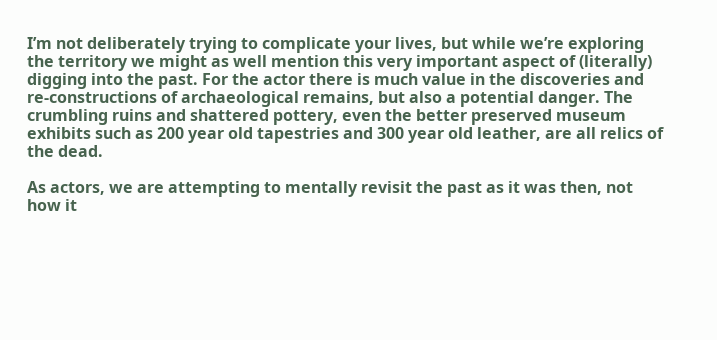I’m not deliberately trying to complicate your lives, but while we’re exploring the territory we might as well mention this very important aspect of (literally) digging into the past. For the actor there is much value in the discoveries and re-constructions of archaeological remains, but also a potential danger. The crumbling ruins and shattered pottery, even the better preserved museum exhibits such as 200 year old tapestries and 300 year old leather, are all relics of the dead.

As actors, we are attempting to mentally revisit the past as it was then, not how it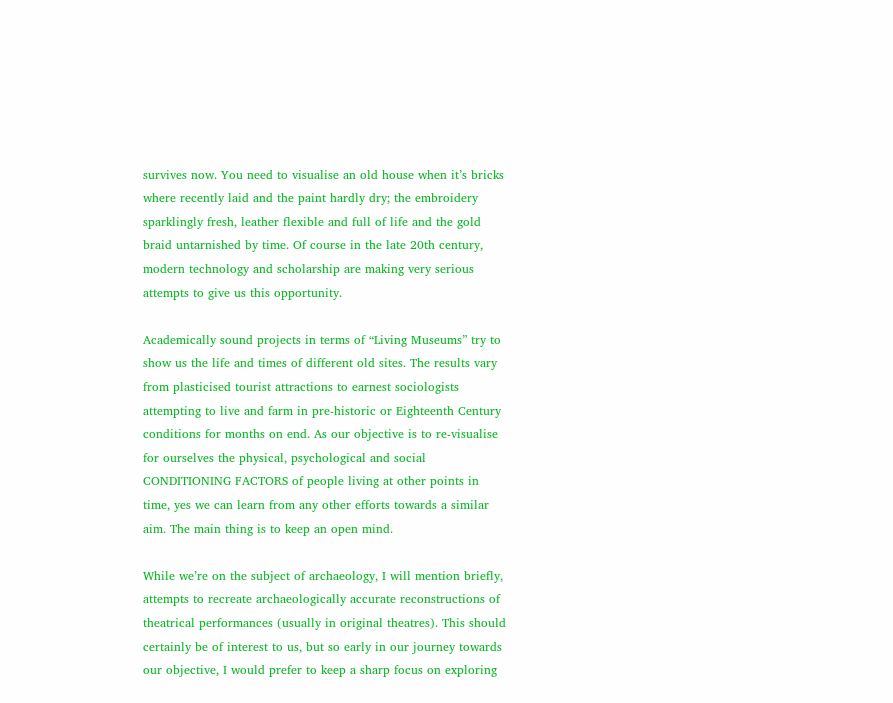survives now. You need to visualise an old house when it’s bricks where recently laid and the paint hardly dry; the embroidery sparklingly fresh, leather flexible and full of life and the gold braid untarnished by time. Of course in the late 20th century, modern technology and scholarship are making very serious attempts to give us this opportunity.

Academically sound projects in terms of “Living Museums” try to show us the life and times of different old sites. The results vary from plasticised tourist attractions to earnest sociologists attempting to live and farm in pre-historic or Eighteenth Century conditions for months on end. As our objective is to re-visualise for ourselves the physical, psychological and social CONDITIONING FACTORS of people living at other points in time, yes we can learn from any other efforts towards a similar aim. The main thing is to keep an open mind.

While we’re on the subject of archaeology, I will mention briefly, attempts to recreate archaeologically accurate reconstructions of theatrical performances (usually in original theatres). This should certainly be of interest to us, but so early in our journey towards our objective, I would prefer to keep a sharp focus on exploring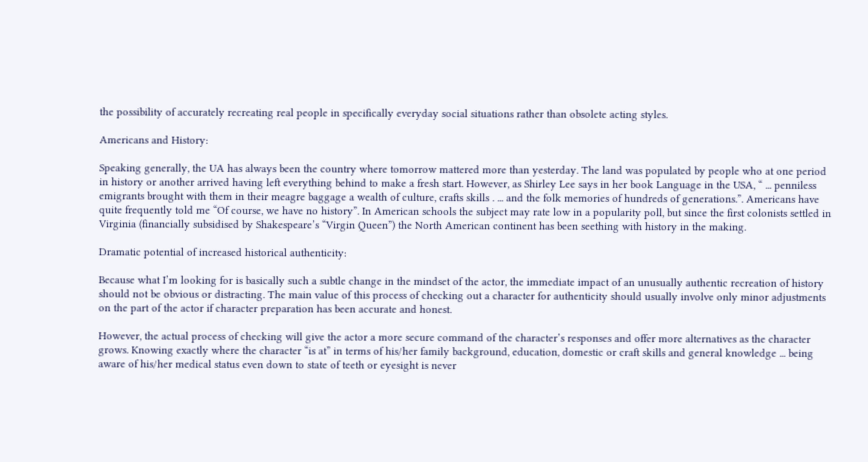the possibility of accurately recreating real people in specifically everyday social situations rather than obsolete acting styles.

Americans and History:

Speaking generally, the UA has always been the country where tomorrow mattered more than yesterday. The land was populated by people who at one period in history or another arrived having left everything behind to make a fresh start. However, as Shirley Lee says in her book Language in the USA, “ ... penniless emigrants brought with them in their meagre baggage a wealth of culture, crafts skills . ... and the folk memories of hundreds of generations.”. Americans have quite frequently told me “Of course, we have no history”. In American schools the subject may rate low in a popularity poll, but since the first colonists settled in Virginia (financially subsidised by Shakespeare’s “Virgin Queen”) the North American continent has been seething with history in the making.

Dramatic potential of increased historical authenticity:

Because what I’m looking for is basically such a subtle change in the mindset of the actor, the immediate impact of an unusually authentic recreation of history should not be obvious or distracting. The main value of this process of checking out a character for authenticity should usually involve only minor adjustments on the part of the actor if character preparation has been accurate and honest.

However, the actual process of checking will give the actor a more secure command of the character’s responses and offer more alternatives as the character grows. Knowing exactly where the character “is at” in terms of his/her family background, education, domestic or craft skills and general knowledge ... being aware of his/her medical status even down to state of teeth or eyesight is never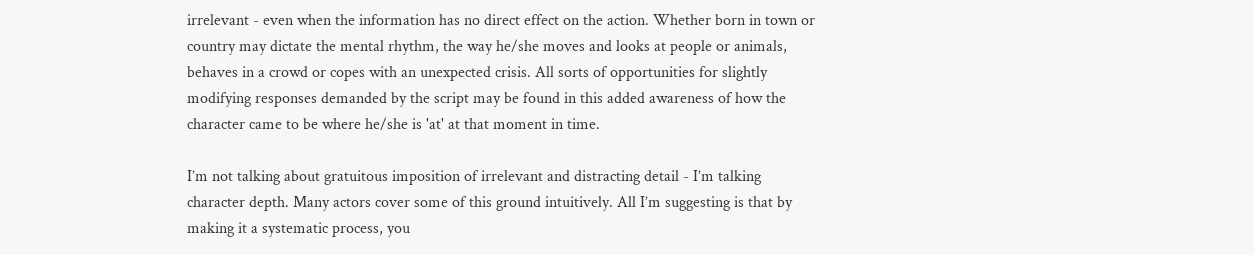irrelevant - even when the information has no direct effect on the action. Whether born in town or country may dictate the mental rhythm, the way he/she moves and looks at people or animals, behaves in a crowd or copes with an unexpected crisis. All sorts of opportunities for slightly modifying responses demanded by the script may be found in this added awareness of how the character came to be where he/she is 'at' at that moment in time.

I’m not talking about gratuitous imposition of irrelevant and distracting detail - I’m talking character depth. Many actors cover some of this ground intuitively. All I’m suggesting is that by making it a systematic process, you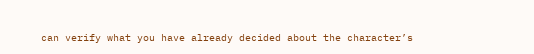can verify what you have already decided about the character’s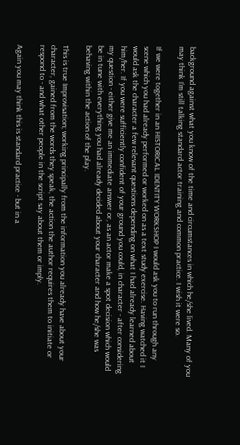background against what you know of the time and circumstances in which he/she lived. Many of you may think I’m still talking standard actor training and common practice. I wish it were so.

If we were together in an HISTORICAL IDENTITY WORKSHOP I would ask you to run through any scene which you had already performed or worked on as a text study exercise. Having watched it I would ask the character a few relevant questions depending on what I had already learned about him/her. If you were sufficiently confident of your ground you could, in character - after considering my question - either give me an immediate answer or, as an actor make a spot decision which would be in tune with everything you had already decided about your character and how he/she was behaving within the action of the play.

This is true Improvisation; working principally from the information you already have about your character, gained from the words they speak, the action the author requires them to initiate or respond to - and what other people in the script say about them or imply.

Again you may think this is standard practice - but in a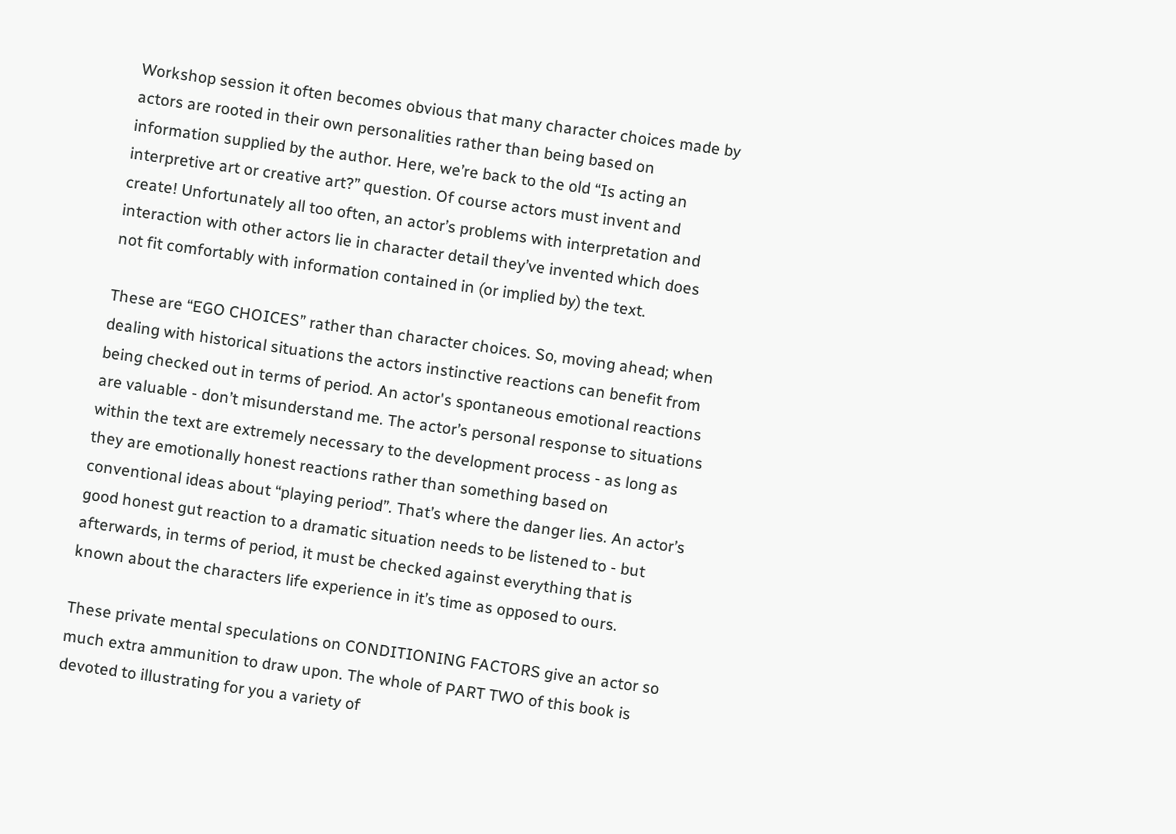Workshop session it often becomes obvious that many character choices made by actors are rooted in their own personalities rather than being based on information supplied by the author. Here, we’re back to the old “Is acting an interpretive art or creative art?” question. Of course actors must invent and create! Unfortunately all too often, an actor’s problems with interpretation and interaction with other actors lie in character detail they’ve invented which does not fit comfortably with information contained in (or implied by) the text.

These are “EGO CHOICES” rather than character choices. So, moving ahead; when dealing with historical situations the actors instinctive reactions can benefit from being checked out in terms of period. An actor's spontaneous emotional reactions are valuable - don’t misunderstand me. The actor’s personal response to situations within the text are extremely necessary to the development process - as long as they are emotionally honest reactions rather than something based on conventional ideas about “playing period”. That’s where the danger lies. An actor’s good honest gut reaction to a dramatic situation needs to be listened to - but afterwards, in terms of period, it must be checked against everything that is known about the characters life experience in it’s time as opposed to ours.

These private mental speculations on CONDITIONING FACTORS give an actor so much extra ammunition to draw upon. The whole of PART TWO of this book is devoted to illustrating for you a variety of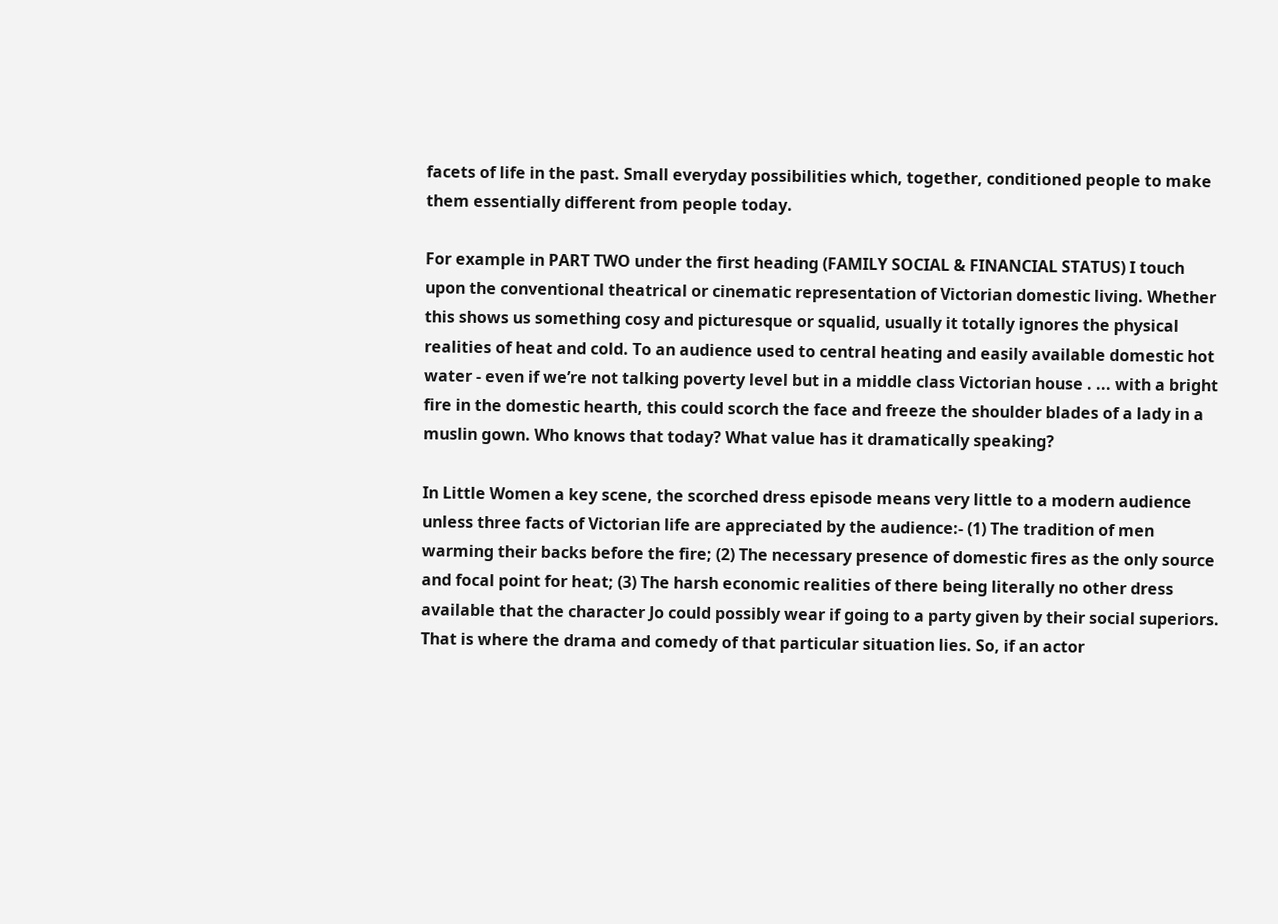facets of life in the past. Small everyday possibilities which, together, conditioned people to make them essentially different from people today.

For example in PART TWO under the first heading (FAMILY SOCIAL & FINANCIAL STATUS) I touch upon the conventional theatrical or cinematic representation of Victorian domestic living. Whether this shows us something cosy and picturesque or squalid, usually it totally ignores the physical realities of heat and cold. To an audience used to central heating and easily available domestic hot water - even if we’re not talking poverty level but in a middle class Victorian house . ... with a bright fire in the domestic hearth, this could scorch the face and freeze the shoulder blades of a lady in a muslin gown. Who knows that today? What value has it dramatically speaking?

In Little Women a key scene, the scorched dress episode means very little to a modern audience unless three facts of Victorian life are appreciated by the audience:- (1) The tradition of men warming their backs before the fire; (2) The necessary presence of domestic fires as the only source and focal point for heat; (3) The harsh economic realities of there being literally no other dress available that the character Jo could possibly wear if going to a party given by their social superiors. That is where the drama and comedy of that particular situation lies. So, if an actor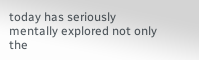today has seriously mentally explored not only the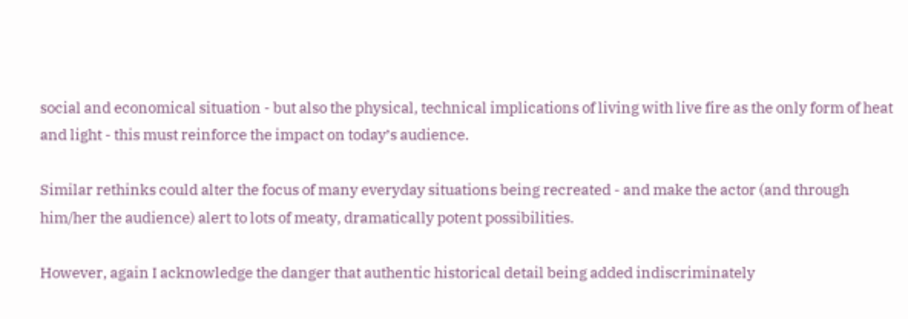social and economical situation - but also the physical, technical implications of living with live fire as the only form of heat and light - this must reinforce the impact on today’s audience.

Similar rethinks could alter the focus of many everyday situations being recreated - and make the actor (and through him/her the audience) alert to lots of meaty, dramatically potent possibilities.

However, again I acknowledge the danger that authentic historical detail being added indiscriminately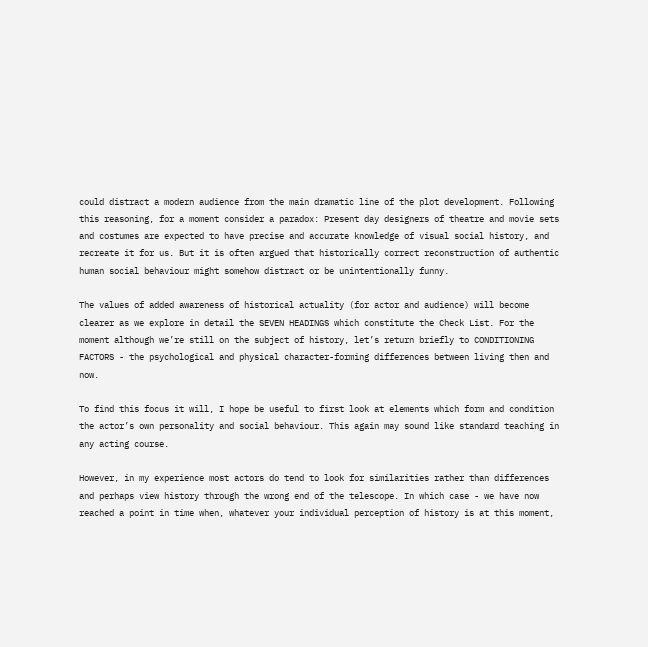could distract a modern audience from the main dramatic line of the plot development. Following this reasoning, for a moment consider a paradox: Present day designers of theatre and movie sets and costumes are expected to have precise and accurate knowledge of visual social history, and recreate it for us. But it is often argued that historically correct reconstruction of authentic human social behaviour might somehow distract or be unintentionally funny.

The values of added awareness of historical actuality (for actor and audience) will become clearer as we explore in detail the SEVEN HEADINGS which constitute the Check List. For the moment although we’re still on the subject of history, let’s return briefly to CONDITIONING FACTORS - the psychological and physical character-forming differences between living then and now.

To find this focus it will, I hope be useful to first look at elements which form and condition the actor’s own personality and social behaviour. This again may sound like standard teaching in any acting course.

However, in my experience most actors do tend to look for similarities rather than differences and perhaps view history through the wrong end of the telescope. In which case - we have now reached a point in time when, whatever your individual perception of history is at this moment,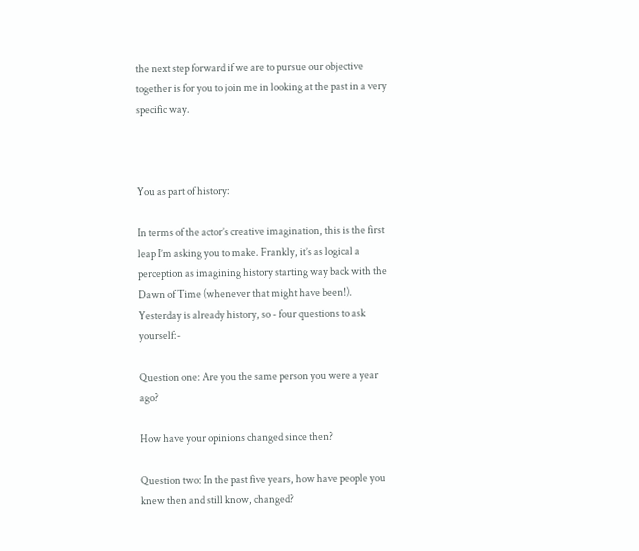the next step forward if we are to pursue our objective together is for you to join me in looking at the past in a very specific way.



You as part of history:

In terms of the actor’s creative imagination, this is the first leap I’m asking you to make. Frankly, it’s as logical a perception as imagining history starting way back with the Dawn of Time (whenever that might have been!). Yesterday is already history, so - four questions to ask yourself:-

Question one: Are you the same person you were a year ago?

How have your opinions changed since then?

Question two: In the past five years, how have people you knew then and still know, changed?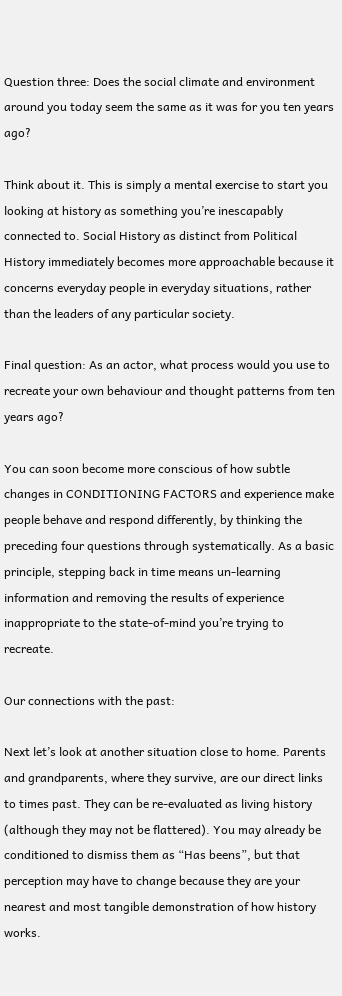Question three: Does the social climate and environment around you today seem the same as it was for you ten years ago?

Think about it. This is simply a mental exercise to start you looking at history as something you’re inescapably connected to. Social History as distinct from Political History immediately becomes more approachable because it concerns everyday people in everyday situations, rather than the leaders of any particular society.

Final question: As an actor, what process would you use to recreate your own behaviour and thought patterns from ten years ago?

You can soon become more conscious of how subtle changes in CONDITIONING FACTORS and experience make people behave and respond differently, by thinking the preceding four questions through systematically. As a basic principle, stepping back in time means un-learning information and removing the results of experience inappropriate to the state-of-mind you’re trying to recreate.

Our connections with the past:

Next let’s look at another situation close to home. Parents and grandparents, where they survive, are our direct links to times past. They can be re-evaluated as living history (although they may not be flattered). You may already be conditioned to dismiss them as “Has beens”, but that perception may have to change because they are your nearest and most tangible demonstration of how history works.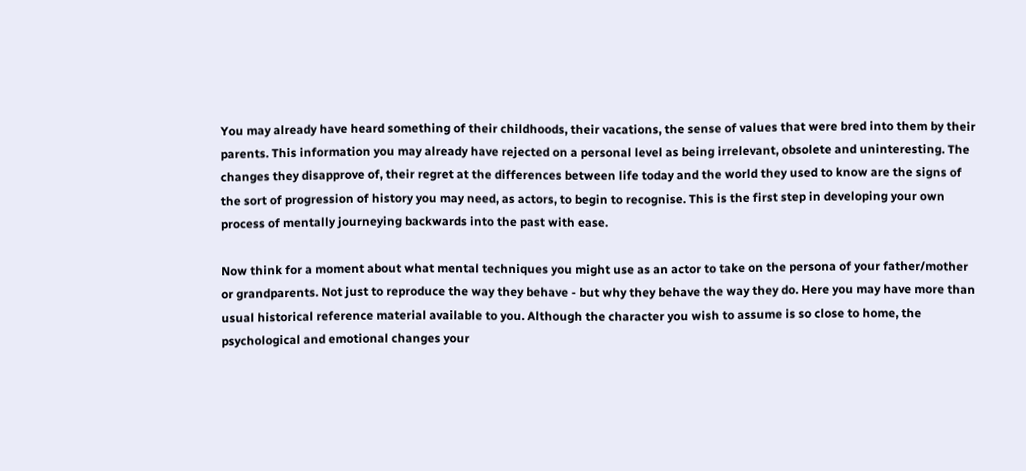You may already have heard something of their childhoods, their vacations, the sense of values that were bred into them by their parents. This information you may already have rejected on a personal level as being irrelevant, obsolete and uninteresting. The changes they disapprove of, their regret at the differences between life today and the world they used to know are the signs of the sort of progression of history you may need, as actors, to begin to recognise. This is the first step in developing your own process of mentally journeying backwards into the past with ease.

Now think for a moment about what mental techniques you might use as an actor to take on the persona of your father/mother or grandparents. Not just to reproduce the way they behave - but why they behave the way they do. Here you may have more than usual historical reference material available to you. Although the character you wish to assume is so close to home, the psychological and emotional changes your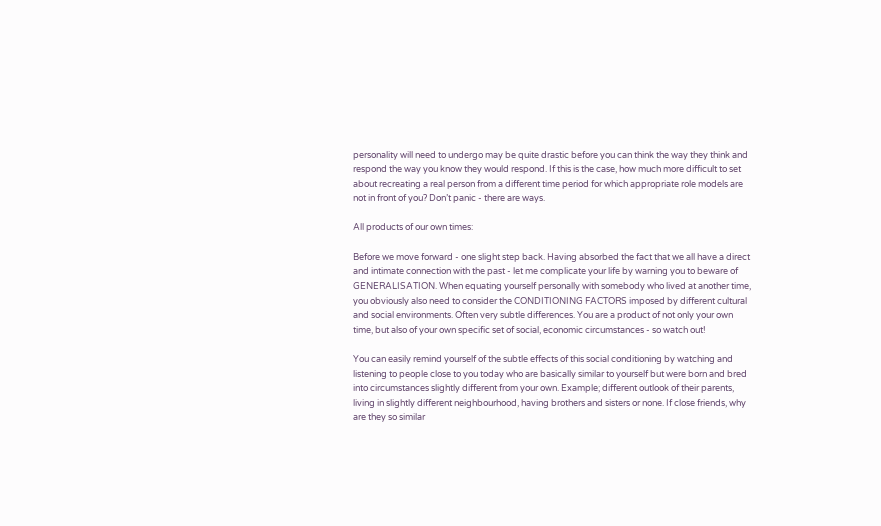personality will need to undergo may be quite drastic before you can think the way they think and respond the way you know they would respond. If this is the case, how much more difficult to set about recreating a real person from a different time period for which appropriate role models are not in front of you? Don’t panic - there are ways.

All products of our own times:

Before we move forward - one slight step back. Having absorbed the fact that we all have a direct and intimate connection with the past - let me complicate your life by warning you to beware of GENERALISATION. When equating yourself personally with somebody who lived at another time, you obviously also need to consider the CONDITIONING FACTORS imposed by different cultural and social environments. Often very subtle differences. You are a product of not only your own time, but also of your own specific set of social, economic circumstances - so watch out!

You can easily remind yourself of the subtle effects of this social conditioning by watching and listening to people close to you today who are basically similar to yourself but were born and bred into circumstances slightly different from your own. Example; different outlook of their parents, living in slightly different neighbourhood, having brothers and sisters or none. If close friends, why are they so similar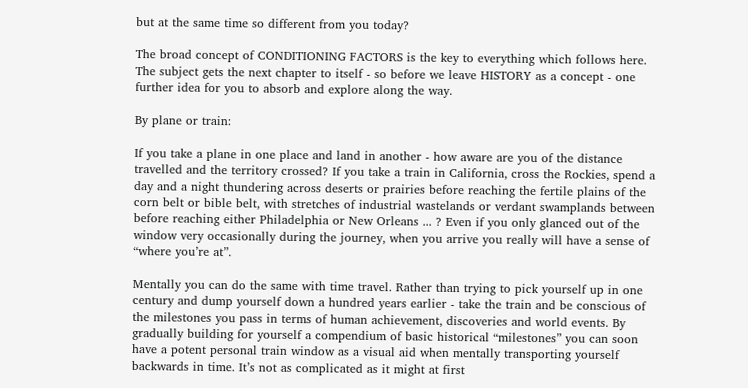but at the same time so different from you today?

The broad concept of CONDITIONING FACTORS is the key to everything which follows here. The subject gets the next chapter to itself - so before we leave HISTORY as a concept - one further idea for you to absorb and explore along the way.

By plane or train:

If you take a plane in one place and land in another - how aware are you of the distance travelled and the territory crossed? If you take a train in California, cross the Rockies, spend a day and a night thundering across deserts or prairies before reaching the fertile plains of the corn belt or bible belt, with stretches of industrial wastelands or verdant swamplands between before reaching either Philadelphia or New Orleans ... ? Even if you only glanced out of the window very occasionally during the journey, when you arrive you really will have a sense of “where you’re at”.

Mentally you can do the same with time travel. Rather than trying to pick yourself up in one century and dump yourself down a hundred years earlier - take the train and be conscious of the milestones you pass in terms of human achievement, discoveries and world events. By gradually building for yourself a compendium of basic historical “milestones” you can soon have a potent personal train window as a visual aid when mentally transporting yourself backwards in time. It’s not as complicated as it might at first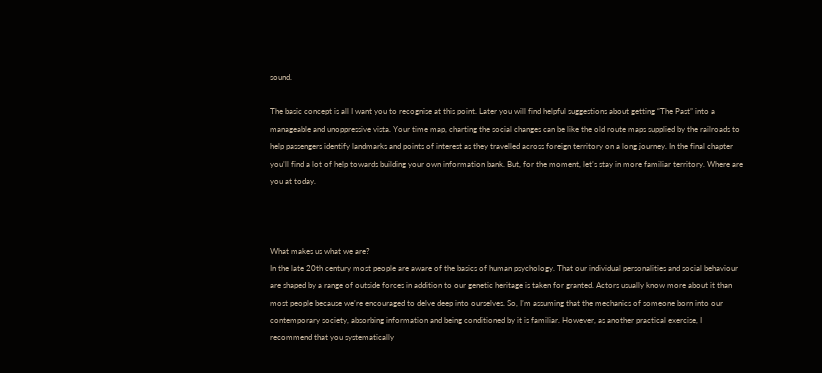sound.

The basic concept is all I want you to recognise at this point. Later you will find helpful suggestions about getting “The Past” into a manageable and unoppressive vista. Your time map, charting the social changes can be like the old route maps supplied by the railroads to help passengers identify landmarks and points of interest as they travelled across foreign territory on a long journey. In the final chapter you’ll find a lot of help towards building your own information bank. But, for the moment, let’s stay in more familiar territory. Where are you at today.



What makes us what we are?
In the late 20th century most people are aware of the basics of human psychology. That our individual personalities and social behaviour are shaped by a range of outside forces in addition to our genetic heritage is taken for granted. Actors usually know more about it than most people because we’re encouraged to delve deep into ourselves. So, I’m assuming that the mechanics of someone born into our contemporary society, absorbing information and being conditioned by it is familiar. However, as another practical exercise, I recommend that you systematically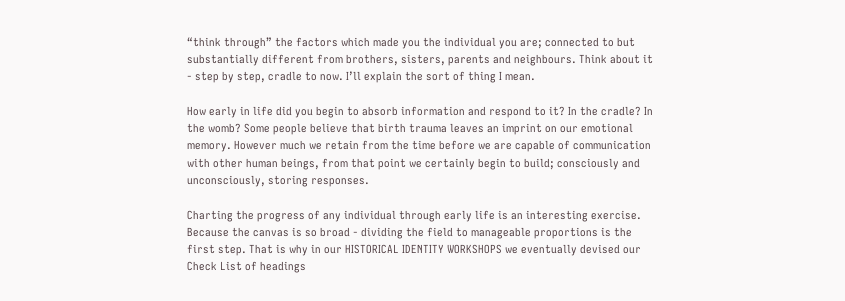“think through” the factors which made you the individual you are; connected to but substantially different from brothers, sisters, parents and neighbours. Think about it - step by step, cradle to now. I’ll explain the sort of thing I mean.

How early in life did you begin to absorb information and respond to it? In the cradle? In the womb? Some people believe that birth trauma leaves an imprint on our emotional memory. However much we retain from the time before we are capable of communication with other human beings, from that point we certainly begin to build; consciously and unconsciously, storing responses.

Charting the progress of any individual through early life is an interesting exercise. Because the canvas is so broad - dividing the field to manageable proportions is the first step. That is why in our HISTORICAL IDENTITY WORKSHOPS we eventually devised our Check List of headings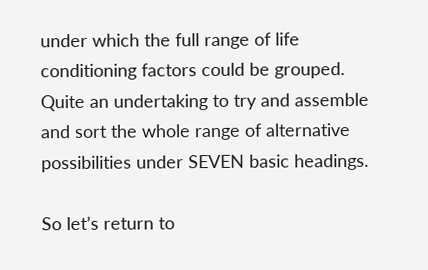under which the full range of life conditioning factors could be grouped. Quite an undertaking to try and assemble and sort the whole range of alternative possibilities under SEVEN basic headings.

So let’s return to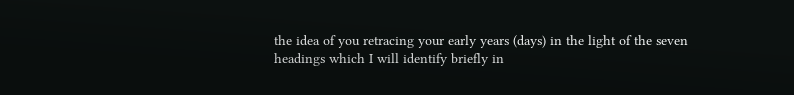the idea of you retracing your early years (days) in the light of the seven headings which I will identify briefly in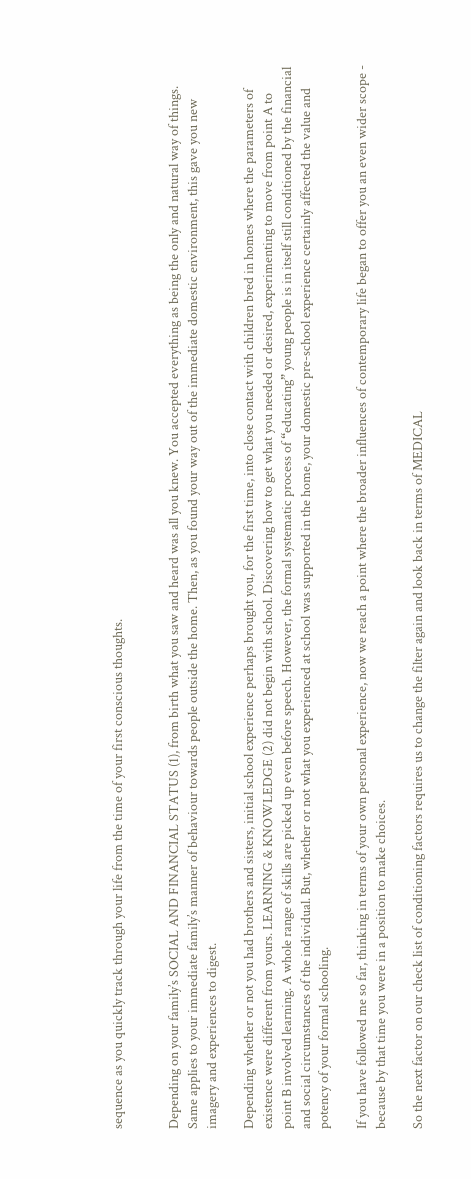sequence as you quickly track through your life from the time of your first conscious thoughts.


Depending on your family’s SOCIAL AND FINANCIAL STATUS (1), from birth what you saw and heard was all you knew. You accepted everything as being the only and natural way of things. Same applies to your immediate family’s manner of behaviour towards people outside the home. Then, as you found your way out of the immediate domestic environment, this gave you new imagery and experiences to digest.

Depending whether or not you had brothers and sisters, initial school experience perhaps brought you, for the first time, into close contact with children bred in homes where the parameters of existence were different from yours. LEARNING & KNOWLEDGE (2) did not begin with school. Discovering how to get what you needed or desired, experimenting to move from point A to point B involved learning. A whole range of skills are picked up even before speech. However, the formal systematic process of “educating” young people is in itself still conditioned by the financial and social circumstances of the individual. But, whether or not what you experienced at school was supported in the home, your domestic pre-school experience certainly affected the value and potency of your formal schooling.

If you have followed me so far, thinking in terms of your own personal experience, now we reach a point where the broader influences of contemporary life began to offer you an even wider scope - because by that time you were in a position to make choices.

So the next factor on our check list of conditioning factors requires us to change the filter again and look back in terms of MEDICAL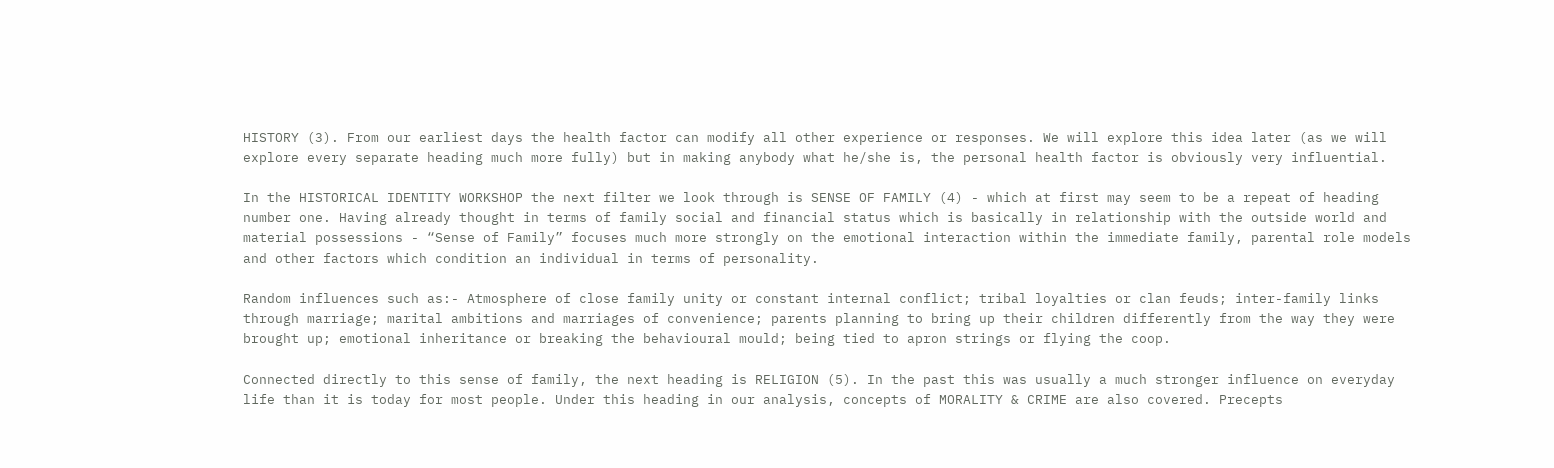HISTORY (3). From our earliest days the health factor can modify all other experience or responses. We will explore this idea later (as we will explore every separate heading much more fully) but in making anybody what he/she is, the personal health factor is obviously very influential.

In the HISTORICAL IDENTITY WORKSHOP the next filter we look through is SENSE OF FAMILY (4) - which at first may seem to be a repeat of heading number one. Having already thought in terms of family social and financial status which is basically in relationship with the outside world and material possessions - “Sense of Family” focuses much more strongly on the emotional interaction within the immediate family, parental role models and other factors which condition an individual in terms of personality.

Random influences such as:- Atmosphere of close family unity or constant internal conflict; tribal loyalties or clan feuds; inter-family links through marriage; marital ambitions and marriages of convenience; parents planning to bring up their children differently from the way they were brought up; emotional inheritance or breaking the behavioural mould; being tied to apron strings or flying the coop.

Connected directly to this sense of family, the next heading is RELIGION (5). In the past this was usually a much stronger influence on everyday life than it is today for most people. Under this heading in our analysis, concepts of MORALITY & CRIME are also covered. Precepts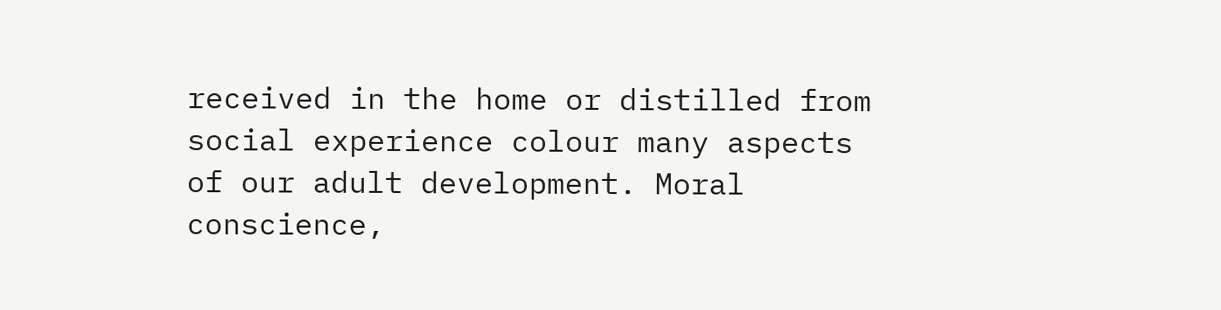received in the home or distilled from social experience colour many aspects of our adult development. Moral conscience,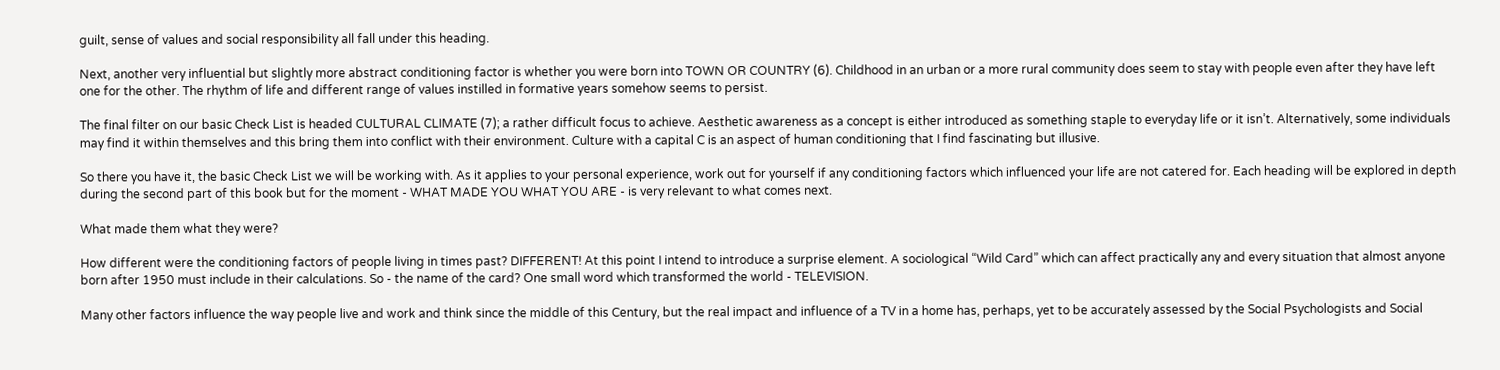guilt, sense of values and social responsibility all fall under this heading.

Next, another very influential but slightly more abstract conditioning factor is whether you were born into TOWN OR COUNTRY (6). Childhood in an urban or a more rural community does seem to stay with people even after they have left one for the other. The rhythm of life and different range of values instilled in formative years somehow seems to persist.

The final filter on our basic Check List is headed CULTURAL CLIMATE (7); a rather difficult focus to achieve. Aesthetic awareness as a concept is either introduced as something staple to everyday life or it isn’t. Alternatively, some individuals may find it within themselves and this bring them into conflict with their environment. Culture with a capital C is an aspect of human conditioning that I find fascinating but illusive.

So there you have it, the basic Check List we will be working with. As it applies to your personal experience, work out for yourself if any conditioning factors which influenced your life are not catered for. Each heading will be explored in depth during the second part of this book but for the moment - WHAT MADE YOU WHAT YOU ARE - is very relevant to what comes next.

What made them what they were?

How different were the conditioning factors of people living in times past? DIFFERENT! At this point I intend to introduce a surprise element. A sociological “Wild Card” which can affect practically any and every situation that almost anyone born after 1950 must include in their calculations. So - the name of the card? One small word which transformed the world - TELEVISION.

Many other factors influence the way people live and work and think since the middle of this Century, but the real impact and influence of a TV in a home has, perhaps, yet to be accurately assessed by the Social Psychologists and Social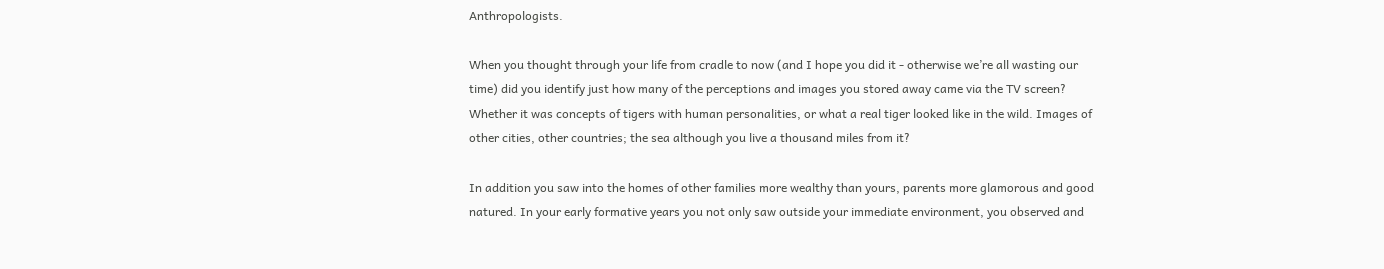Anthropologists.

When you thought through your life from cradle to now (and I hope you did it - otherwise we’re all wasting our time) did you identify just how many of the perceptions and images you stored away came via the TV screen? Whether it was concepts of tigers with human personalities, or what a real tiger looked like in the wild. Images of other cities, other countries; the sea although you live a thousand miles from it?

In addition you saw into the homes of other families more wealthy than yours, parents more glamorous and good natured. In your early formative years you not only saw outside your immediate environment, you observed and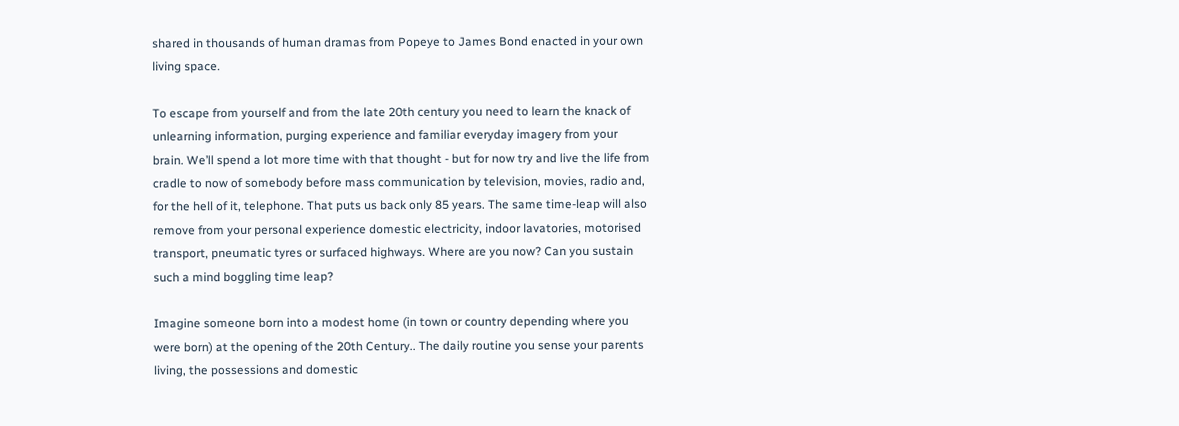shared in thousands of human dramas from Popeye to James Bond enacted in your own living space.

To escape from yourself and from the late 20th century you need to learn the knack of unlearning information, purging experience and familiar everyday imagery from your brain. We’ll spend a lot more time with that thought - but for now try and live the life from cradle to now of somebody before mass communication by television, movies, radio and, for the hell of it, telephone. That puts us back only 85 years. The same time-leap will also remove from your personal experience domestic electricity, indoor lavatories, motorised transport, pneumatic tyres or surfaced highways. Where are you now? Can you sustain such a mind boggling time leap?

Imagine someone born into a modest home (in town or country depending where you were born) at the opening of the 20th Century.. The daily routine you sense your parents living, the possessions and domestic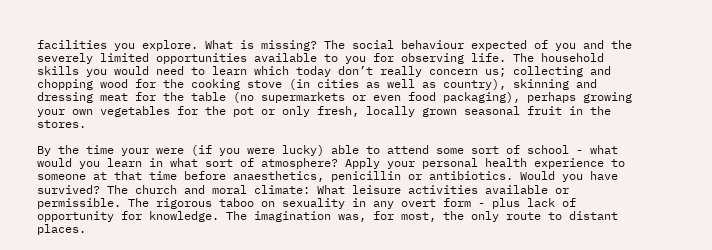facilities you explore. What is missing? The social behaviour expected of you and the severely limited opportunities available to you for observing life. The household skills you would need to learn which today don’t really concern us; collecting and chopping wood for the cooking stove (in cities as well as country), skinning and dressing meat for the table (no supermarkets or even food packaging), perhaps growing your own vegetables for the pot or only fresh, locally grown seasonal fruit in the stores.

By the time your were (if you were lucky) able to attend some sort of school - what would you learn in what sort of atmosphere? Apply your personal health experience to someone at that time before anaesthetics, penicillin or antibiotics. Would you have survived? The church and moral climate: What leisure activities available or permissible. The rigorous taboo on sexuality in any overt form - plus lack of opportunity for knowledge. The imagination was, for most, the only route to distant places.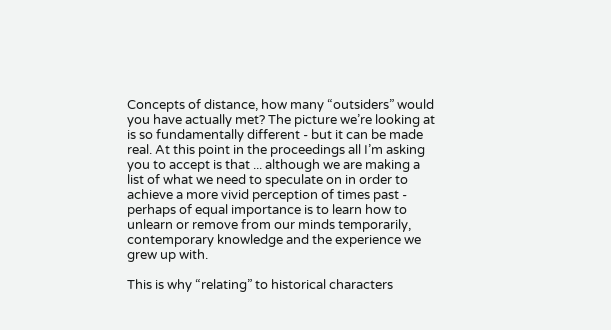Concepts of distance, how many “outsiders” would you have actually met? The picture we’re looking at is so fundamentally different - but it can be made real. At this point in the proceedings all I’m asking you to accept is that ... although we are making a list of what we need to speculate on in order to achieve a more vivid perception of times past - perhaps of equal importance is to learn how to unlearn or remove from our minds temporarily, contemporary knowledge and the experience we grew up with.

This is why “relating” to historical characters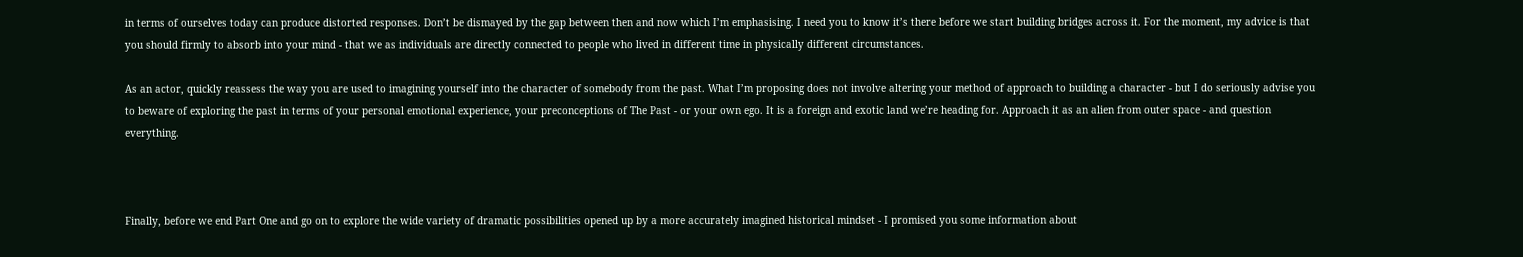in terms of ourselves today can produce distorted responses. Don’t be dismayed by the gap between then and now which I’m emphasising. I need you to know it’s there before we start building bridges across it. For the moment, my advice is that you should firmly to absorb into your mind - that we as individuals are directly connected to people who lived in different time in physically different circumstances.

As an actor, quickly reassess the way you are used to imagining yourself into the character of somebody from the past. What I’m proposing does not involve altering your method of approach to building a character - but I do seriously advise you to beware of exploring the past in terms of your personal emotional experience, your preconceptions of The Past - or your own ego. It is a foreign and exotic land we’re heading for. Approach it as an alien from outer space - and question everything.



Finally, before we end Part One and go on to explore the wide variety of dramatic possibilities opened up by a more accurately imagined historical mindset - I promised you some information about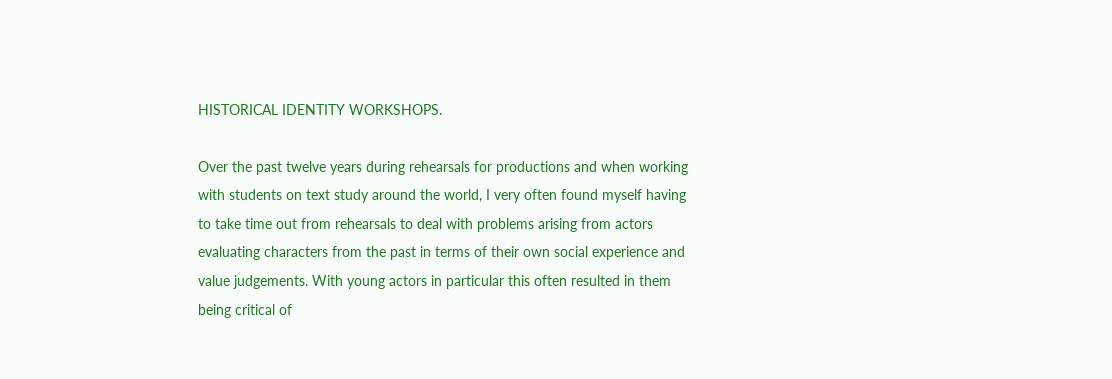HISTORICAL IDENTITY WORKSHOPS.

Over the past twelve years during rehearsals for productions and when working with students on text study around the world, I very often found myself having to take time out from rehearsals to deal with problems arising from actors evaluating characters from the past in terms of their own social experience and value judgements. With young actors in particular this often resulted in them being critical of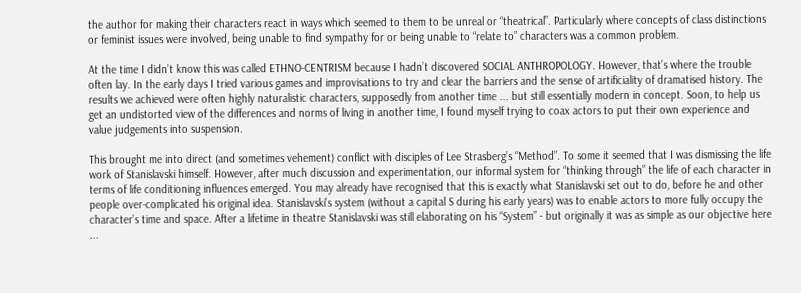the author for making their characters react in ways which seemed to them to be unreal or “theatrical”. Particularly where concepts of class distinctions or feminist issues were involved, being unable to find sympathy for or being unable to “relate to” characters was a common problem.

At the time I didn’t know this was called ETHNO-CENTRISM because I hadn’t discovered SOCIAL ANTHROPOLOGY. However, that’s where the trouble often lay. In the early days I tried various games and improvisations to try and clear the barriers and the sense of artificiality of dramatised history. The results we achieved were often highly naturalistic characters, supposedly from another time ... but still essentially modern in concept. Soon, to help us get an undistorted view of the differences and norms of living in another time, I found myself trying to coax actors to put their own experience and value judgements into suspension.

This brought me into direct (and sometimes vehement) conflict with disciples of Lee Strasberg’s “Method”. To some it seemed that I was dismissing the life work of Stanislavski himself. However, after much discussion and experimentation, our informal system for “thinking through” the life of each character in terms of life conditioning influences emerged. You may already have recognised that this is exactly what Stanislavski set out to do, before he and other people over-complicated his original idea. Stanislavski’s system (without a capital S during his early years) was to enable actors to more fully occupy the character’s time and space. After a lifetime in theatre Stanislavski was still elaborating on his “System” - but originally it was as simple as our objective here ...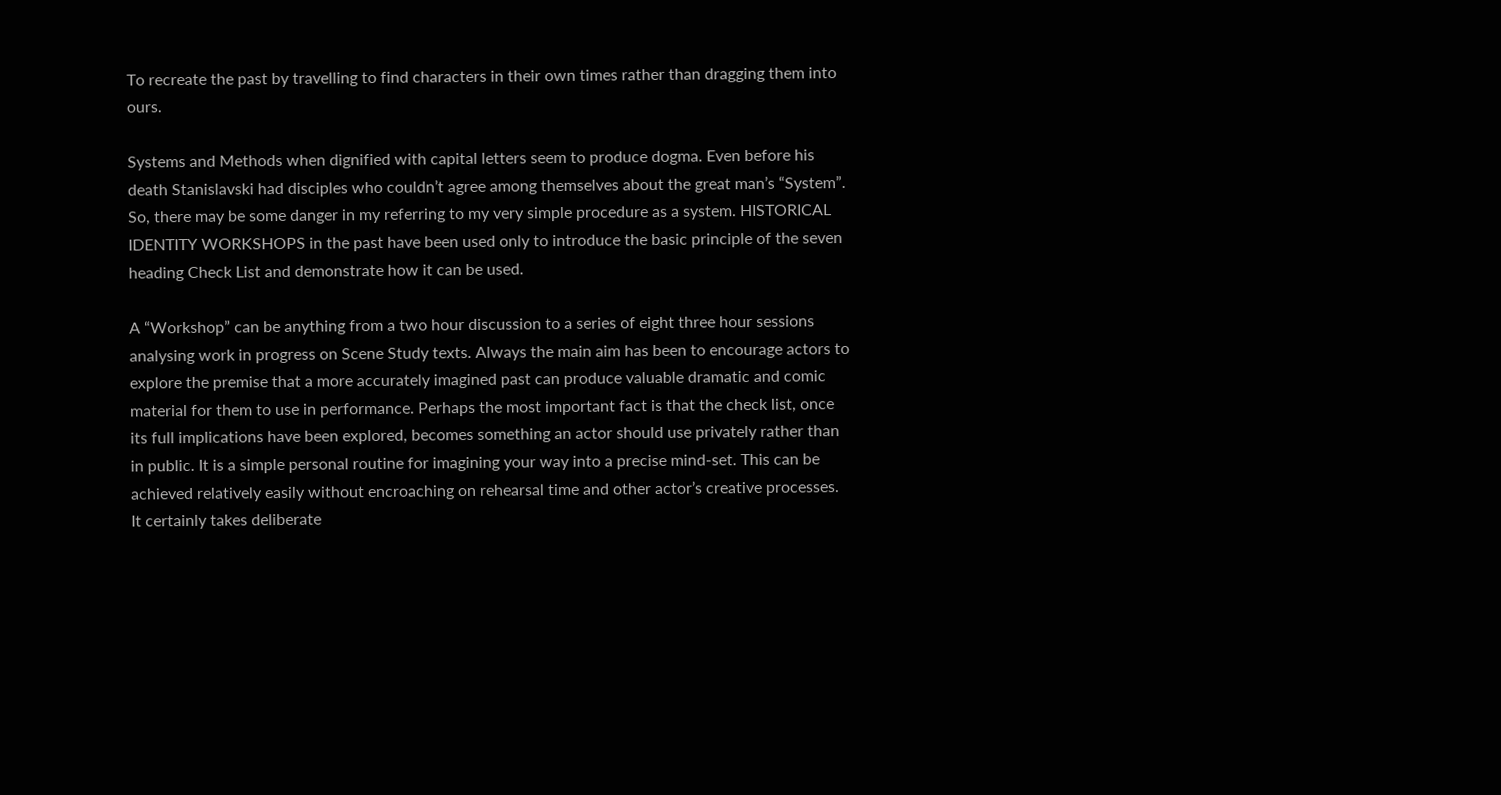To recreate the past by travelling to find characters in their own times rather than dragging them into ours.

Systems and Methods when dignified with capital letters seem to produce dogma. Even before his death Stanislavski had disciples who couldn’t agree among themselves about the great man’s “System”. So, there may be some danger in my referring to my very simple procedure as a system. HISTORICAL IDENTITY WORKSHOPS in the past have been used only to introduce the basic principle of the seven heading Check List and demonstrate how it can be used.

A “Workshop” can be anything from a two hour discussion to a series of eight three hour sessions analysing work in progress on Scene Study texts. Always the main aim has been to encourage actors to explore the premise that a more accurately imagined past can produce valuable dramatic and comic material for them to use in performance. Perhaps the most important fact is that the check list, once its full implications have been explored, becomes something an actor should use privately rather than in public. It is a simple personal routine for imagining your way into a precise mind-set. This can be achieved relatively easily without encroaching on rehearsal time and other actor’s creative processes. It certainly takes deliberate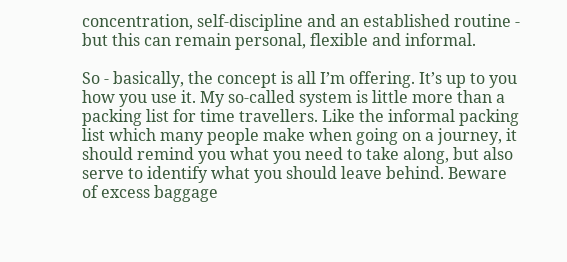concentration, self-discipline and an established routine - but this can remain personal, flexible and informal.

So - basically, the concept is all I’m offering. It’s up to you how you use it. My so-called system is little more than a packing list for time travellers. Like the informal packing list which many people make when going on a journey, it should remind you what you need to take along, but also serve to identify what you should leave behind. Beware of excess baggage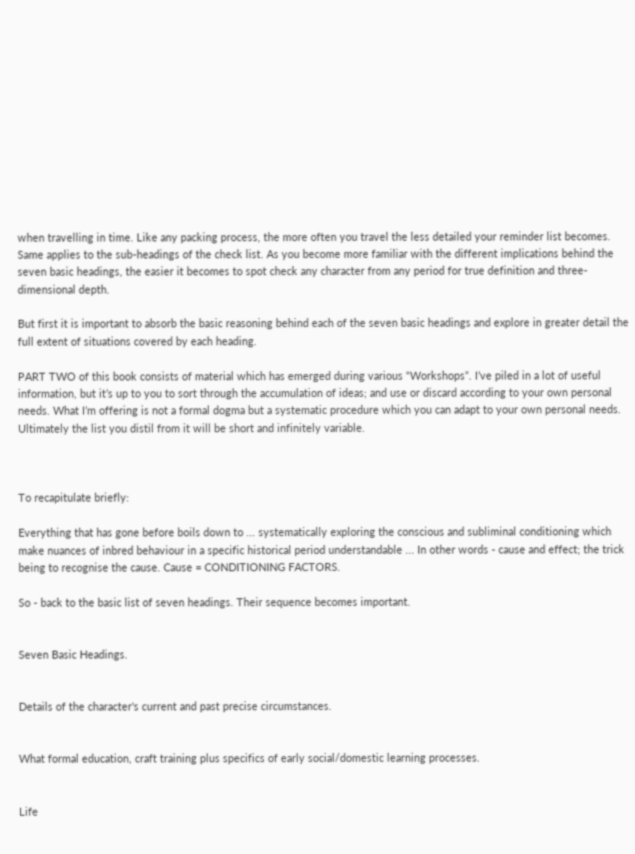when travelling in time. Like any packing process, the more often you travel the less detailed your reminder list becomes. Same applies to the sub-headings of the check list. As you become more familiar with the different implications behind the seven basic headings, the easier it becomes to spot check any character from any period for true definition and three-dimensional depth.

But first it is important to absorb the basic reasoning behind each of the seven basic headings and explore in greater detail the full extent of situations covered by each heading.

PART TWO of this book consists of material which has emerged during various “Workshops”. I’ve piled in a lot of useful information, but it’s up to you to sort through the accumulation of ideas; and use or discard according to your own personal needs. What I’m offering is not a formal dogma but a systematic procedure which you can adapt to your own personal needs. Ultimately the list you distil from it will be short and infinitely variable.



To recapitulate briefly:

Everything that has gone before boils down to ... systematically exploring the conscious and subliminal conditioning which make nuances of inbred behaviour in a specific historical period understandable ... In other words - cause and effect; the trick being to recognise the cause. Cause = CONDITIONING FACTORS.

So - back to the basic list of seven headings. Their sequence becomes important.


Seven Basic Headings.


Details of the character's current and past precise circumstances.


What formal education, craft training plus specifics of early social/domestic learning processes.


Life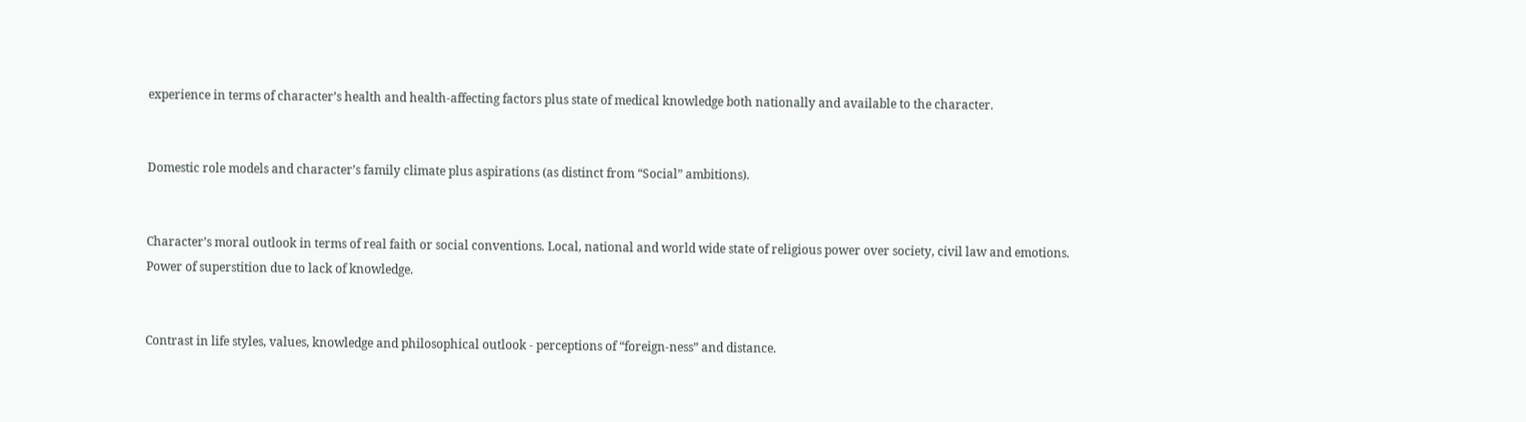experience in terms of character’s health and health-affecting factors plus state of medical knowledge both nationally and available to the character.


Domestic role models and character’s family climate plus aspirations (as distinct from “Social” ambitions).


Character’s moral outlook in terms of real faith or social conventions. Local, national and world wide state of religious power over society, civil law and emotions. Power of superstition due to lack of knowledge.


Contrast in life styles, values, knowledge and philosophical outlook - perceptions of “foreign-ness” and distance.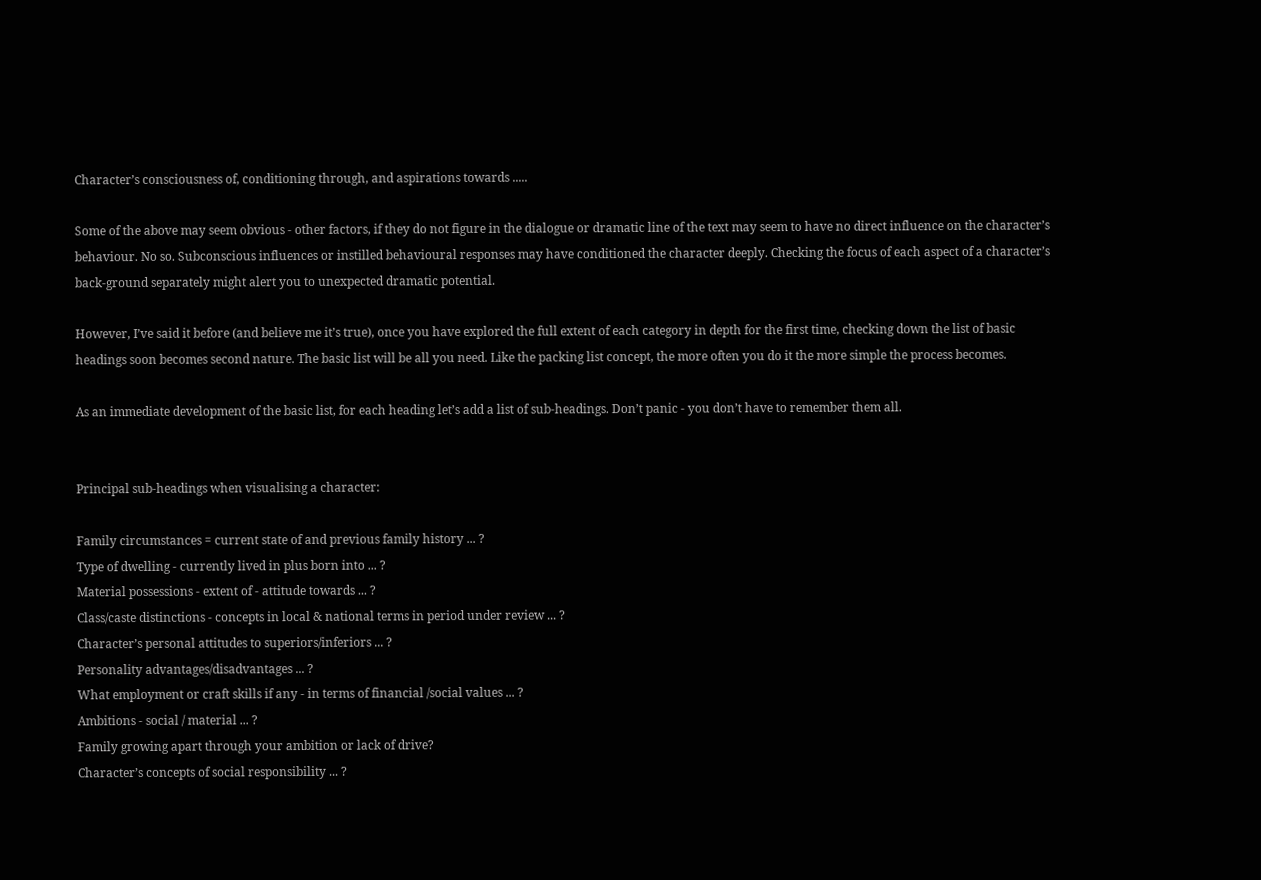Character’s consciousness of, conditioning through, and aspirations towards .....

Some of the above may seem obvious - other factors, if they do not figure in the dialogue or dramatic line of the text may seem to have no direct influence on the character’s behaviour. No so. Subconscious influences or instilled behavioural responses may have conditioned the character deeply. Checking the focus of each aspect of a character’s back-ground separately might alert you to unexpected dramatic potential.

However, I’ve said it before (and believe me it’s true), once you have explored the full extent of each category in depth for the first time, checking down the list of basic headings soon becomes second nature. The basic list will be all you need. Like the packing list concept, the more often you do it the more simple the process becomes.

As an immediate development of the basic list, for each heading let’s add a list of sub-headings. Don’t panic - you don’t have to remember them all.


Principal sub-headings when visualising a character:

Family circumstances = current state of and previous family history ... ?
Type of dwelling - currently lived in plus born into ... ?
Material possessions - extent of - attitude towards ... ?
Class/caste distinctions - concepts in local & national terms in period under review ... ?
Character’s personal attitudes to superiors/inferiors ... ?
Personality advantages/disadvantages ... ?
What employment or craft skills if any - in terms of financial /social values ... ?
Ambitions - social / material ... ?
Family growing apart through your ambition or lack of drive?
Character’s concepts of social responsibility ... ?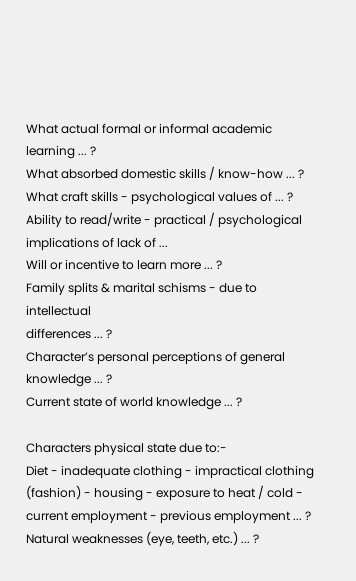What actual formal or informal academic learning ... ?
What absorbed domestic skills / know-how ... ?
What craft skills - psychological values of ... ?
Ability to read/write - practical / psychological implications of lack of ...
Will or incentive to learn more ... ?
Family splits & marital schisms - due to intellectual
differences ... ?
Character’s personal perceptions of general knowledge ... ?
Current state of world knowledge ... ?

Characters physical state due to:-
Diet - inadequate clothing - impractical clothing (fashion) - housing - exposure to heat / cold - current employment - previous employment ... ?
Natural weaknesses (eye, teeth, etc.) ... ?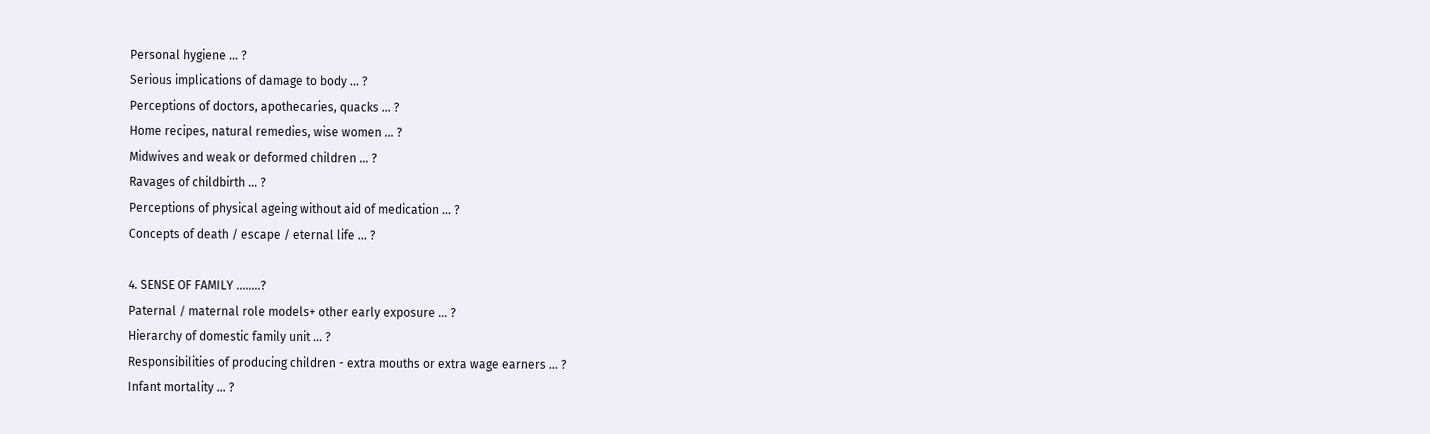Personal hygiene ... ?
Serious implications of damage to body ... ?
Perceptions of doctors, apothecaries, quacks ... ?
Home recipes, natural remedies, wise women ... ?
Midwives and weak or deformed children ... ?
Ravages of childbirth ... ?
Perceptions of physical ageing without aid of medication ... ?
Concepts of death / escape / eternal life ... ?

4. SENSE OF FAMILY ........?
Paternal / maternal role models+ other early exposure ... ?
Hierarchy of domestic family unit ... ?
Responsibilities of producing children - extra mouths or extra wage earners ... ?
Infant mortality ... ?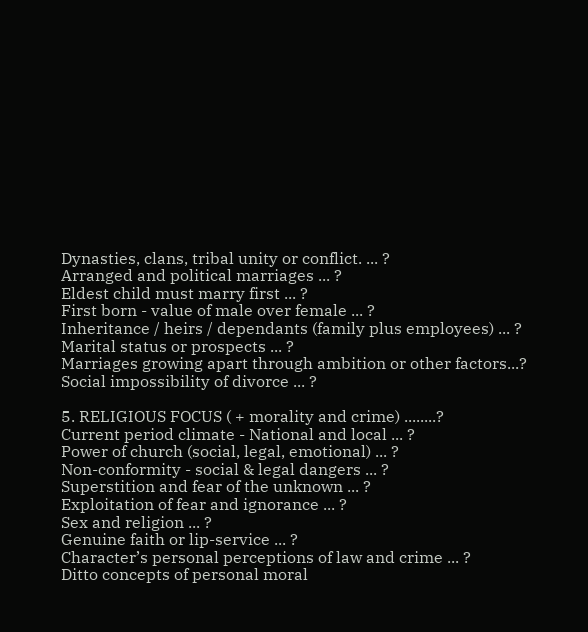Dynasties, clans, tribal unity or conflict. ... ?
Arranged and political marriages ... ?
Eldest child must marry first ... ?
First born - value of male over female ... ?
Inheritance / heirs / dependants (family plus employees) ... ?
Marital status or prospects ... ?
Marriages growing apart through ambition or other factors...?
Social impossibility of divorce ... ?

5. RELIGIOUS FOCUS ( + morality and crime) ........?
Current period climate - National and local ... ?
Power of church (social, legal, emotional) ... ?
Non-conformity - social & legal dangers ... ?
Superstition and fear of the unknown ... ?
Exploitation of fear and ignorance ... ?
Sex and religion ... ?
Genuine faith or lip-service ... ?
Character’s personal perceptions of law and crime ... ?
Ditto concepts of personal moral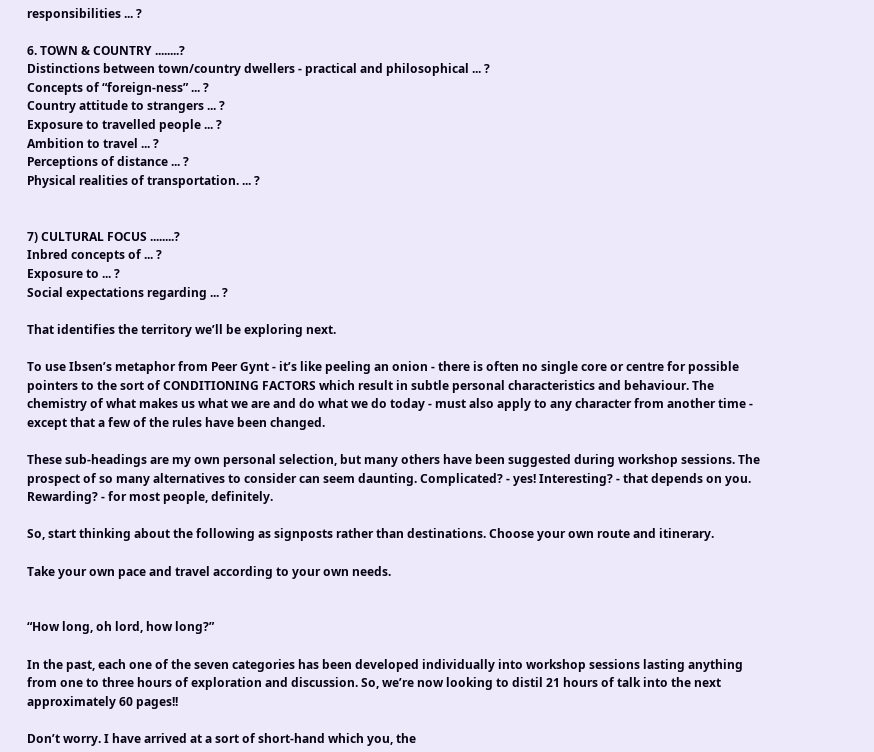responsibilities ... ?

6. TOWN & COUNTRY ........?
Distinctions between town/country dwellers - practical and philosophical ... ?
Concepts of “foreign-ness” ... ?
Country attitude to strangers ... ?
Exposure to travelled people ... ?
Ambition to travel ... ?
Perceptions of distance ... ?
Physical realities of transportation. ... ?


7) CULTURAL FOCUS ........?
Inbred concepts of ... ?
Exposure to ... ?
Social expectations regarding ... ?

That identifies the territory we’ll be exploring next.

To use Ibsen’s metaphor from Peer Gynt - it’s like peeling an onion - there is often no single core or centre for possible pointers to the sort of CONDITIONING FACTORS which result in subtle personal characteristics and behaviour. The chemistry of what makes us what we are and do what we do today - must also apply to any character from another time - except that a few of the rules have been changed.

These sub-headings are my own personal selection, but many others have been suggested during workshop sessions. The prospect of so many alternatives to consider can seem daunting. Complicated? - yes! Interesting? - that depends on you. Rewarding? - for most people, definitely.

So, start thinking about the following as signposts rather than destinations. Choose your own route and itinerary.

Take your own pace and travel according to your own needs.


“How long, oh lord, how long?”

In the past, each one of the seven categories has been developed individually into workshop sessions lasting anything from one to three hours of exploration and discussion. So, we’re now looking to distil 21 hours of talk into the next approximately 60 pages!!

Don’t worry. I have arrived at a sort of short-hand which you, the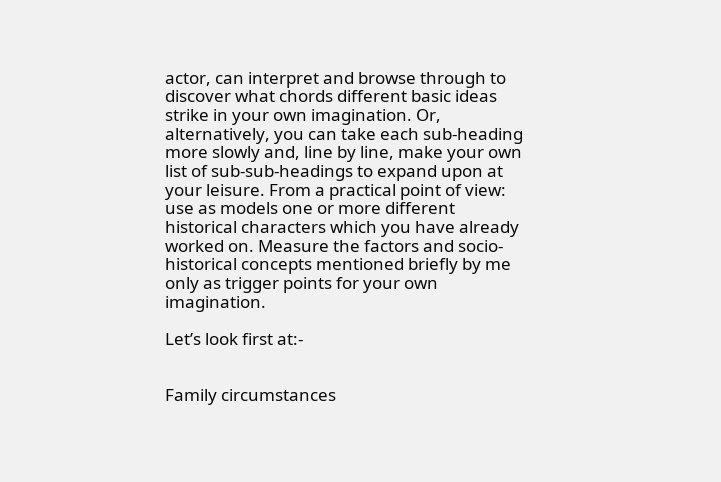actor, can interpret and browse through to discover what chords different basic ideas strike in your own imagination. Or, alternatively, you can take each sub-heading more slowly and, line by line, make your own list of sub-sub-headings to expand upon at your leisure. From a practical point of view: use as models one or more different historical characters which you have already worked on. Measure the factors and socio-historical concepts mentioned briefly by me only as trigger points for your own imagination.

Let’s look first at:-


Family circumstances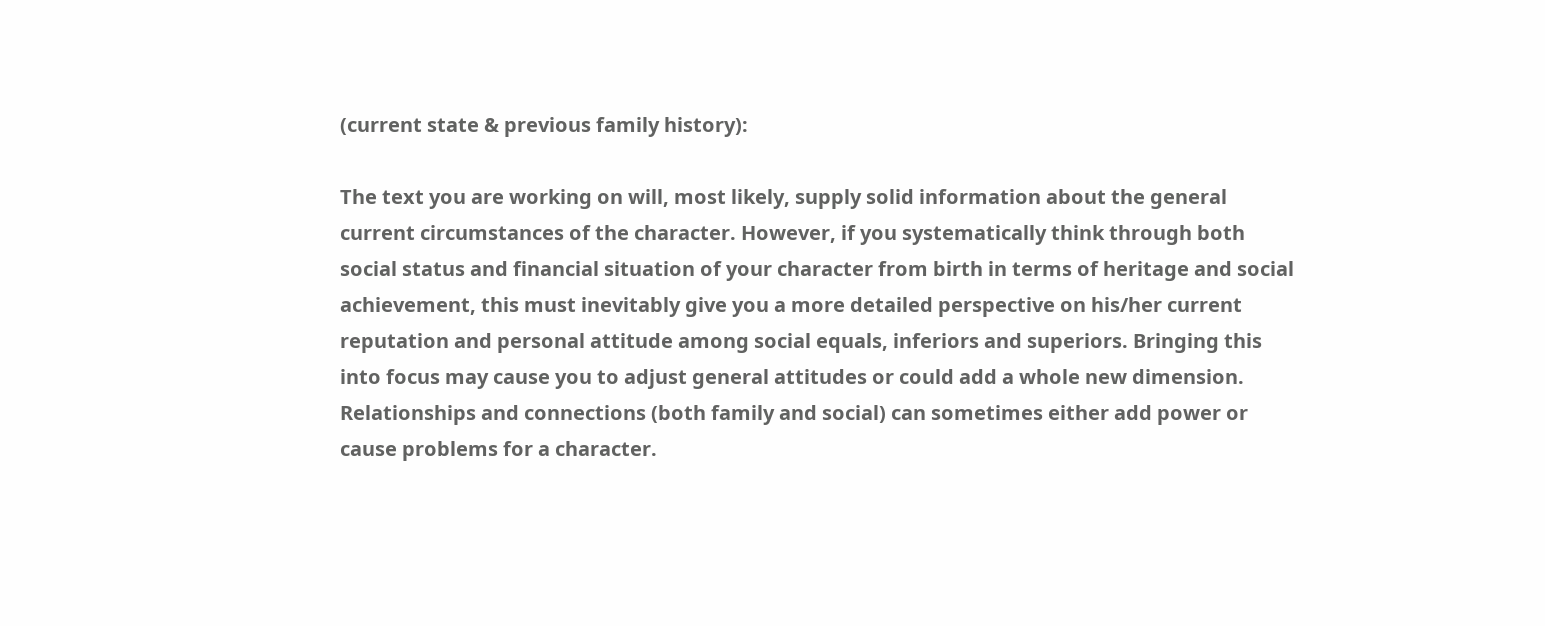(current state & previous family history):

The text you are working on will, most likely, supply solid information about the general current circumstances of the character. However, if you systematically think through both social status and financial situation of your character from birth in terms of heritage and social achievement, this must inevitably give you a more detailed perspective on his/her current reputation and personal attitude among social equals, inferiors and superiors. Bringing this into focus may cause you to adjust general attitudes or could add a whole new dimension. Relationships and connections (both family and social) can sometimes either add power or cause problems for a character.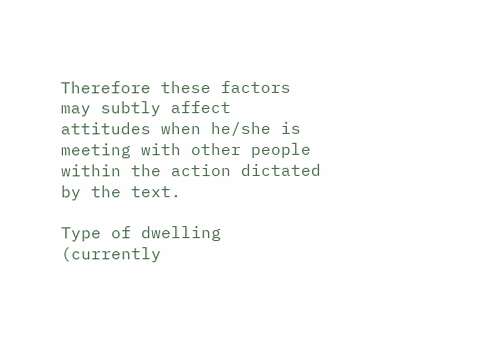Therefore these factors may subtly affect attitudes when he/she is meeting with other people within the action dictated by the text.

Type of dwelling (currently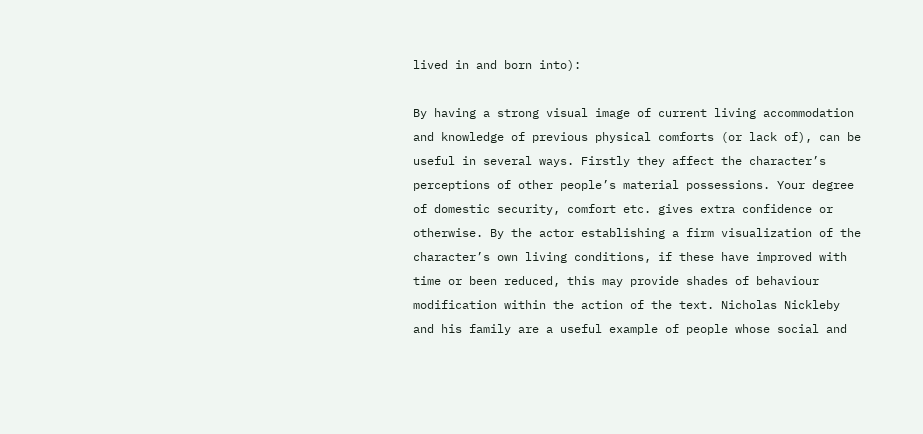lived in and born into):

By having a strong visual image of current living accommodation and knowledge of previous physical comforts (or lack of), can be useful in several ways. Firstly they affect the character’s perceptions of other people’s material possessions. Your degree of domestic security, comfort etc. gives extra confidence or otherwise. By the actor establishing a firm visualization of the character’s own living conditions, if these have improved with time or been reduced, this may provide shades of behaviour modification within the action of the text. Nicholas Nickleby and his family are a useful example of people whose social and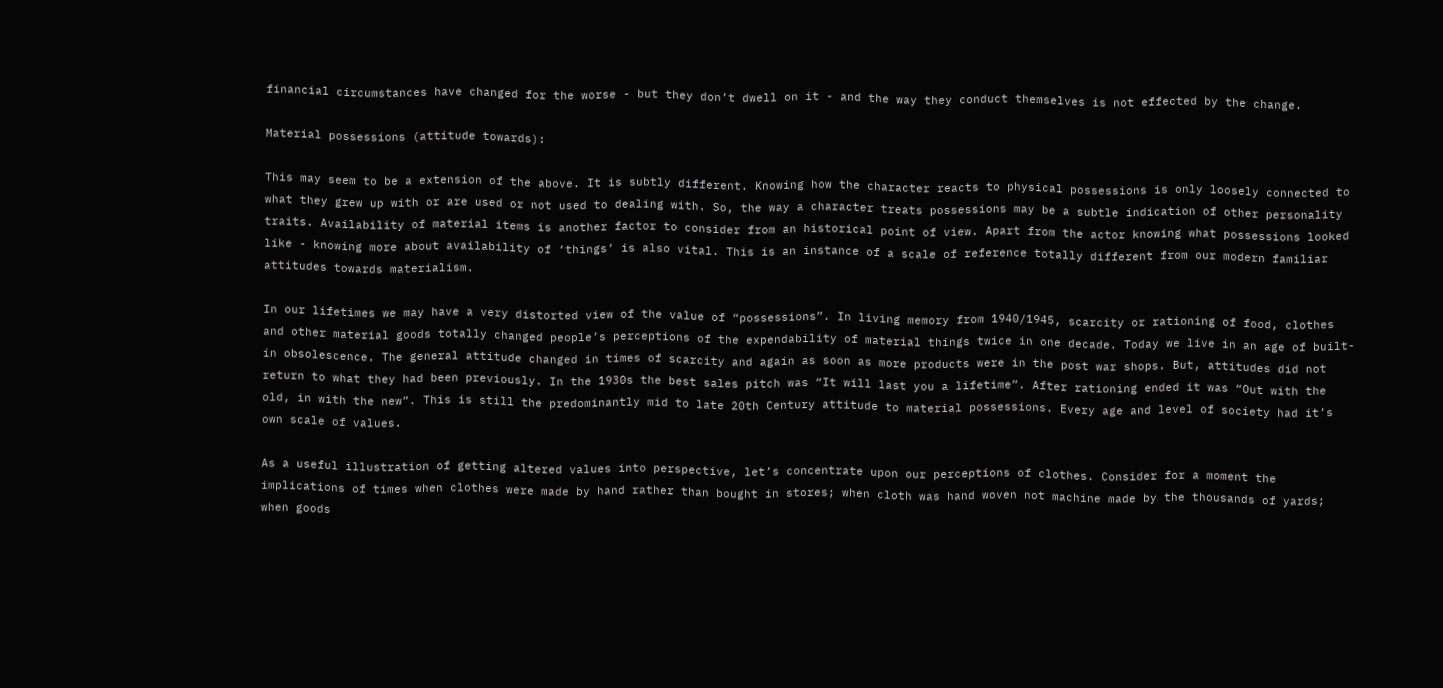financial circumstances have changed for the worse - but they don’t dwell on it - and the way they conduct themselves is not effected by the change.

Material possessions (attitude towards):

This may seem to be a extension of the above. It is subtly different. Knowing how the character reacts to physical possessions is only loosely connected to what they grew up with or are used or not used to dealing with. So, the way a character treats possessions may be a subtle indication of other personality traits. Availability of material items is another factor to consider from an historical point of view. Apart from the actor knowing what possessions looked like - knowing more about availability of ‘things’ is also vital. This is an instance of a scale of reference totally different from our modern familiar attitudes towards materialism.

In our lifetimes we may have a very distorted view of the value of “possessions”. In living memory from 1940/1945, scarcity or rationing of food, clothes and other material goods totally changed people’s perceptions of the expendability of material things twice in one decade. Today we live in an age of built-in obsolescence. The general attitude changed in times of scarcity and again as soon as more products were in the post war shops. But, attitudes did not return to what they had been previously. In the 1930s the best sales pitch was “It will last you a lifetime”. After rationing ended it was “Out with the old, in with the new”. This is still the predominantly mid to late 20th Century attitude to material possessions. Every age and level of society had it’s own scale of values.

As a useful illustration of getting altered values into perspective, let’s concentrate upon our perceptions of clothes. Consider for a moment the implications of times when clothes were made by hand rather than bought in stores; when cloth was hand woven not machine made by the thousands of yards; when goods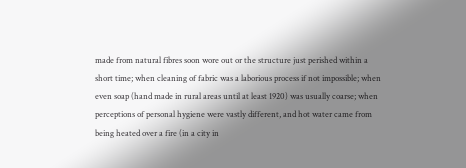made from natural fibres soon wore out or the structure just perished within a short time; when cleaning of fabric was a laborious process if not impossible; when even soap (hand made in rural areas until at least 1920) was usually coarse; when perceptions of personal hygiene were vastly different, and hot water came from being heated over a fire (in a city in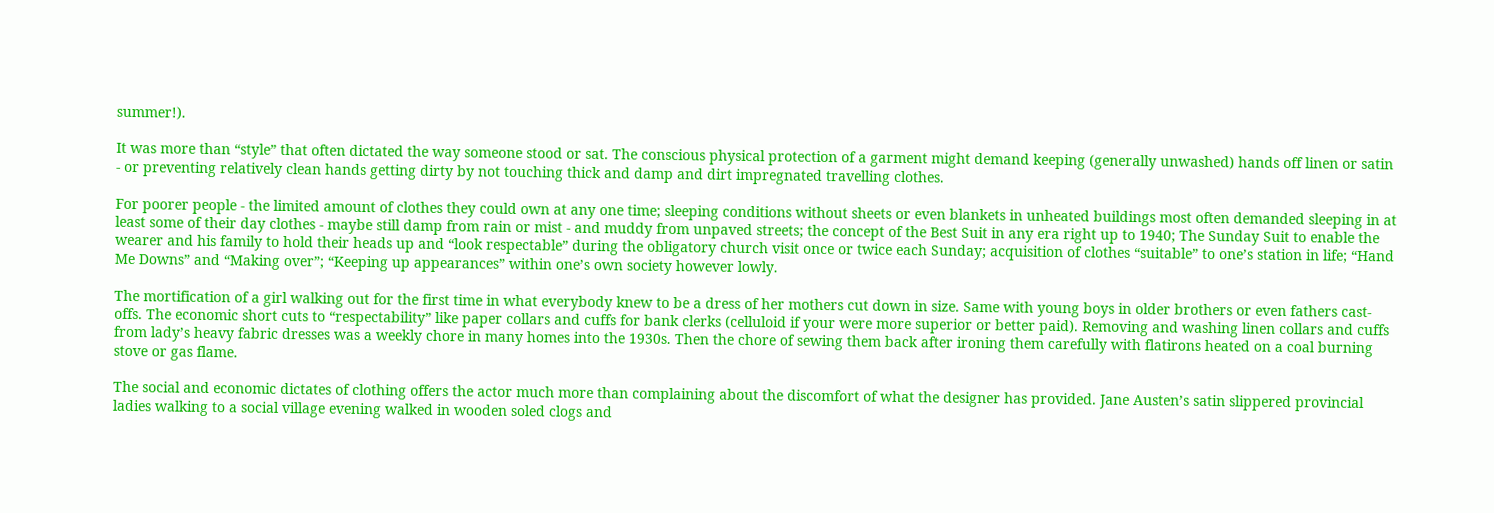summer!).

It was more than “style” that often dictated the way someone stood or sat. The conscious physical protection of a garment might demand keeping (generally unwashed) hands off linen or satin - or preventing relatively clean hands getting dirty by not touching thick and damp and dirt impregnated travelling clothes.

For poorer people - the limited amount of clothes they could own at any one time; sleeping conditions without sheets or even blankets in unheated buildings most often demanded sleeping in at least some of their day clothes - maybe still damp from rain or mist - and muddy from unpaved streets; the concept of the Best Suit in any era right up to 1940; The Sunday Suit to enable the wearer and his family to hold their heads up and “look respectable” during the obligatory church visit once or twice each Sunday; acquisition of clothes “suitable” to one’s station in life; “Hand Me Downs” and “Making over”; “Keeping up appearances” within one’s own society however lowly.

The mortification of a girl walking out for the first time in what everybody knew to be a dress of her mothers cut down in size. Same with young boys in older brothers or even fathers cast-offs. The economic short cuts to “respectability” like paper collars and cuffs for bank clerks (celluloid if your were more superior or better paid). Removing and washing linen collars and cuffs from lady’s heavy fabric dresses was a weekly chore in many homes into the 1930s. Then the chore of sewing them back after ironing them carefully with flatirons heated on a coal burning stove or gas flame.

The social and economic dictates of clothing offers the actor much more than complaining about the discomfort of what the designer has provided. Jane Austen’s satin slippered provincial ladies walking to a social village evening walked in wooden soled clogs and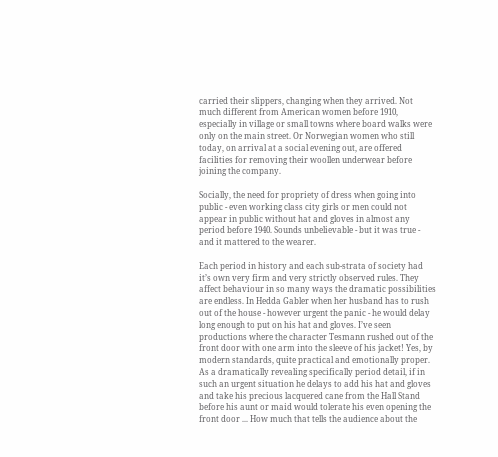carried their slippers, changing when they arrived. Not much different from American women before 1910, especially in village or small towns where board walks were only on the main street. Or Norwegian women who still today, on arrival at a social evening out, are offered facilities for removing their woollen underwear before joining the company.

Socially, the need for propriety of dress when going into public - even working class city girls or men could not appear in public without hat and gloves in almost any period before 1940. Sounds unbelievable - but it was true - and it mattered to the wearer.

Each period in history and each sub-strata of society had it’s own very firm and very strictly observed rules. They affect behaviour in so many ways the dramatic possibilities are endless. In Hedda Gabler when her husband has to rush out of the house - however urgent the panic - he would delay long enough to put on his hat and gloves. I’ve seen productions where the character Tesmann rushed out of the front door with one arm into the sleeve of his jacket! Yes, by modern standards, quite practical and emotionally proper. As a dramatically revealing specifically period detail, if in such an urgent situation he delays to add his hat and gloves and take his precious lacquered cane from the Hall Stand before his aunt or maid would tolerate his even opening the front door ... How much that tells the audience about the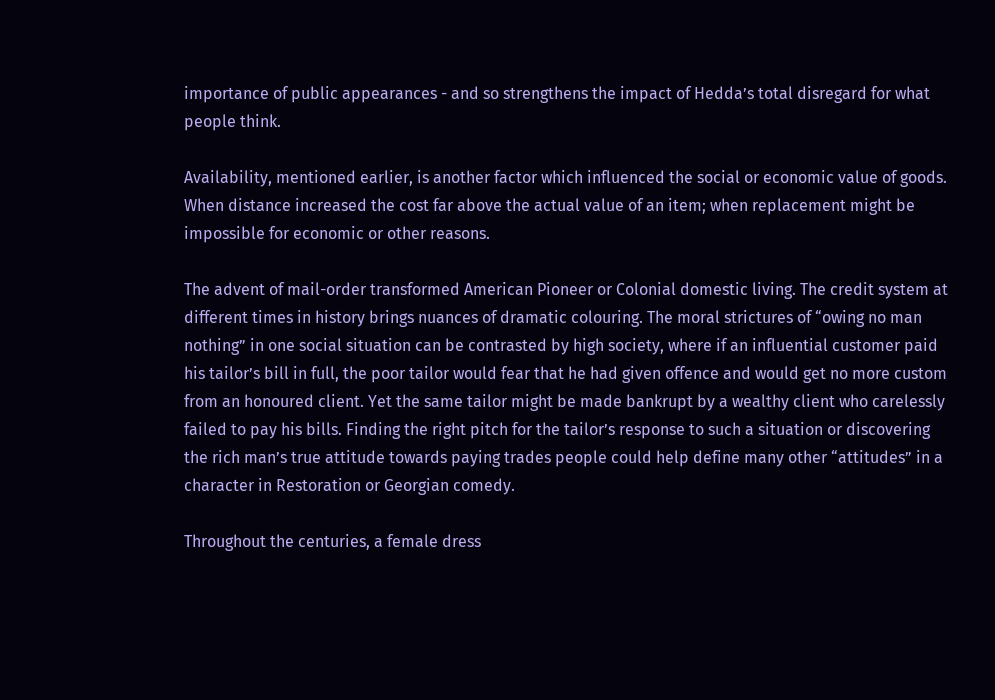importance of public appearances - and so strengthens the impact of Hedda’s total disregard for what people think.

Availability, mentioned earlier, is another factor which influenced the social or economic value of goods. When distance increased the cost far above the actual value of an item; when replacement might be impossible for economic or other reasons.

The advent of mail-order transformed American Pioneer or Colonial domestic living. The credit system at different times in history brings nuances of dramatic colouring. The moral strictures of “owing no man nothing” in one social situation can be contrasted by high society, where if an influential customer paid his tailor’s bill in full, the poor tailor would fear that he had given offence and would get no more custom from an honoured client. Yet the same tailor might be made bankrupt by a wealthy client who carelessly failed to pay his bills. Finding the right pitch for the tailor’s response to such a situation or discovering the rich man’s true attitude towards paying trades people could help define many other “attitudes” in a character in Restoration or Georgian comedy.

Throughout the centuries, a female dress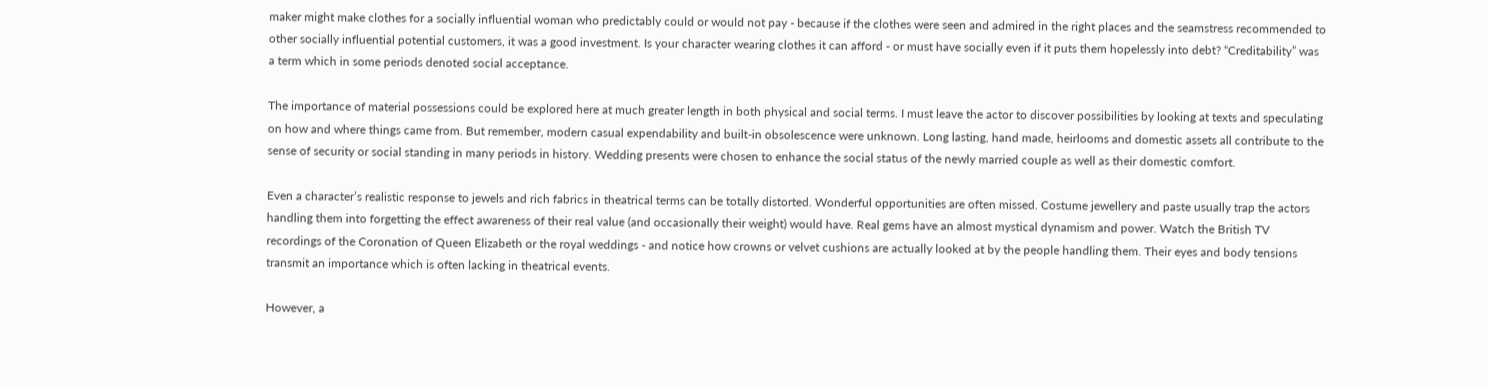maker might make clothes for a socially influential woman who predictably could or would not pay - because if the clothes were seen and admired in the right places and the seamstress recommended to other socially influential potential customers, it was a good investment. Is your character wearing clothes it can afford - or must have socially even if it puts them hopelessly into debt? “Creditability” was a term which in some periods denoted social acceptance.

The importance of material possessions could be explored here at much greater length in both physical and social terms. I must leave the actor to discover possibilities by looking at texts and speculating on how and where things came from. But remember, modern casual expendability and built-in obsolescence were unknown. Long lasting, hand made, heirlooms and domestic assets all contribute to the sense of security or social standing in many periods in history. Wedding presents were chosen to enhance the social status of the newly married couple as well as their domestic comfort.

Even a character’s realistic response to jewels and rich fabrics in theatrical terms can be totally distorted. Wonderful opportunities are often missed. Costume jewellery and paste usually trap the actors handling them into forgetting the effect awareness of their real value (and occasionally their weight) would have. Real gems have an almost mystical dynamism and power. Watch the British TV recordings of the Coronation of Queen Elizabeth or the royal weddings - and notice how crowns or velvet cushions are actually looked at by the people handling them. Their eyes and body tensions transmit an importance which is often lacking in theatrical events.

However, a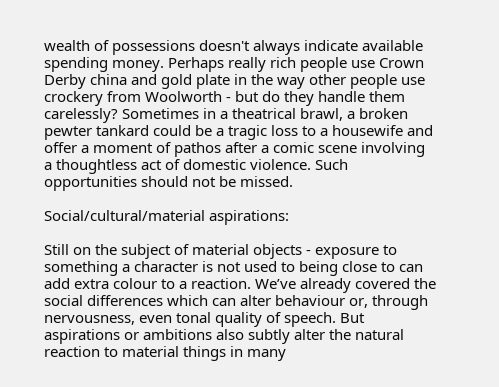wealth of possessions doesn't always indicate available spending money. Perhaps really rich people use Crown Derby china and gold plate in the way other people use crockery from Woolworth - but do they handle them carelessly? Sometimes in a theatrical brawl, a broken pewter tankard could be a tragic loss to a housewife and offer a moment of pathos after a comic scene involving a thoughtless act of domestic violence. Such opportunities should not be missed.

Social/cultural/material aspirations:

Still on the subject of material objects - exposure to something a character is not used to being close to can add extra colour to a reaction. We’ve already covered the social differences which can alter behaviour or, through nervousness, even tonal quality of speech. But aspirations or ambitions also subtly alter the natural reaction to material things in many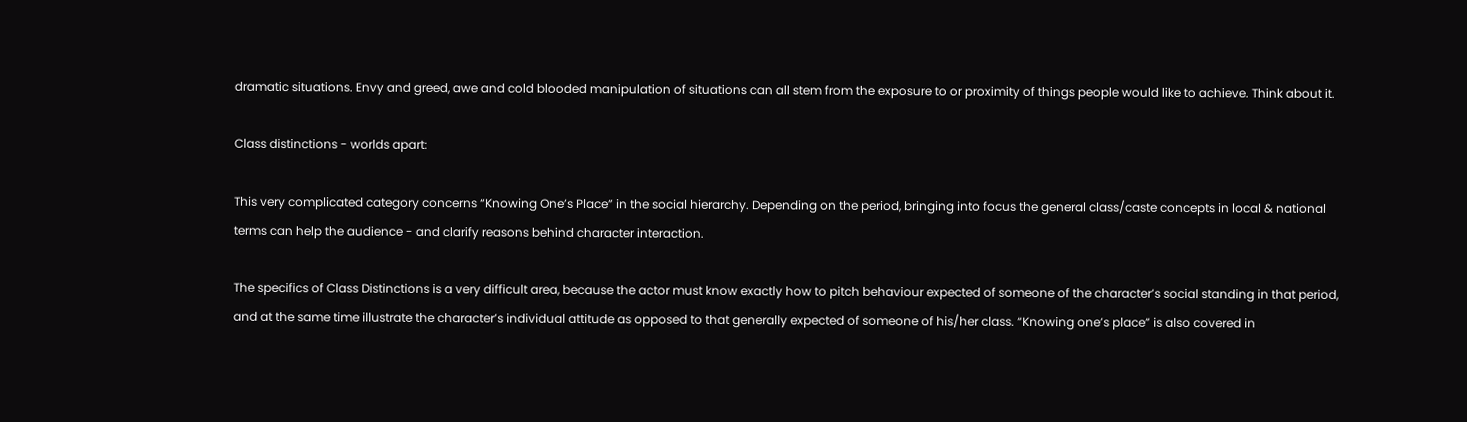dramatic situations. Envy and greed, awe and cold blooded manipulation of situations can all stem from the exposure to or proximity of things people would like to achieve. Think about it.

Class distinctions - worlds apart:

This very complicated category concerns “Knowing One’s Place” in the social hierarchy. Depending on the period, bringing into focus the general class/caste concepts in local & national terms can help the audience - and clarify reasons behind character interaction.

The specifics of Class Distinctions is a very difficult area, because the actor must know exactly how to pitch behaviour expected of someone of the character’s social standing in that period, and at the same time illustrate the character’s individual attitude as opposed to that generally expected of someone of his/her class. “Knowing one’s place” is also covered in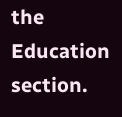the Education section.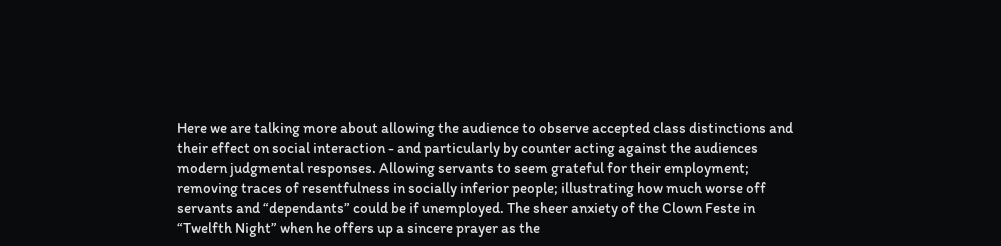Here we are talking more about allowing the audience to observe accepted class distinctions and their effect on social interaction - and particularly by counter acting against the audiences modern judgmental responses. Allowing servants to seem grateful for their employment; removing traces of resentfulness in socially inferior people; illustrating how much worse off servants and “dependants” could be if unemployed. The sheer anxiety of the Clown Feste in “Twelfth Night” when he offers up a sincere prayer as the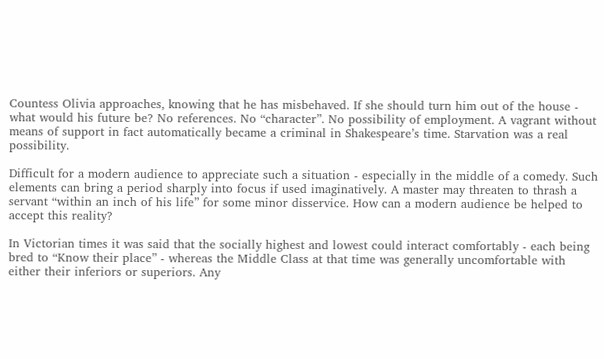Countess Olivia approaches, knowing that he has misbehaved. If she should turn him out of the house - what would his future be? No references. No “character”. No possibility of employment. A vagrant without means of support in fact automatically became a criminal in Shakespeare’s time. Starvation was a real possibility.

Difficult for a modern audience to appreciate such a situation - especially in the middle of a comedy. Such elements can bring a period sharply into focus if used imaginatively. A master may threaten to thrash a servant “within an inch of his life” for some minor disservice. How can a modern audience be helped to accept this reality?

In Victorian times it was said that the socially highest and lowest could interact comfortably - each being bred to “Know their place” - whereas the Middle Class at that time was generally uncomfortable with either their inferiors or superiors. Any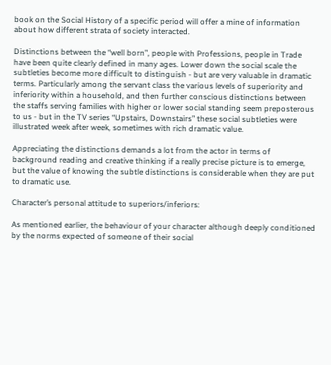book on the Social History of a specific period will offer a mine of information about how different strata of society interacted.

Distinctions between the “well born”, people with Professions, people in Trade have been quite clearly defined in many ages. Lower down the social scale the subtleties become more difficult to distinguish - but are very valuable in dramatic terms. Particularly among the servant class the various levels of superiority and inferiority within a household, and then further conscious distinctions between the staffs serving families with higher or lower social standing seem preposterous to us - but in the TV series “Upstairs, Downstairs” these social subtleties were illustrated week after week, sometimes with rich dramatic value.

Appreciating the distinctions demands a lot from the actor in terms of background reading and creative thinking if a really precise picture is to emerge, but the value of knowing the subtle distinctions is considerable when they are put to dramatic use.

Character’s personal attitude to superiors/inferiors:

As mentioned earlier, the behaviour of your character although deeply conditioned by the norms expected of someone of their social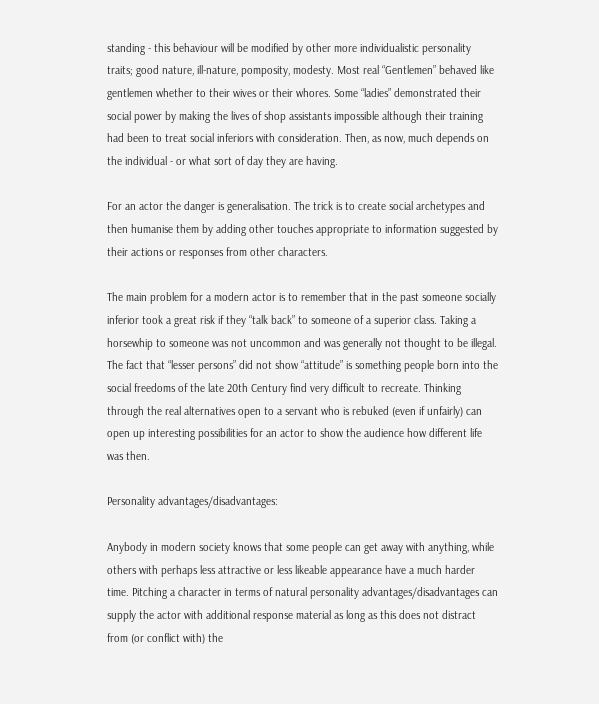standing - this behaviour will be modified by other more individualistic personality traits; good nature, ill-nature, pomposity, modesty. Most real “Gentlemen” behaved like gentlemen whether to their wives or their whores. Some “ladies” demonstrated their social power by making the lives of shop assistants impossible although their training had been to treat social inferiors with consideration. Then, as now, much depends on the individual - or what sort of day they are having.

For an actor the danger is generalisation. The trick is to create social archetypes and then humanise them by adding other touches appropriate to information suggested by their actions or responses from other characters.

The main problem for a modern actor is to remember that in the past someone socially inferior took a great risk if they “talk back” to someone of a superior class. Taking a horsewhip to someone was not uncommon and was generally not thought to be illegal. The fact that “lesser persons” did not show “attitude” is something people born into the social freedoms of the late 20th Century find very difficult to recreate. Thinking through the real alternatives open to a servant who is rebuked (even if unfairly) can open up interesting possibilities for an actor to show the audience how different life was then.

Personality advantages/disadvantages:

Anybody in modern society knows that some people can get away with anything, while others with perhaps less attractive or less likeable appearance have a much harder time. Pitching a character in terms of natural personality advantages/disadvantages can supply the actor with additional response material as long as this does not distract from (or conflict with) the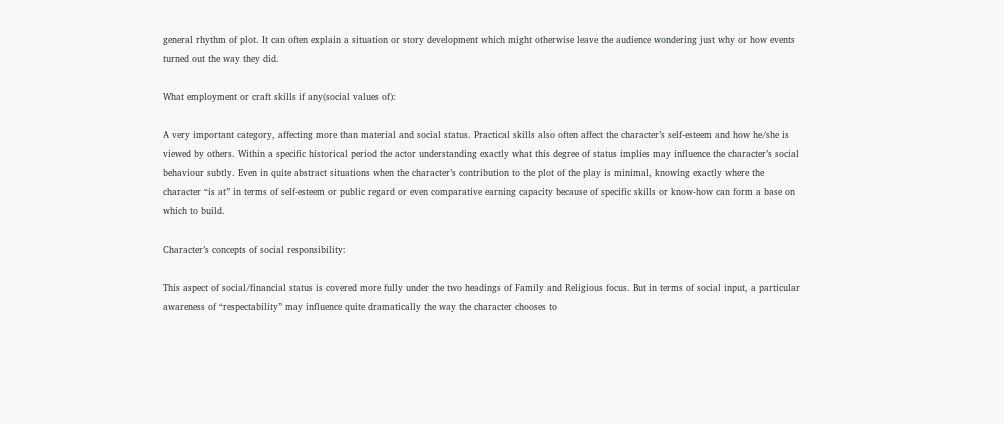general rhythm of plot. It can often explain a situation or story development which might otherwise leave the audience wondering just why or how events turned out the way they did.

What employment or craft skills if any(social values of):

A very important category, affecting more than material and social status. Practical skills also often affect the character’s self-esteem and how he/she is viewed by others. Within a specific historical period the actor understanding exactly what this degree of status implies may influence the character’s social behaviour subtly. Even in quite abstract situations when the character’s contribution to the plot of the play is minimal, knowing exactly where the character “is at” in terms of self-esteem or public regard or even comparative earning capacity because of specific skills or know-how can form a base on which to build.

Character’s concepts of social responsibility:

This aspect of social/financial status is covered more fully under the two headings of Family and Religious focus. But in terms of social input, a particular awareness of “respectability” may influence quite dramatically the way the character chooses to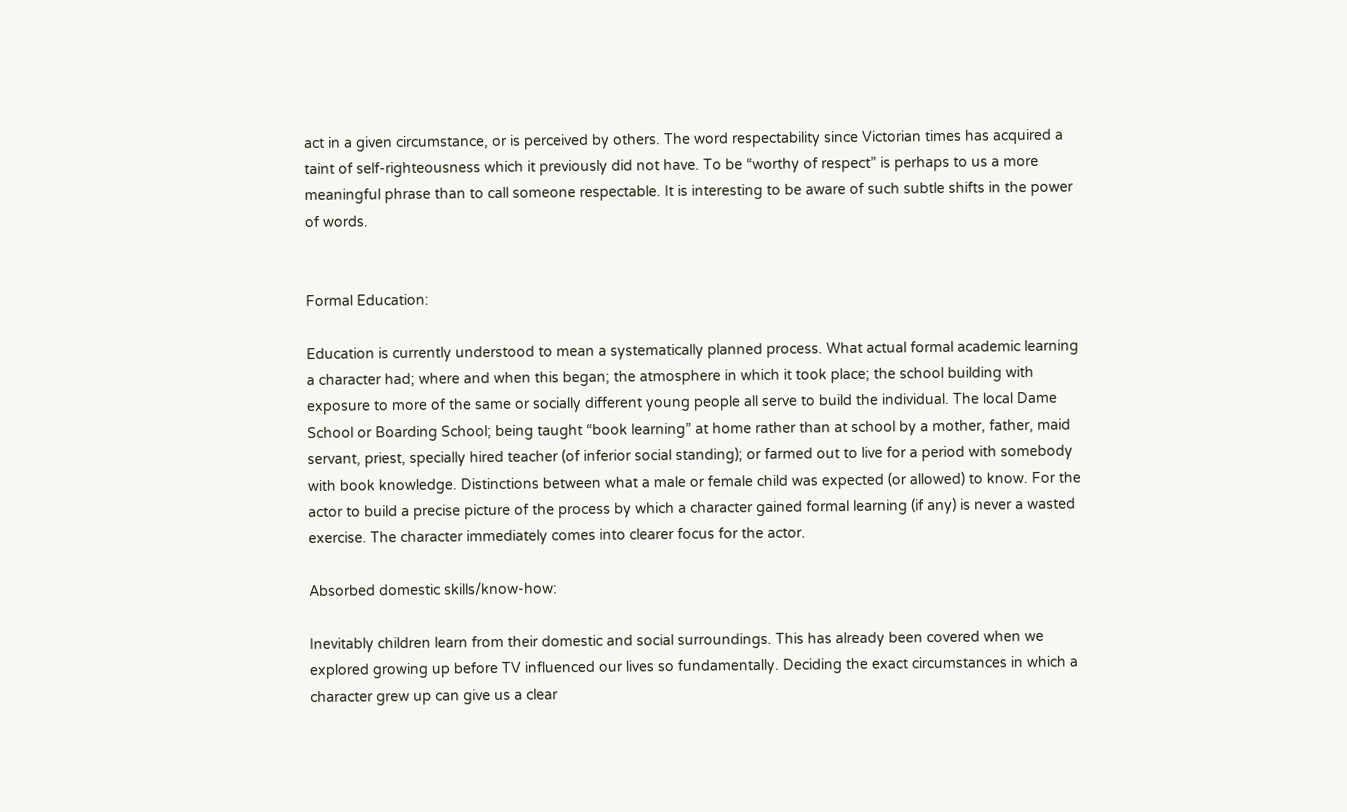act in a given circumstance, or is perceived by others. The word respectability since Victorian times has acquired a taint of self-righteousness which it previously did not have. To be “worthy of respect” is perhaps to us a more meaningful phrase than to call someone respectable. It is interesting to be aware of such subtle shifts in the power of words.


Formal Education:

Education is currently understood to mean a systematically planned process. What actual formal academic learning a character had; where and when this began; the atmosphere in which it took place; the school building with exposure to more of the same or socially different young people all serve to build the individual. The local Dame School or Boarding School; being taught “book learning” at home rather than at school by a mother, father, maid servant, priest, specially hired teacher (of inferior social standing); or farmed out to live for a period with somebody with book knowledge. Distinctions between what a male or female child was expected (or allowed) to know. For the actor to build a precise picture of the process by which a character gained formal learning (if any) is never a wasted exercise. The character immediately comes into clearer focus for the actor.

Absorbed domestic skills/know-how:

Inevitably children learn from their domestic and social surroundings. This has already been covered when we explored growing up before TV influenced our lives so fundamentally. Deciding the exact circumstances in which a character grew up can give us a clear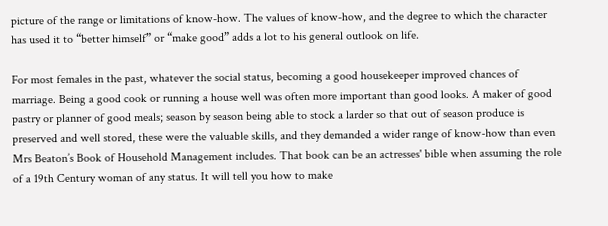picture of the range or limitations of know-how. The values of know-how, and the degree to which the character has used it to “better himself” or “make good” adds a lot to his general outlook on life.

For most females in the past, whatever the social status, becoming a good housekeeper improved chances of marriage. Being a good cook or running a house well was often more important than good looks. A maker of good pastry or planner of good meals; season by season being able to stock a larder so that out of season produce is preserved and well stored, these were the valuable skills, and they demanded a wider range of know-how than even Mrs Beaton’s Book of Household Management includes. That book can be an actresses' bible when assuming the role of a 19th Century woman of any status. It will tell you how to make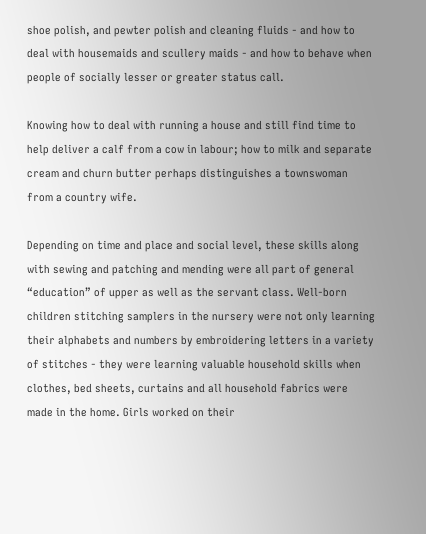shoe polish, and pewter polish and cleaning fluids - and how to deal with housemaids and scullery maids - and how to behave when people of socially lesser or greater status call.

Knowing how to deal with running a house and still find time to help deliver a calf from a cow in labour; how to milk and separate cream and churn butter perhaps distinguishes a townswoman from a country wife.

Depending on time and place and social level, these skills along with sewing and patching and mending were all part of general “education” of upper as well as the servant class. Well-born children stitching samplers in the nursery were not only learning their alphabets and numbers by embroidering letters in a variety of stitches - they were learning valuable household skills when clothes, bed sheets, curtains and all household fabrics were made in the home. Girls worked on their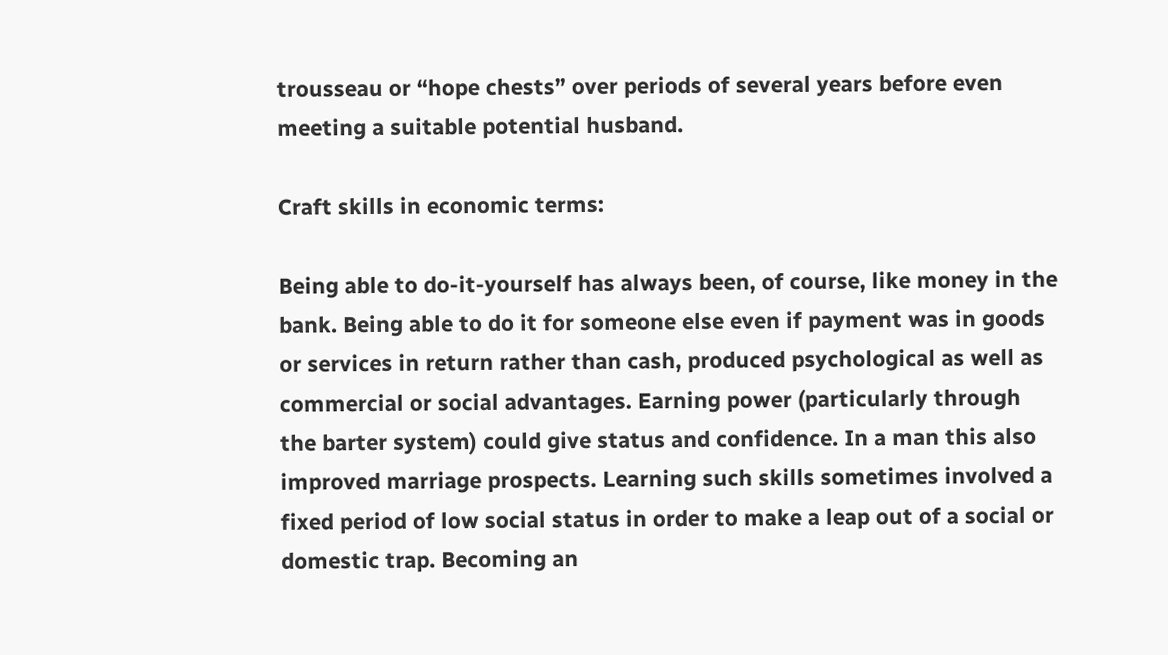trousseau or “hope chests” over periods of several years before even meeting a suitable potential husband.

Craft skills in economic terms:

Being able to do-it-yourself has always been, of course, like money in the bank. Being able to do it for someone else even if payment was in goods or services in return rather than cash, produced psychological as well as commercial or social advantages. Earning power (particularly through the barter system) could give status and confidence. In a man this also improved marriage prospects. Learning such skills sometimes involved a fixed period of low social status in order to make a leap out of a social or domestic trap. Becoming an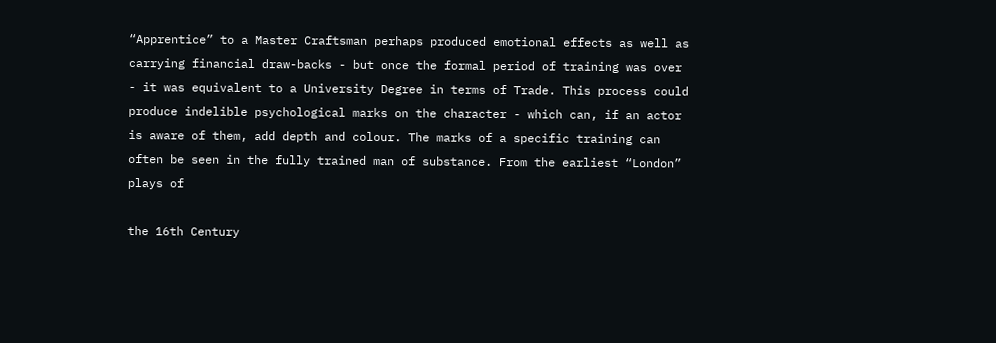“Apprentice” to a Master Craftsman perhaps produced emotional effects as well as carrying financial draw-backs - but once the formal period of training was over - it was equivalent to a University Degree in terms of Trade. This process could produce indelible psychological marks on the character - which can, if an actor is aware of them, add depth and colour. The marks of a specific training can often be seen in the fully trained man of substance. From the earliest “London” plays of

the 16th Century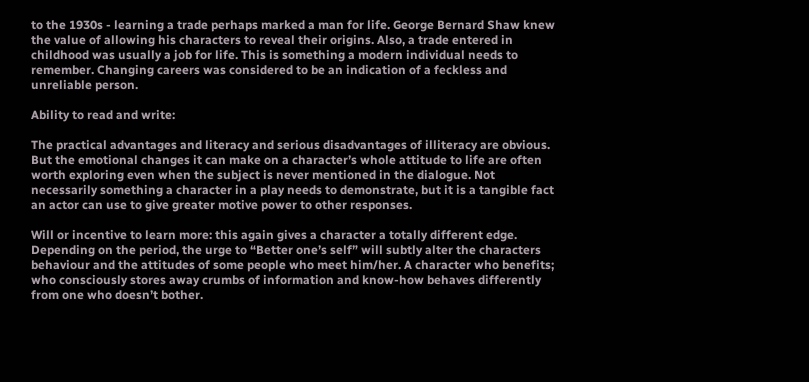to the 1930s - learning a trade perhaps marked a man for life. George Bernard Shaw knew the value of allowing his characters to reveal their origins. Also, a trade entered in childhood was usually a job for life. This is something a modern individual needs to remember. Changing careers was considered to be an indication of a feckless and unreliable person.

Ability to read and write:

The practical advantages and literacy and serious disadvantages of illiteracy are obvious. But the emotional changes it can make on a character’s whole attitude to life are often worth exploring even when the subject is never mentioned in the dialogue. Not necessarily something a character in a play needs to demonstrate, but it is a tangible fact an actor can use to give greater motive power to other responses.

Will or incentive to learn more: this again gives a character a totally different edge. Depending on the period, the urge to “Better one’s self” will subtly alter the characters behaviour and the attitudes of some people who meet him/her. A character who benefits; who consciously stores away crumbs of information and know-how behaves differently from one who doesn’t bother.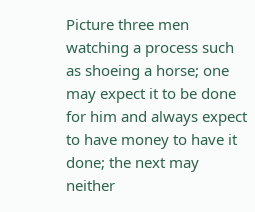Picture three men watching a process such as shoeing a horse; one may expect it to be done for him and always expect to have money to have it done; the next may neither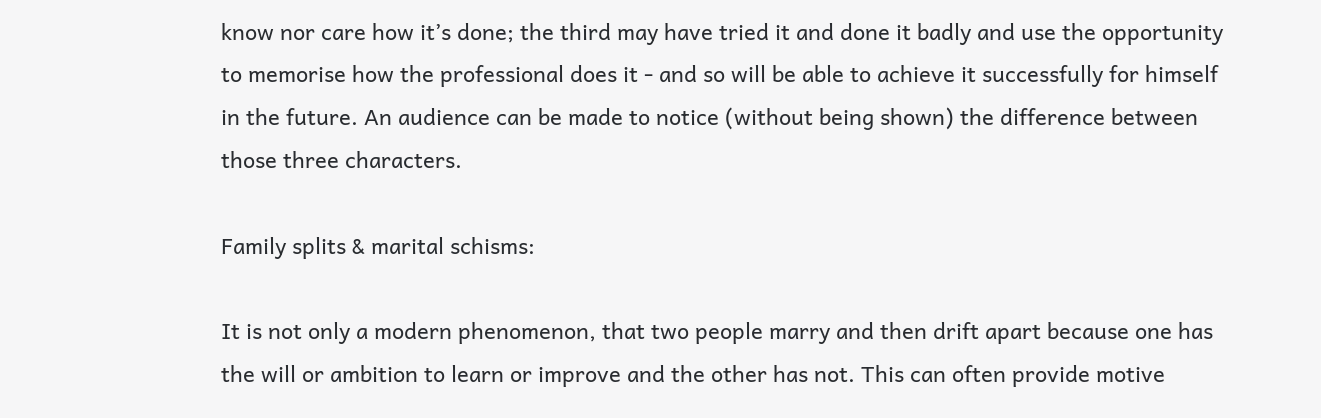know nor care how it’s done; the third may have tried it and done it badly and use the opportunity to memorise how the professional does it - and so will be able to achieve it successfully for himself in the future. An audience can be made to notice (without being shown) the difference between those three characters.

Family splits & marital schisms:

It is not only a modern phenomenon, that two people marry and then drift apart because one has the will or ambition to learn or improve and the other has not. This can often provide motive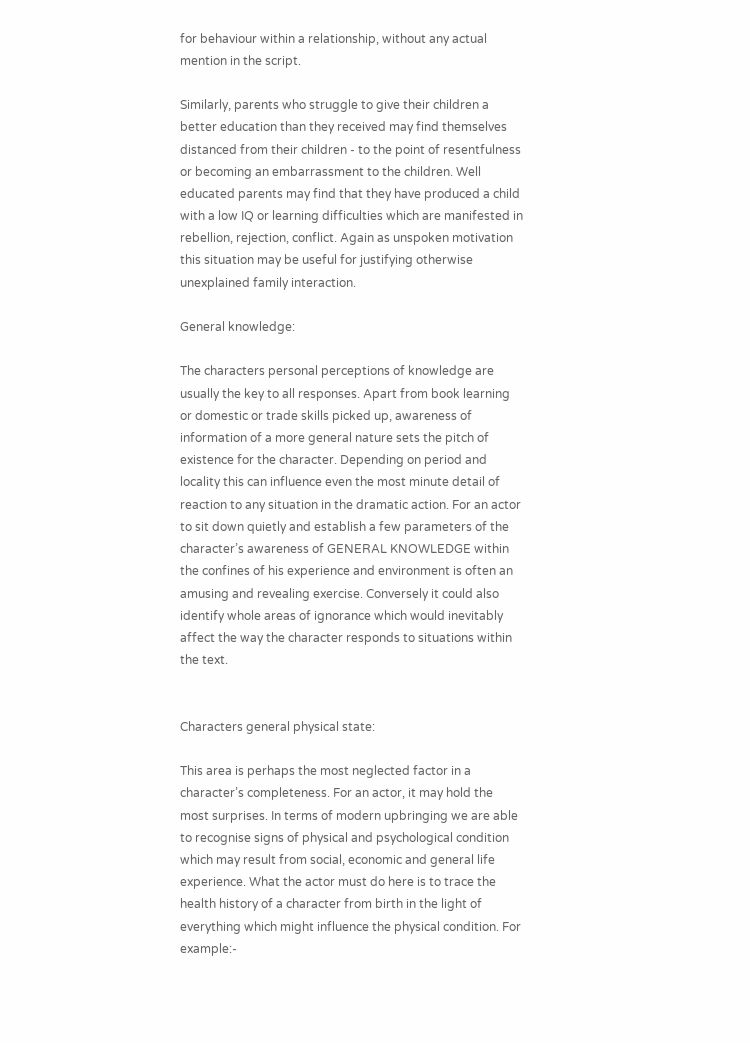for behaviour within a relationship, without any actual mention in the script.

Similarly, parents who struggle to give their children a better education than they received may find themselves distanced from their children - to the point of resentfulness or becoming an embarrassment to the children. Well educated parents may find that they have produced a child with a low IQ or learning difficulties which are manifested in rebellion, rejection, conflict. Again as unspoken motivation this situation may be useful for justifying otherwise unexplained family interaction.

General knowledge:

The characters personal perceptions of knowledge are usually the key to all responses. Apart from book learning or domestic or trade skills picked up, awareness of information of a more general nature sets the pitch of existence for the character. Depending on period and locality this can influence even the most minute detail of reaction to any situation in the dramatic action. For an actor to sit down quietly and establish a few parameters of the character’s awareness of GENERAL KNOWLEDGE within the confines of his experience and environment is often an amusing and revealing exercise. Conversely it could also identify whole areas of ignorance which would inevitably affect the way the character responds to situations within the text.


Characters general physical state:

This area is perhaps the most neglected factor in a character’s completeness. For an actor, it may hold the most surprises. In terms of modern upbringing we are able to recognise signs of physical and psychological condition which may result from social, economic and general life experience. What the actor must do here is to trace the health history of a character from birth in the light of everything which might influence the physical condition. For example:-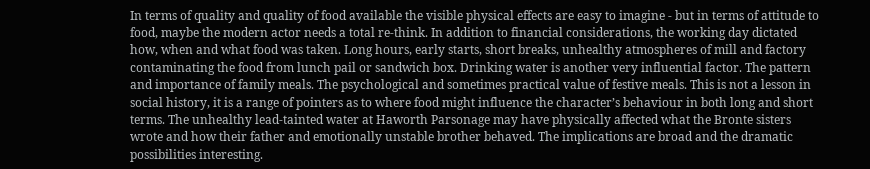In terms of quality and quality of food available the visible physical effects are easy to imagine - but in terms of attitude to food, maybe the modern actor needs a total re-think. In addition to financial considerations, the working day dictated how, when and what food was taken. Long hours, early starts, short breaks, unhealthy atmospheres of mill and factory contaminating the food from lunch pail or sandwich box. Drinking water is another very influential factor. The pattern and importance of family meals. The psychological and sometimes practical value of festive meals. This is not a lesson in social history, it is a range of pointers as to where food might influence the character’s behaviour in both long and short terms. The unhealthy lead-tainted water at Haworth Parsonage may have physically affected what the Bronte sisters wrote and how their father and emotionally unstable brother behaved. The implications are broad and the dramatic possibilities interesting.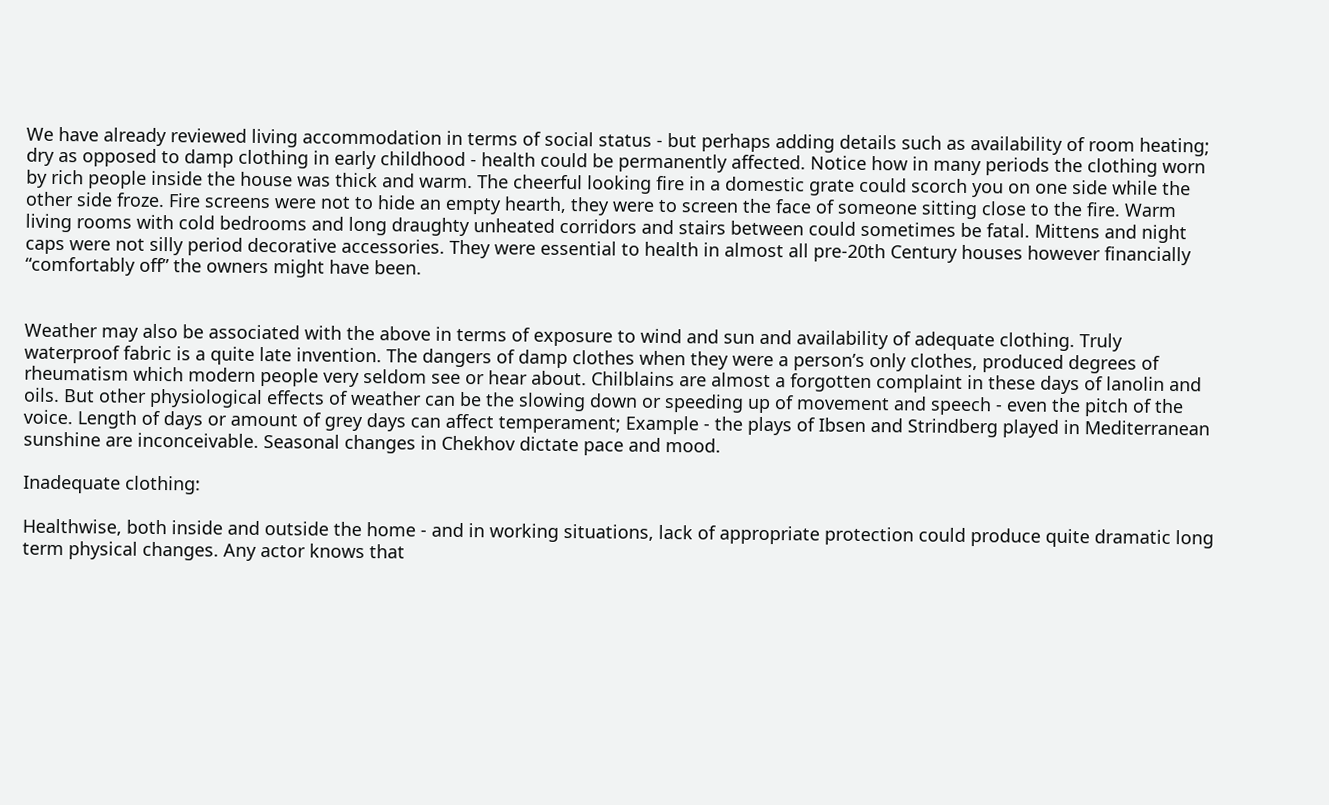We have already reviewed living accommodation in terms of social status - but perhaps adding details such as availability of room heating; dry as opposed to damp clothing in early childhood - health could be permanently affected. Notice how in many periods the clothing worn by rich people inside the house was thick and warm. The cheerful looking fire in a domestic grate could scorch you on one side while the other side froze. Fire screens were not to hide an empty hearth, they were to screen the face of someone sitting close to the fire. Warm living rooms with cold bedrooms and long draughty unheated corridors and stairs between could sometimes be fatal. Mittens and night caps were not silly period decorative accessories. They were essential to health in almost all pre-20th Century houses however financially “comfortably off” the owners might have been.


Weather may also be associated with the above in terms of exposure to wind and sun and availability of adequate clothing. Truly waterproof fabric is a quite late invention. The dangers of damp clothes when they were a person’s only clothes, produced degrees of rheumatism which modern people very seldom see or hear about. Chilblains are almost a forgotten complaint in these days of lanolin and oils. But other physiological effects of weather can be the slowing down or speeding up of movement and speech - even the pitch of the voice. Length of days or amount of grey days can affect temperament; Example - the plays of Ibsen and Strindberg played in Mediterranean sunshine are inconceivable. Seasonal changes in Chekhov dictate pace and mood.

Inadequate clothing:

Healthwise, both inside and outside the home - and in working situations, lack of appropriate protection could produce quite dramatic long term physical changes. Any actor knows that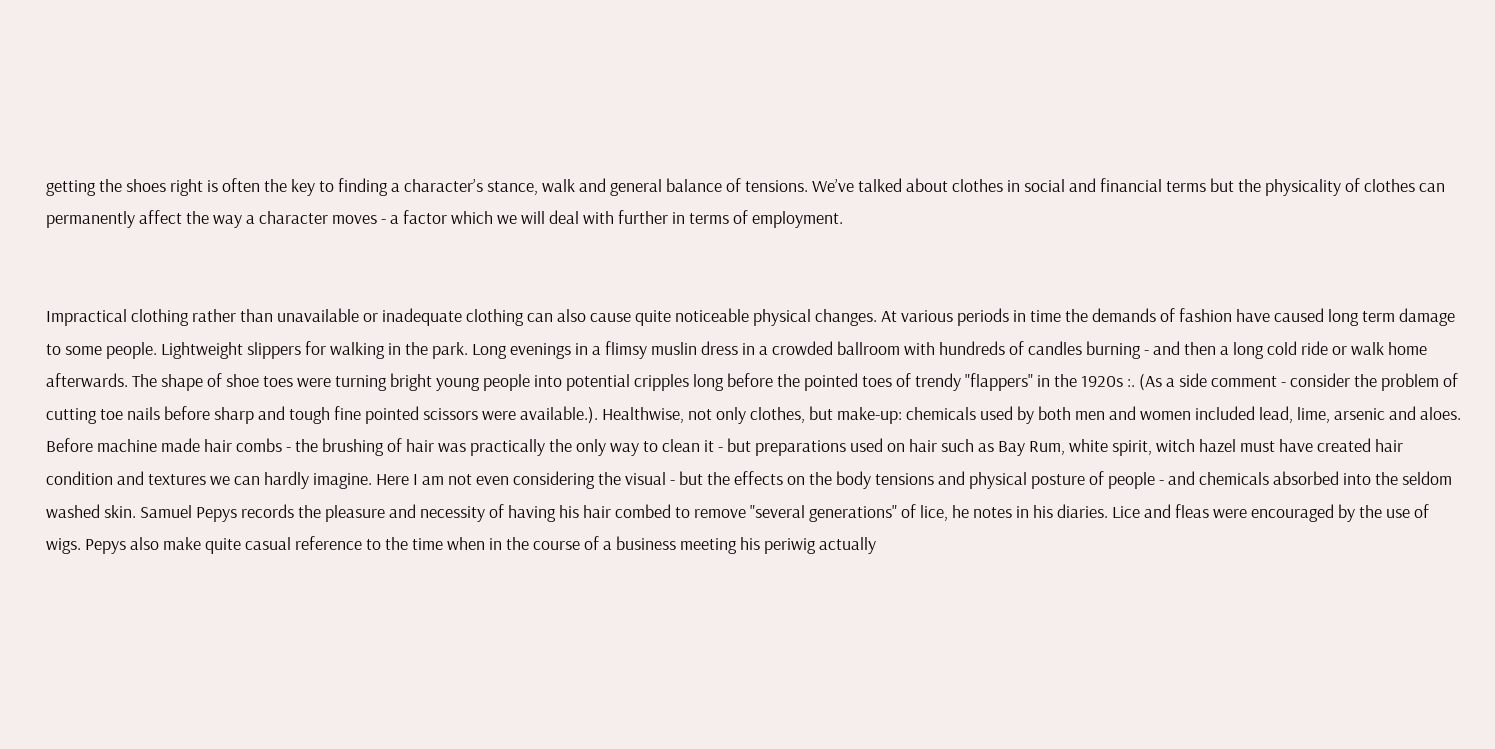getting the shoes right is often the key to finding a character’s stance, walk and general balance of tensions. We’ve talked about clothes in social and financial terms but the physicality of clothes can permanently affect the way a character moves - a factor which we will deal with further in terms of employment.


Impractical clothing rather than unavailable or inadequate clothing can also cause quite noticeable physical changes. At various periods in time the demands of fashion have caused long term damage to some people. Lightweight slippers for walking in the park. Long evenings in a flimsy muslin dress in a crowded ballroom with hundreds of candles burning - and then a long cold ride or walk home afterwards. The shape of shoe toes were turning bright young people into potential cripples long before the pointed toes of trendy "flappers" in the 1920s :. (As a side comment - consider the problem of cutting toe nails before sharp and tough fine pointed scissors were available.). Healthwise, not only clothes, but make-up: chemicals used by both men and women included lead, lime, arsenic and aloes. Before machine made hair combs - the brushing of hair was practically the only way to clean it - but preparations used on hair such as Bay Rum, white spirit, witch hazel must have created hair condition and textures we can hardly imagine. Here I am not even considering the visual - but the effects on the body tensions and physical posture of people - and chemicals absorbed into the seldom washed skin. Samuel Pepys records the pleasure and necessity of having his hair combed to remove "several generations" of lice, he notes in his diaries. Lice and fleas were encouraged by the use of wigs. Pepys also make quite casual reference to the time when in the course of a business meeting his periwig actually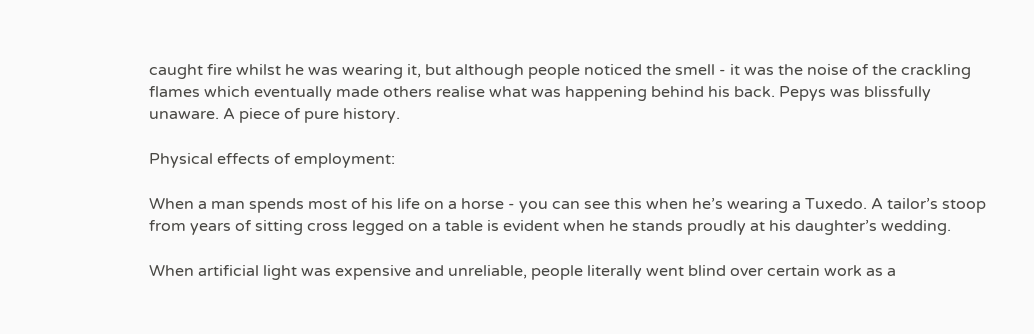caught fire whilst he was wearing it, but although people noticed the smell - it was the noise of the crackling flames which eventually made others realise what was happening behind his back. Pepys was blissfully unaware. A piece of pure history.

Physical effects of employment:

When a man spends most of his life on a horse - you can see this when he’s wearing a Tuxedo. A tailor’s stoop from years of sitting cross legged on a table is evident when he stands proudly at his daughter’s wedding.

When artificial light was expensive and unreliable, people literally went blind over certain work as a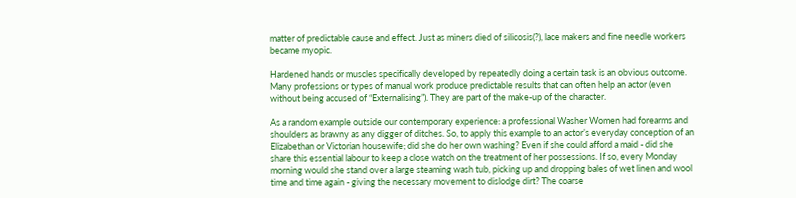matter of predictable cause and effect. Just as miners died of silicosis(?), lace makers and fine needle workers became myopic.

Hardened hands or muscles specifically developed by repeatedly doing a certain task is an obvious outcome. Many professions or types of manual work produce predictable results that can often help an actor (even without being accused of “Externalising”). They are part of the make-up of the character.

As a random example outside our contemporary experience: a professional Washer Women had forearms and shoulders as brawny as any digger of ditches. So, to apply this example to an actor’s everyday conception of an Elizabethan or Victorian housewife; did she do her own washing? Even if she could afford a maid - did she share this essential labour to keep a close watch on the treatment of her possessions. If so, every Monday morning would she stand over a large steaming wash tub, picking up and dropping bales of wet linen and wool time and time again - giving the necessary movement to dislodge dirt? The coarse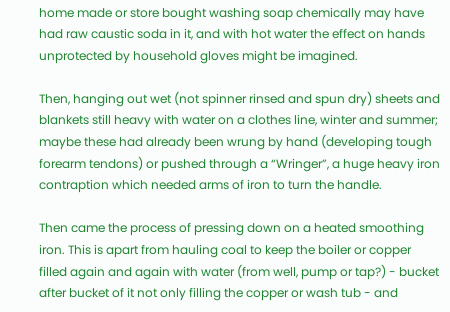home made or store bought washing soap chemically may have had raw caustic soda in it, and with hot water the effect on hands unprotected by household gloves might be imagined.

Then, hanging out wet (not spinner rinsed and spun dry) sheets and blankets still heavy with water on a clothes line, winter and summer; maybe these had already been wrung by hand (developing tough forearm tendons) or pushed through a “Wringer”, a huge heavy iron contraption which needed arms of iron to turn the handle.

Then came the process of pressing down on a heated smoothing iron. This is apart from hauling coal to keep the boiler or copper filled again and again with water (from well, pump or tap?) - bucket after bucket of it not only filling the copper or wash tub - and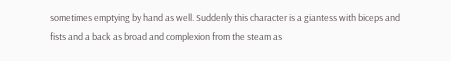sometimes emptying by hand as well. Suddenly this character is a giantess with biceps and fists and a back as broad and complexion from the steam as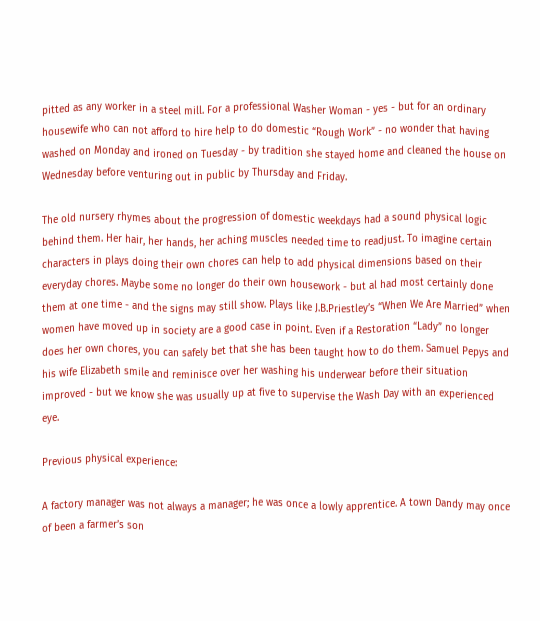pitted as any worker in a steel mill. For a professional Washer Woman - yes - but for an ordinary housewife who can not afford to hire help to do domestic “Rough Work” - no wonder that having washed on Monday and ironed on Tuesday - by tradition she stayed home and cleaned the house on Wednesday before venturing out in public by Thursday and Friday.

The old nursery rhymes about the progression of domestic weekdays had a sound physical logic behind them. Her hair, her hands, her aching muscles needed time to readjust. To imagine certain characters in plays doing their own chores can help to add physical dimensions based on their everyday chores. Maybe some no longer do their own housework - but al had most certainly done them at one time - and the signs may still show. Plays like J.B.Priestley’s “When We Are Married” when women have moved up in society are a good case in point. Even if a Restoration “Lady” no longer does her own chores, you can safely bet that she has been taught how to do them. Samuel Pepys and his wife Elizabeth smile and reminisce over her washing his underwear before their situation improved - but we know she was usually up at five to supervise the Wash Day with an experienced eye.

Previous physical experience:

A factory manager was not always a manager; he was once a lowly apprentice. A town Dandy may once of been a farmer’s son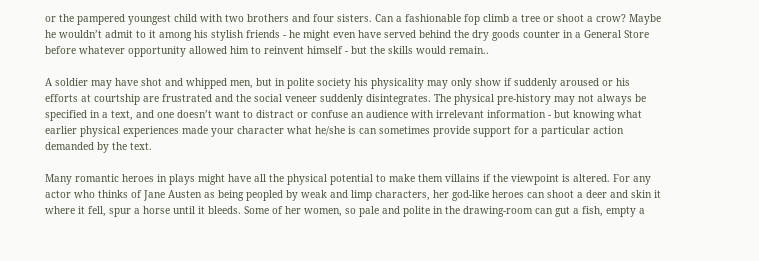or the pampered youngest child with two brothers and four sisters. Can a fashionable fop climb a tree or shoot a crow? Maybe he wouldn’t admit to it among his stylish friends - he might even have served behind the dry goods counter in a General Store before whatever opportunity allowed him to reinvent himself - but the skills would remain..

A soldier may have shot and whipped men, but in polite society his physicality may only show if suddenly aroused or his efforts at courtship are frustrated and the social veneer suddenly disintegrates. The physical pre-history may not always be specified in a text, and one doesn’t want to distract or confuse an audience with irrelevant information - but knowing what earlier physical experiences made your character what he/she is can sometimes provide support for a particular action demanded by the text.

Many romantic heroes in plays might have all the physical potential to make them villains if the viewpoint is altered. For any actor who thinks of Jane Austen as being peopled by weak and limp characters, her god-like heroes can shoot a deer and skin it where it fell, spur a horse until it bleeds. Some of her women, so pale and polite in the drawing-room can gut a fish, empty a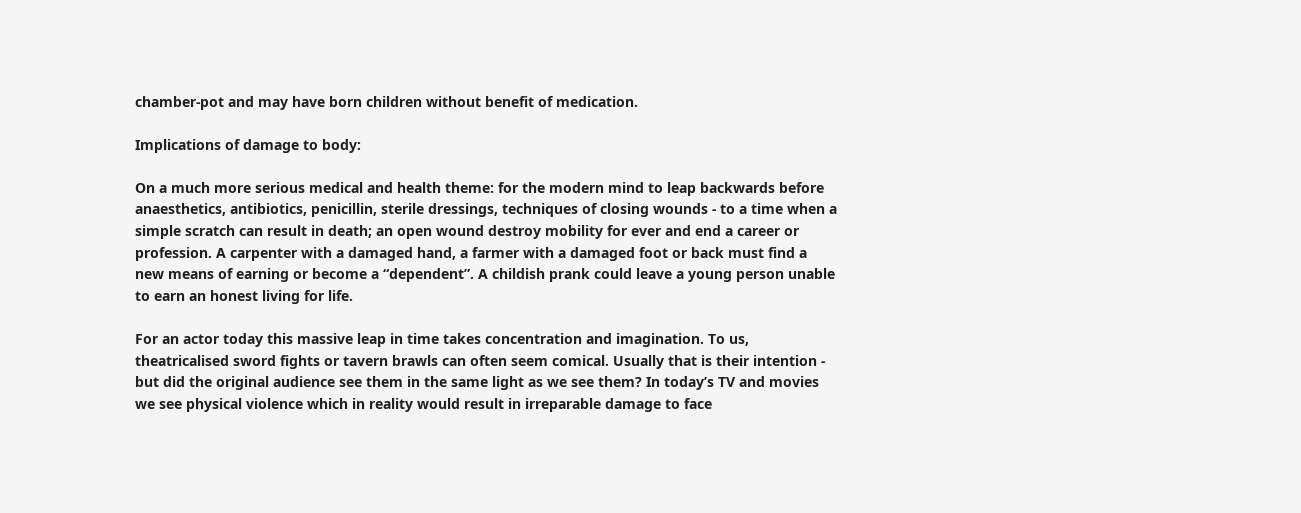chamber-pot and may have born children without benefit of medication.

Implications of damage to body:

On a much more serious medical and health theme: for the modern mind to leap backwards before anaesthetics, antibiotics, penicillin, sterile dressings, techniques of closing wounds - to a time when a simple scratch can result in death; an open wound destroy mobility for ever and end a career or profession. A carpenter with a damaged hand, a farmer with a damaged foot or back must find a new means of earning or become a “dependent”. A childish prank could leave a young person unable to earn an honest living for life.

For an actor today this massive leap in time takes concentration and imagination. To us, theatricalised sword fights or tavern brawls can often seem comical. Usually that is their intention - but did the original audience see them in the same light as we see them? In today’s TV and movies we see physical violence which in reality would result in irreparable damage to face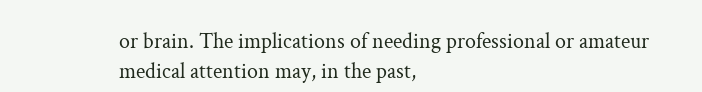or brain. The implications of needing professional or amateur medical attention may, in the past,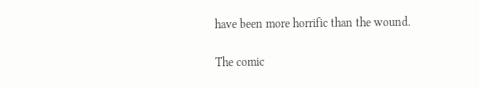have been more horrific than the wound.

The comic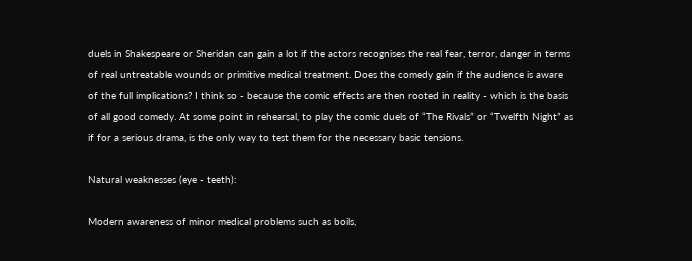duels in Shakespeare or Sheridan can gain a lot if the actors recognises the real fear, terror, danger in terms of real untreatable wounds or primitive medical treatment. Does the comedy gain if the audience is aware of the full implications? I think so - because the comic effects are then rooted in reality - which is the basis of all good comedy. At some point in rehearsal, to play the comic duels of “The Rivals” or “Twelfth Night” as if for a serious drama, is the only way to test them for the necessary basic tensions.

Natural weaknesses (eye - teeth):

Modern awareness of minor medical problems such as boils,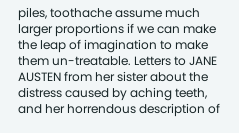piles, toothache assume much larger proportions if we can make the leap of imagination to make them un-treatable. Letters to JANE AUSTEN from her sister about the distress caused by aching teeth, and her horrendous description of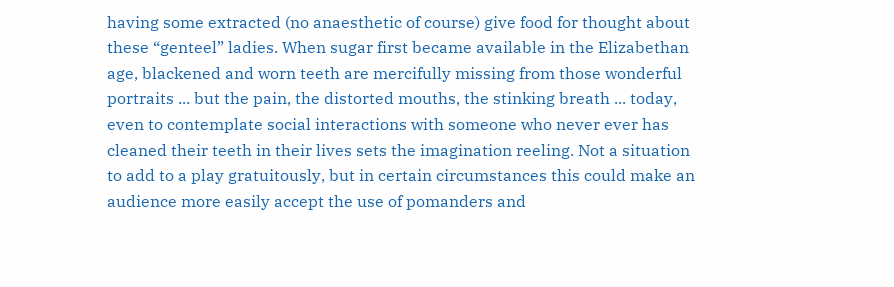having some extracted (no anaesthetic of course) give food for thought about these “genteel” ladies. When sugar first became available in the Elizabethan age, blackened and worn teeth are mercifully missing from those wonderful portraits ... but the pain, the distorted mouths, the stinking breath ... today, even to contemplate social interactions with someone who never ever has cleaned their teeth in their lives sets the imagination reeling. Not a situation to add to a play gratuitously, but in certain circumstances this could make an audience more easily accept the use of pomanders and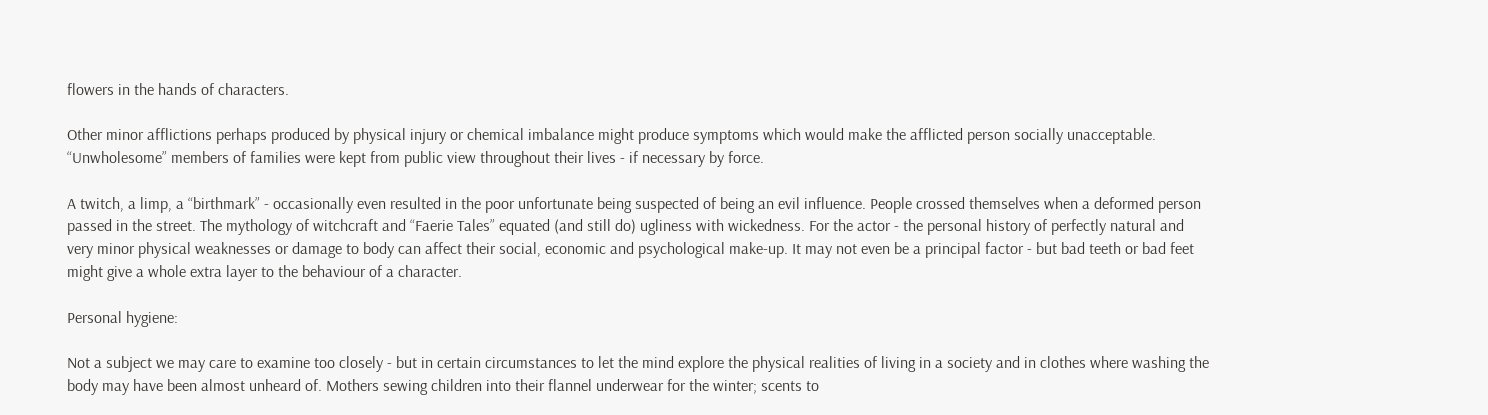flowers in the hands of characters.

Other minor afflictions perhaps produced by physical injury or chemical imbalance might produce symptoms which would make the afflicted person socially unacceptable. “Unwholesome” members of families were kept from public view throughout their lives - if necessary by force.

A twitch, a limp, a “birthmark” - occasionally even resulted in the poor unfortunate being suspected of being an evil influence. People crossed themselves when a deformed person passed in the street. The mythology of witchcraft and “Faerie Tales” equated (and still do) ugliness with wickedness. For the actor - the personal history of perfectly natural and very minor physical weaknesses or damage to body can affect their social, economic and psychological make-up. It may not even be a principal factor - but bad teeth or bad feet might give a whole extra layer to the behaviour of a character.

Personal hygiene:

Not a subject we may care to examine too closely - but in certain circumstances to let the mind explore the physical realities of living in a society and in clothes where washing the body may have been almost unheard of. Mothers sewing children into their flannel underwear for the winter; scents to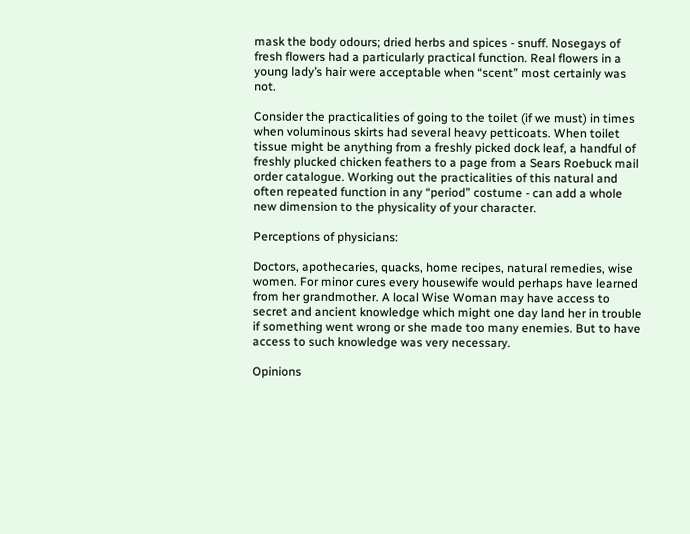mask the body odours; dried herbs and spices - snuff. Nosegays of fresh flowers had a particularly practical function. Real flowers in a young lady’s hair were acceptable when “scent” most certainly was not.

Consider the practicalities of going to the toilet (if we must) in times when voluminous skirts had several heavy petticoats. When toilet tissue might be anything from a freshly picked dock leaf, a handful of freshly plucked chicken feathers to a page from a Sears Roebuck mail order catalogue. Working out the practicalities of this natural and often repeated function in any “period” costume - can add a whole new dimension to the physicality of your character.

Perceptions of physicians:

Doctors, apothecaries, quacks, home recipes, natural remedies, wise women. For minor cures every housewife would perhaps have learned from her grandmother. A local Wise Woman may have access to secret and ancient knowledge which might one day land her in trouble if something went wrong or she made too many enemies. But to have access to such knowledge was very necessary.

Opinions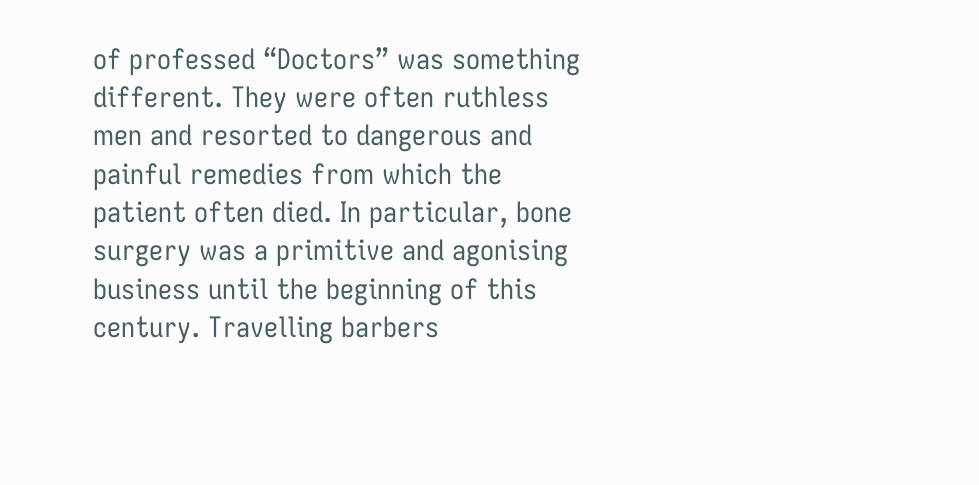of professed “Doctors” was something different. They were often ruthless men and resorted to dangerous and painful remedies from which the patient often died. In particular, bone surgery was a primitive and agonising business until the beginning of this century. Travelling barbers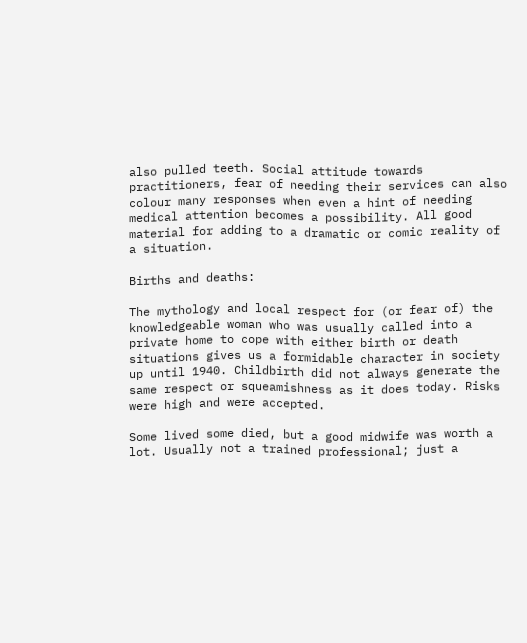also pulled teeth. Social attitude towards practitioners, fear of needing their services can also colour many responses when even a hint of needing medical attention becomes a possibility. All good material for adding to a dramatic or comic reality of a situation.

Births and deaths:

The mythology and local respect for (or fear of) the knowledgeable woman who was usually called into a private home to cope with either birth or death situations gives us a formidable character in society up until 1940. Childbirth did not always generate the same respect or squeamishness as it does today. Risks were high and were accepted.

Some lived some died, but a good midwife was worth a lot. Usually not a trained professional; just a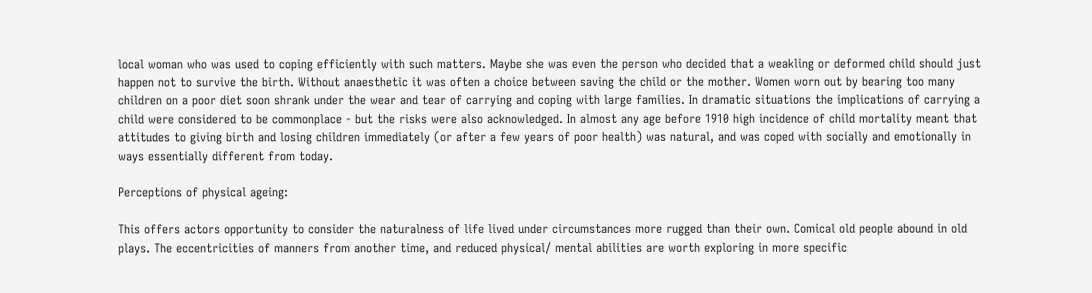local woman who was used to coping efficiently with such matters. Maybe she was even the person who decided that a weakling or deformed child should just happen not to survive the birth. Without anaesthetic it was often a choice between saving the child or the mother. Women worn out by bearing too many children on a poor diet soon shrank under the wear and tear of carrying and coping with large families. In dramatic situations the implications of carrying a child were considered to be commonplace - but the risks were also acknowledged. In almost any age before 1910 high incidence of child mortality meant that attitudes to giving birth and losing children immediately (or after a few years of poor health) was natural, and was coped with socially and emotionally in ways essentially different from today.

Perceptions of physical ageing:

This offers actors opportunity to consider the naturalness of life lived under circumstances more rugged than their own. Comical old people abound in old plays. The eccentricities of manners from another time, and reduced physical/ mental abilities are worth exploring in more specific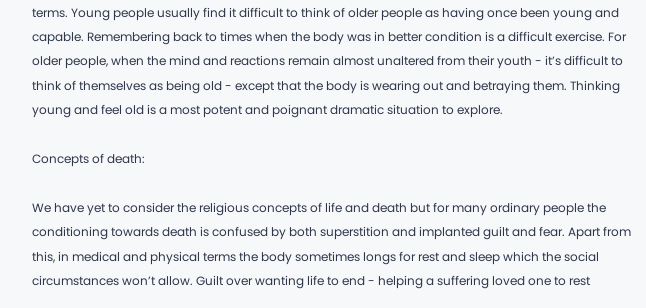terms. Young people usually find it difficult to think of older people as having once been young and capable. Remembering back to times when the body was in better condition is a difficult exercise. For older people, when the mind and reactions remain almost unaltered from their youth - it’s difficult to think of themselves as being old - except that the body is wearing out and betraying them. Thinking young and feel old is a most potent and poignant dramatic situation to explore.

Concepts of death:

We have yet to consider the religious concepts of life and death but for many ordinary people the conditioning towards death is confused by both superstition and implanted guilt and fear. Apart from this, in medical and physical terms the body sometimes longs for rest and sleep which the social circumstances won’t allow. Guilt over wanting life to end - helping a suffering loved one to rest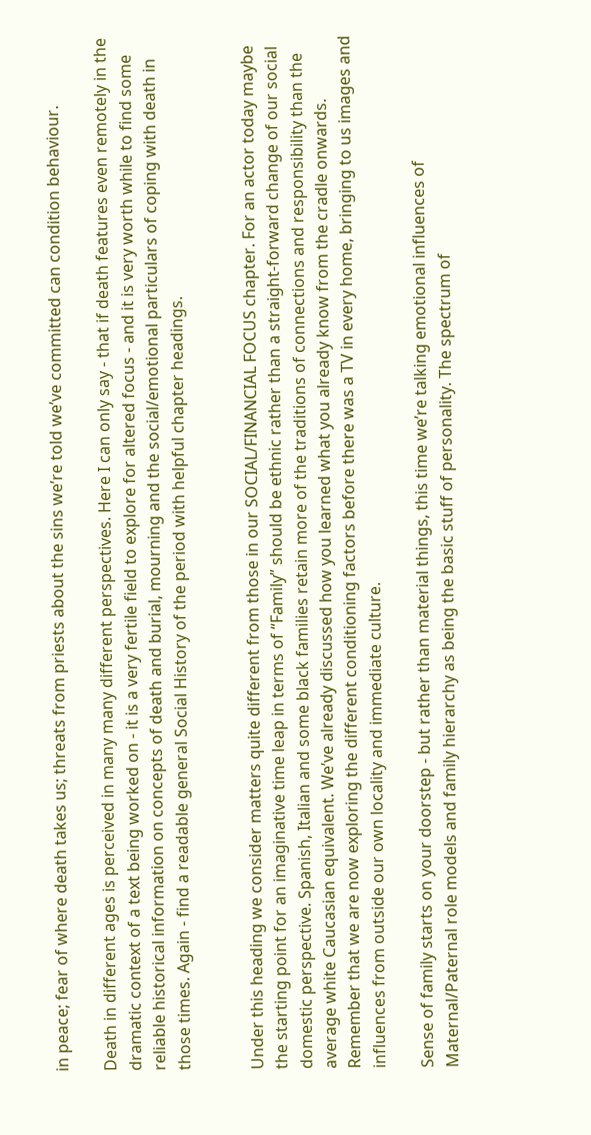in peace; fear of where death takes us; threats from priests about the sins we’re told we’ve committed can condition behaviour.

Death in different ages is perceived in many many different perspectives. Here I can only say - that if death features even remotely in the dramatic context of a text being worked on - it is a very fertile field to explore for altered focus - and it is very worth while to find some reliable historical information on concepts of death and burial, mourning and the social/emotional particulars of coping with death in those times. Again - find a readable general Social History of the period with helpful chapter headings.


Under this heading we consider matters quite different from those in our SOCIAL/FINANCIAL FOCUS chapter. For an actor today maybe the starting point for an imaginative time leap in terms of “Family” should be ethnic rather than a straight-forward change of our social domestic perspective. Spanish, Italian and some black families retain more of the traditions of connections and responsibility than the average white Caucasian equivalent. We’ve already discussed how you learned what you already know from the cradle onwards. Remember that we are now exploring the different conditioning factors before there was a TV in every home, bringing to us images and influences from outside our own locality and immediate culture.

Sense of family starts on your doorstep - but rather than material things, this time we’re talking emotional influences of Maternal/Paternal role models and family hierarchy as being the basic stuff of personality. The spectrum of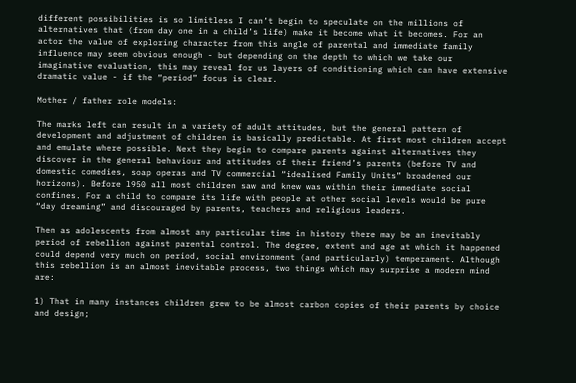different possibilities is so limitless I can’t begin to speculate on the millions of alternatives that (from day one in a child’s life) make it become what it becomes. For an actor the value of exploring character from this angle of parental and immediate family influence may seem obvious enough - but depending on the depth to which we take our imaginative evaluation, this may reveal for us layers of conditioning which can have extensive dramatic value - if the “period” focus is clear.

Mother / father role models:

The marks left can result in a variety of adult attitudes, but the general pattern of development and adjustment of children is basically predictable. At first most children accept and emulate where possible. Next they begin to compare parents against alternatives they discover in the general behaviour and attitudes of their friend’s parents (before TV and domestic comedies, soap operas and TV commercial “idealised Family Units” broadened our horizons). Before l950 all most children saw and knew was within their immediate social confines. For a child to compare its life with people at other social levels would be pure “day dreaming” and discouraged by parents, teachers and religious leaders.

Then as adolescents from almost any particular time in history there may be an inevitably period of rebellion against parental control. The degree, extent and age at which it happened could depend very much on period, social environment (and particularly) temperament. Although this rebellion is an almost inevitable process, two things which may surprise a modern mind are:

1) That in many instances children grew to be almost carbon copies of their parents by choice and design;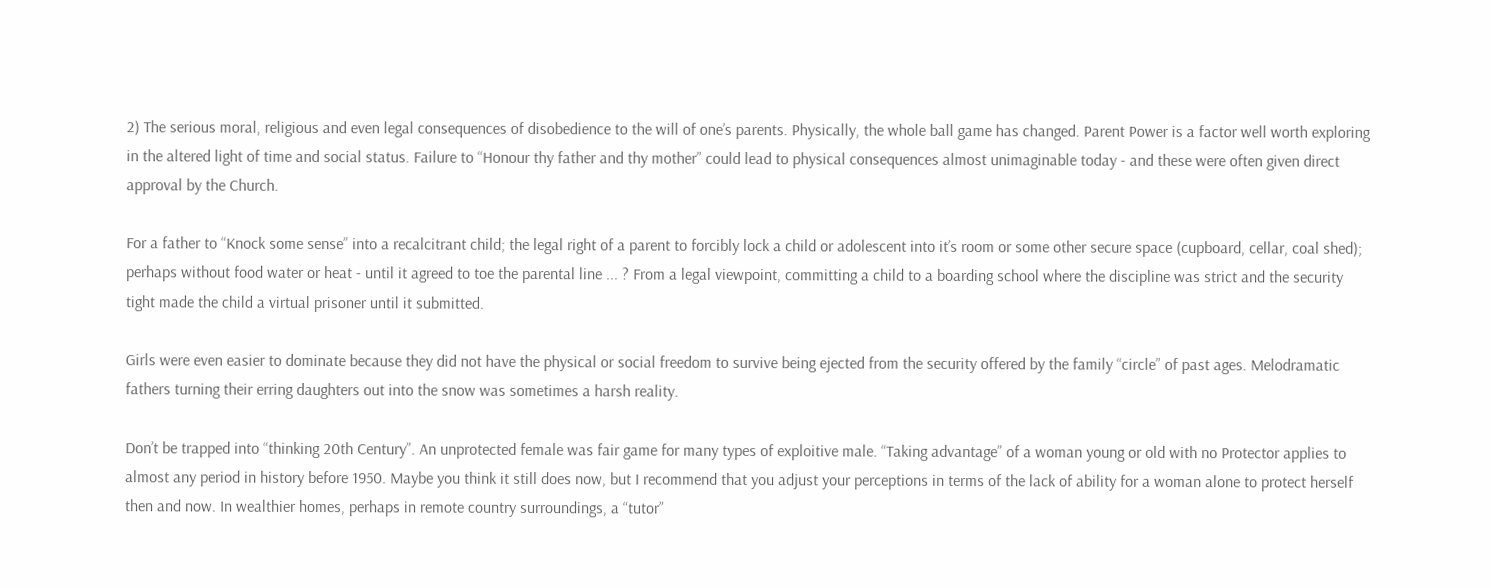2) The serious moral, religious and even legal consequences of disobedience to the will of one’s parents. Physically, the whole ball game has changed. Parent Power is a factor well worth exploring in the altered light of time and social status. Failure to “Honour thy father and thy mother” could lead to physical consequences almost unimaginable today - and these were often given direct approval by the Church.

For a father to “Knock some sense” into a recalcitrant child; the legal right of a parent to forcibly lock a child or adolescent into it’s room or some other secure space (cupboard, cellar, coal shed); perhaps without food water or heat - until it agreed to toe the parental line ... ? From a legal viewpoint, committing a child to a boarding school where the discipline was strict and the security tight made the child a virtual prisoner until it submitted.

Girls were even easier to dominate because they did not have the physical or social freedom to survive being ejected from the security offered by the family “circle” of past ages. Melodramatic fathers turning their erring daughters out into the snow was sometimes a harsh reality.

Don’t be trapped into “thinking 20th Century”. An unprotected female was fair game for many types of exploitive male. “Taking advantage” of a woman young or old with no Protector applies to almost any period in history before 1950. Maybe you think it still does now, but I recommend that you adjust your perceptions in terms of the lack of ability for a woman alone to protect herself then and now. In wealthier homes, perhaps in remote country surroundings, a “tutor”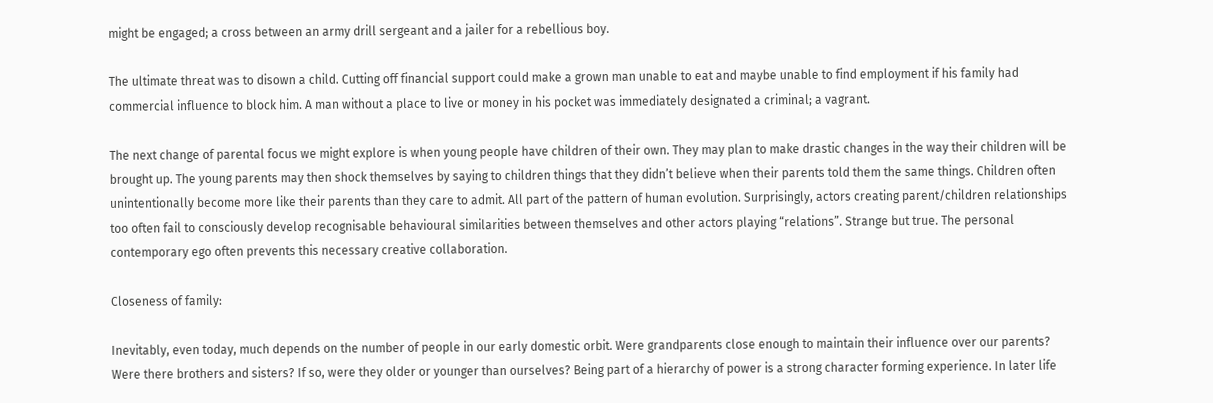might be engaged; a cross between an army drill sergeant and a jailer for a rebellious boy.

The ultimate threat was to disown a child. Cutting off financial support could make a grown man unable to eat and maybe unable to find employment if his family had commercial influence to block him. A man without a place to live or money in his pocket was immediately designated a criminal; a vagrant.

The next change of parental focus we might explore is when young people have children of their own. They may plan to make drastic changes in the way their children will be brought up. The young parents may then shock themselves by saying to children things that they didn’t believe when their parents told them the same things. Children often unintentionally become more like their parents than they care to admit. All part of the pattern of human evolution. Surprisingly, actors creating parent/children relationships too often fail to consciously develop recognisable behavioural similarities between themselves and other actors playing “relations”. Strange but true. The personal contemporary ego often prevents this necessary creative collaboration.

Closeness of family:

Inevitably, even today, much depends on the number of people in our early domestic orbit. Were grandparents close enough to maintain their influence over our parents? Were there brothers and sisters? If so, were they older or younger than ourselves? Being part of a hierarchy of power is a strong character forming experience. In later life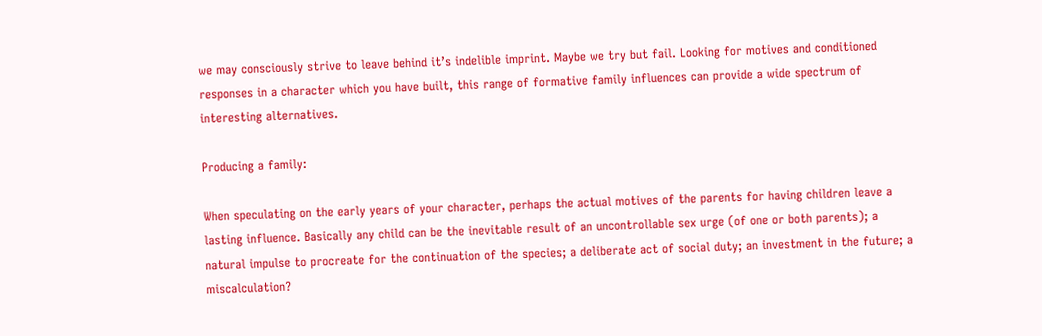we may consciously strive to leave behind it’s indelible imprint. Maybe we try but fail. Looking for motives and conditioned responses in a character which you have built, this range of formative family influences can provide a wide spectrum of interesting alternatives.

Producing a family:

When speculating on the early years of your character, perhaps the actual motives of the parents for having children leave a lasting influence. Basically any child can be the inevitable result of an uncontrollable sex urge (of one or both parents); a natural impulse to procreate for the continuation of the species; a deliberate act of social duty; an investment in the future; a miscalculation?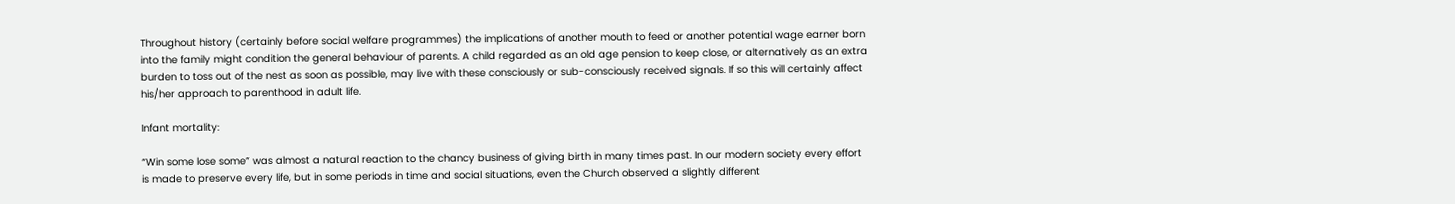Throughout history (certainly before social welfare programmes) the implications of another mouth to feed or another potential wage earner born into the family might condition the general behaviour of parents. A child regarded as an old age pension to keep close, or alternatively as an extra burden to toss out of the nest as soon as possible, may live with these consciously or sub-consciously received signals. If so this will certainly affect his/her approach to parenthood in adult life.

Infant mortality:

“Win some lose some” was almost a natural reaction to the chancy business of giving birth in many times past. In our modern society every effort is made to preserve every life, but in some periods in time and social situations, even the Church observed a slightly different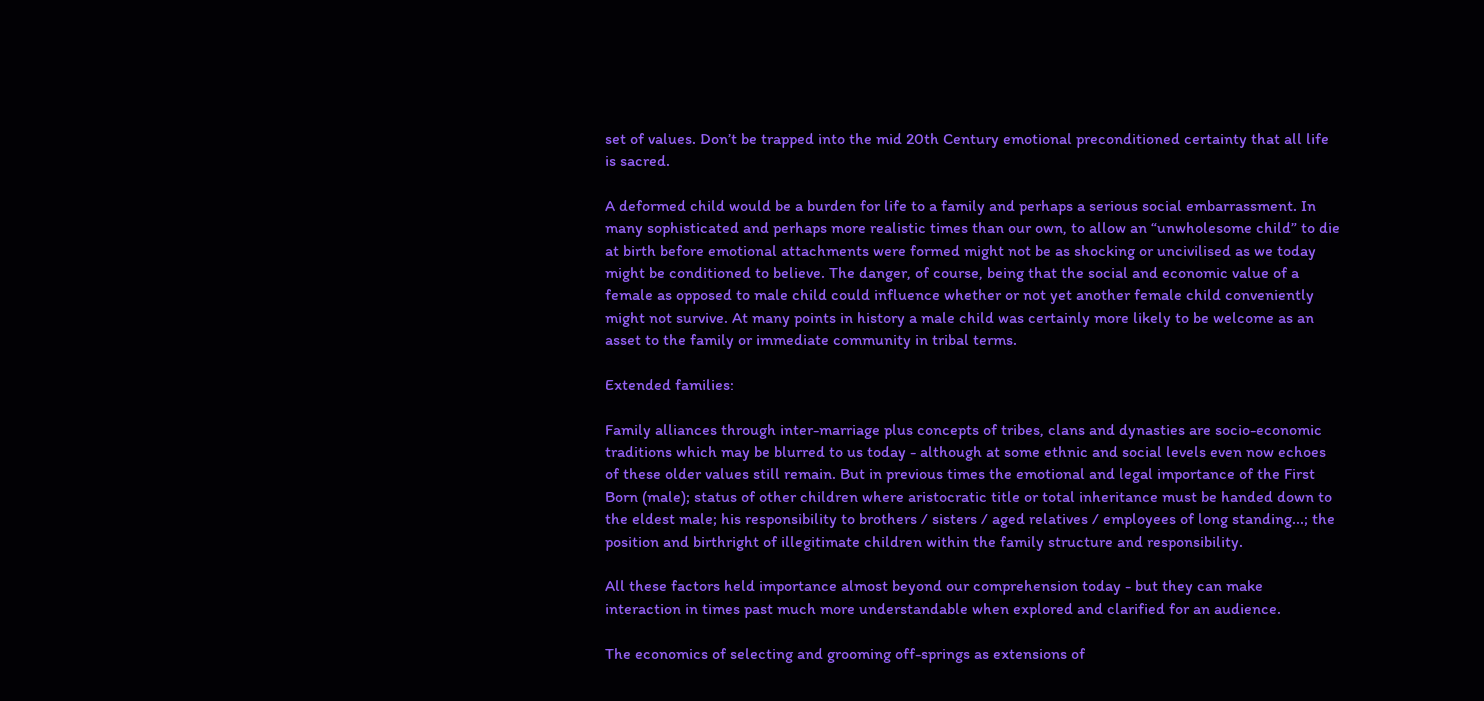set of values. Don’t be trapped into the mid 20th Century emotional preconditioned certainty that all life is sacred.

A deformed child would be a burden for life to a family and perhaps a serious social embarrassment. In many sophisticated and perhaps more realistic times than our own, to allow an “unwholesome child” to die at birth before emotional attachments were formed might not be as shocking or uncivilised as we today might be conditioned to believe. The danger, of course, being that the social and economic value of a female as opposed to male child could influence whether or not yet another female child conveniently might not survive. At many points in history a male child was certainly more likely to be welcome as an asset to the family or immediate community in tribal terms.

Extended families:

Family alliances through inter-marriage plus concepts of tribes, clans and dynasties are socio-economic traditions which may be blurred to us today - although at some ethnic and social levels even now echoes of these older values still remain. But in previous times the emotional and legal importance of the First Born (male); status of other children where aristocratic title or total inheritance must be handed down to the eldest male; his responsibility to brothers / sisters / aged relatives / employees of long standing...; the position and birthright of illegitimate children within the family structure and responsibility.

All these factors held importance almost beyond our comprehension today - but they can make interaction in times past much more understandable when explored and clarified for an audience.

The economics of selecting and grooming off-springs as extensions of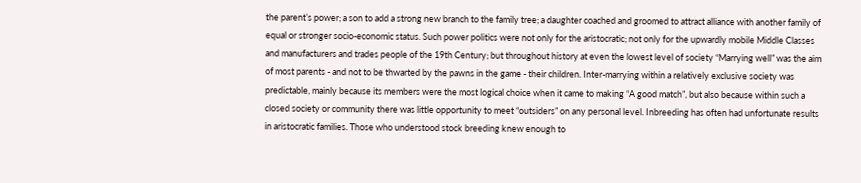the parent’s power; a son to add a strong new branch to the family tree; a daughter coached and groomed to attract alliance with another family of equal or stronger socio-economic status. Such power politics were not only for the aristocratic; not only for the upwardly mobile Middle Classes and manufacturers and trades people of the 19th Century; but throughout history at even the lowest level of society “Marrying well” was the aim of most parents - and not to be thwarted by the pawns in the game - their children. Inter-marrying within a relatively exclusive society was predictable, mainly because its members were the most logical choice when it came to making “A good match”, but also because within such a closed society or community there was little opportunity to meet “outsiders” on any personal level. Inbreeding has often had unfortunate results in aristocratic families. Those who understood stock breeding knew enough to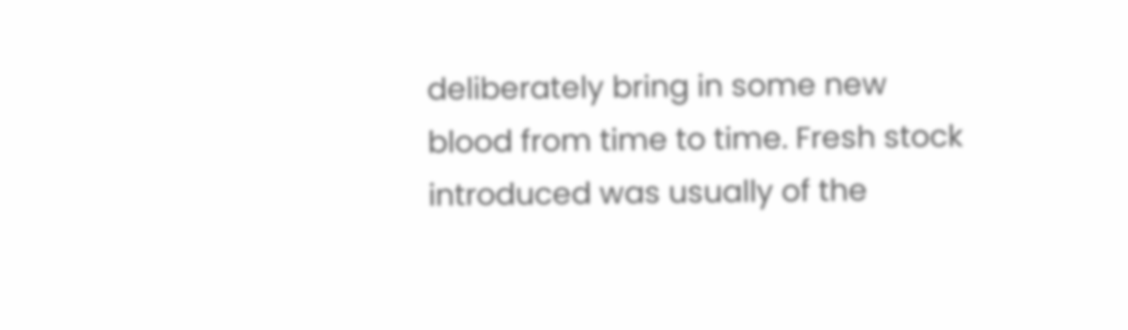deliberately bring in some new blood from time to time. Fresh stock introduced was usually of the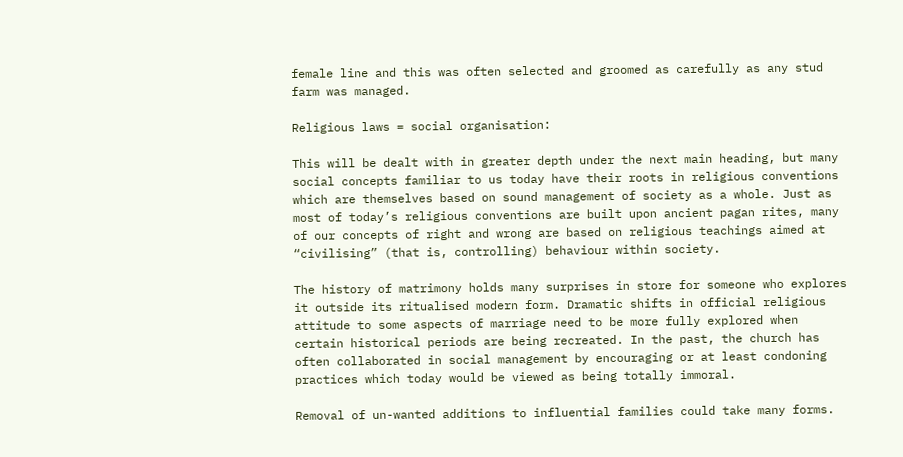female line and this was often selected and groomed as carefully as any stud farm was managed.

Religious laws = social organisation:

This will be dealt with in greater depth under the next main heading, but many social concepts familiar to us today have their roots in religious conventions which are themselves based on sound management of society as a whole. Just as most of today’s religious conventions are built upon ancient pagan rites, many of our concepts of right and wrong are based on religious teachings aimed at “civilising” (that is, controlling) behaviour within society.

The history of matrimony holds many surprises in store for someone who explores it outside its ritualised modern form. Dramatic shifts in official religious attitude to some aspects of marriage need to be more fully explored when certain historical periods are being recreated. In the past, the church has often collaborated in social management by encouraging or at least condoning practices which today would be viewed as being totally immoral.

Removal of un-wanted additions to influential families could take many forms.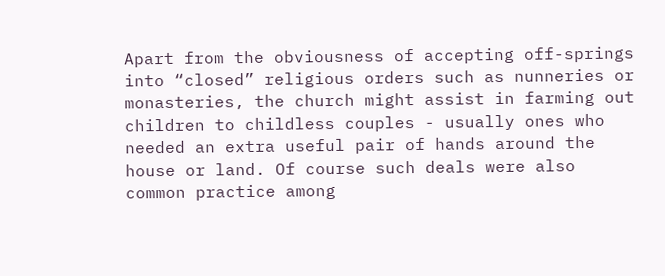Apart from the obviousness of accepting off-springs into “closed” religious orders such as nunneries or monasteries, the church might assist in farming out children to childless couples - usually ones who needed an extra useful pair of hands around the house or land. Of course such deals were also common practice among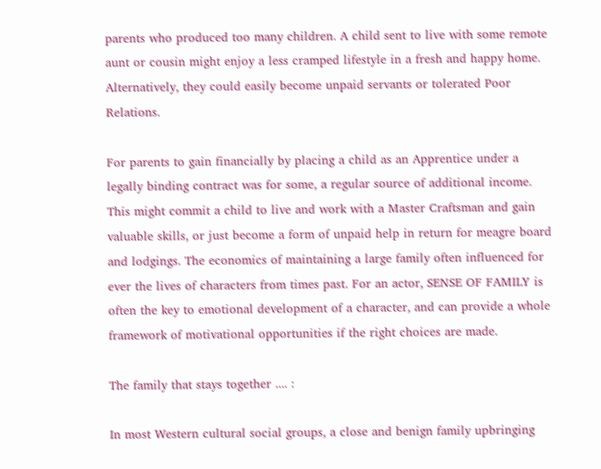parents who produced too many children. A child sent to live with some remote aunt or cousin might enjoy a less cramped lifestyle in a fresh and happy home. Alternatively, they could easily become unpaid servants or tolerated Poor Relations.

For parents to gain financially by placing a child as an Apprentice under a legally binding contract was for some, a regular source of additional income. This might commit a child to live and work with a Master Craftsman and gain valuable skills, or just become a form of unpaid help in return for meagre board and lodgings. The economics of maintaining a large family often influenced for ever the lives of characters from times past. For an actor, SENSE OF FAMILY is often the key to emotional development of a character, and can provide a whole framework of motivational opportunities if the right choices are made.

The family that stays together .... :

In most Western cultural social groups, a close and benign family upbringing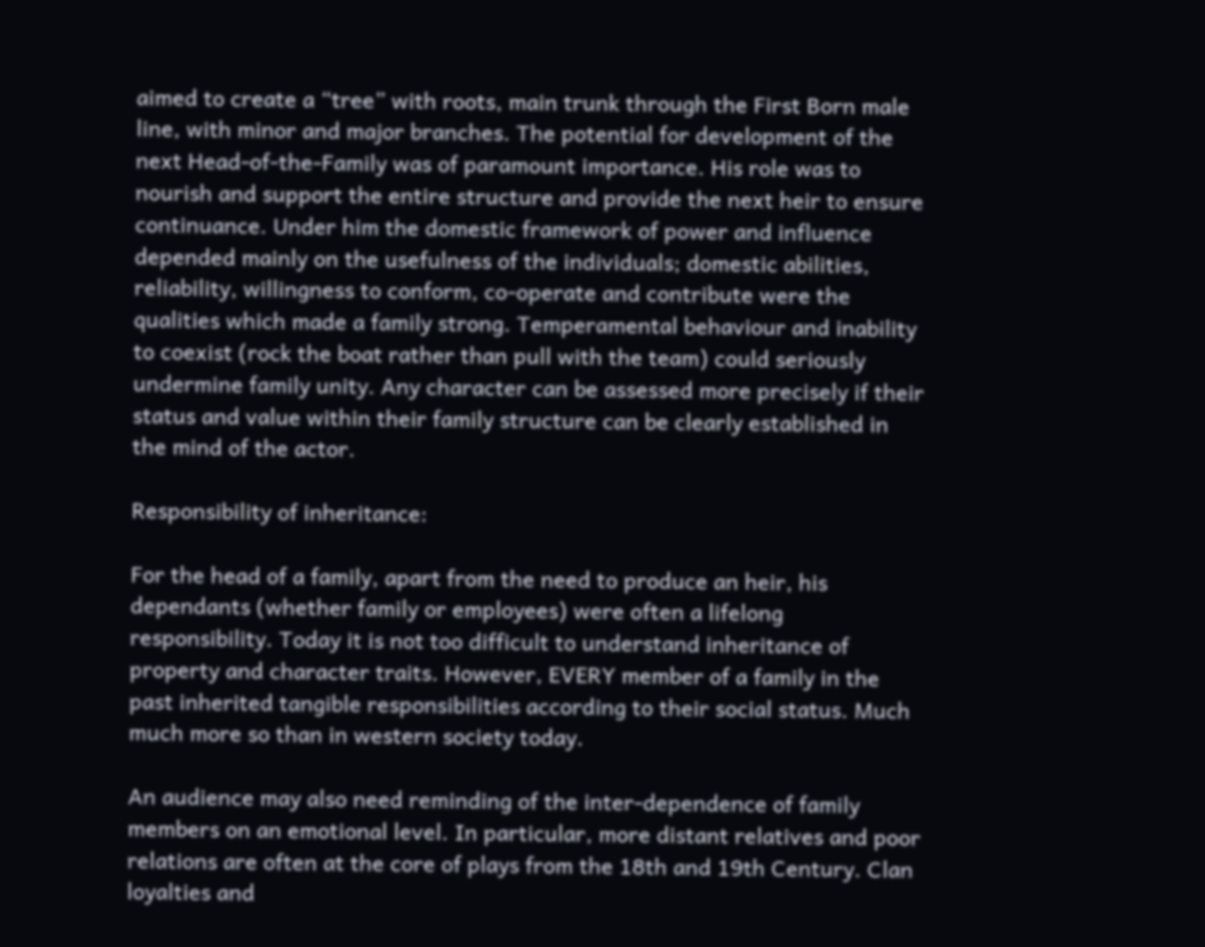aimed to create a “tree” with roots, main trunk through the First Born male line, with minor and major branches. The potential for development of the next Head-of-the-Family was of paramount importance. His role was to nourish and support the entire structure and provide the next heir to ensure continuance. Under him the domestic framework of power and influence depended mainly on the usefulness of the individuals; domestic abilities, reliability, willingness to conform, co-operate and contribute were the qualities which made a family strong. Temperamental behaviour and inability to coexist (rock the boat rather than pull with the team) could seriously undermine family unity. Any character can be assessed more precisely if their status and value within their family structure can be clearly established in the mind of the actor.

Responsibility of inheritance:

For the head of a family, apart from the need to produce an heir, his dependants (whether family or employees) were often a lifelong responsibility. Today it is not too difficult to understand inheritance of property and character traits. However, EVERY member of a family in the past inherited tangible responsibilities according to their social status. Much much more so than in western society today.

An audience may also need reminding of the inter-dependence of family members on an emotional level. In particular, more distant relatives and poor relations are often at the core of plays from the 18th and 19th Century. Clan loyalties and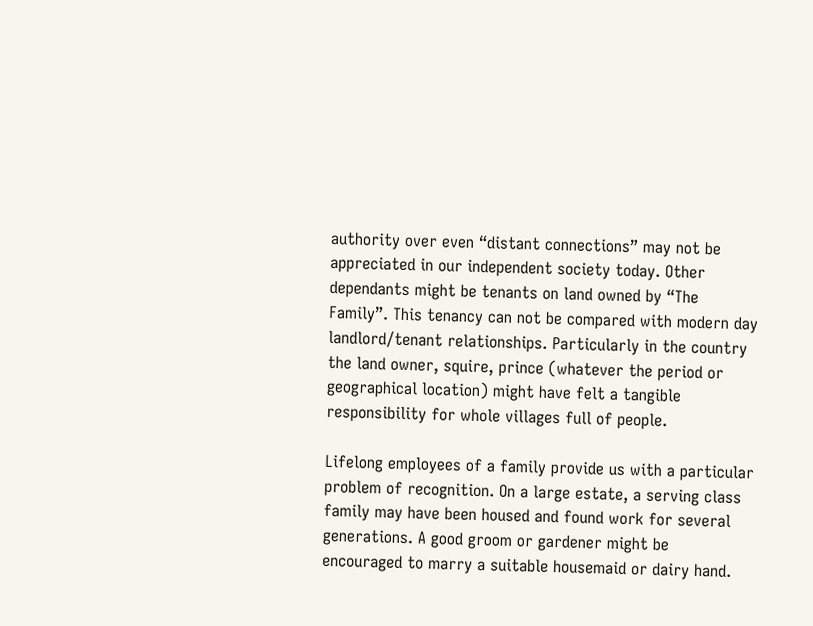authority over even “distant connections” may not be appreciated in our independent society today. Other dependants might be tenants on land owned by “The Family”. This tenancy can not be compared with modern day landlord/tenant relationships. Particularly in the country the land owner, squire, prince (whatever the period or geographical location) might have felt a tangible responsibility for whole villages full of people.

Lifelong employees of a family provide us with a particular problem of recognition. On a large estate, a serving class family may have been housed and found work for several generations. A good groom or gardener might be encouraged to marry a suitable housemaid or dairy hand.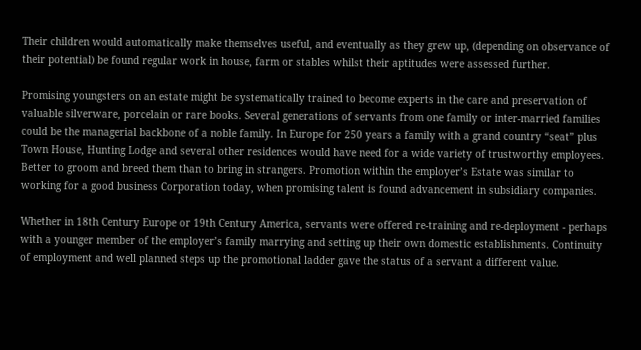Their children would automatically make themselves useful, and eventually as they grew up, (depending on observance of their potential) be found regular work in house, farm or stables whilst their aptitudes were assessed further.

Promising youngsters on an estate might be systematically trained to become experts in the care and preservation of valuable silverware, porcelain or rare books. Several generations of servants from one family or inter-married families could be the managerial backbone of a noble family. In Europe for 250 years a family with a grand country “seat” plus Town House, Hunting Lodge and several other residences would have need for a wide variety of trustworthy employees. Better to groom and breed them than to bring in strangers. Promotion within the employer’s Estate was similar to working for a good business Corporation today, when promising talent is found advancement in subsidiary companies.

Whether in 18th Century Europe or 19th Century America, servants were offered re-training and re-deployment - perhaps with a younger member of the employer’s family marrying and setting up their own domestic establishments. Continuity of employment and well planned steps up the promotional ladder gave the status of a servant a different value.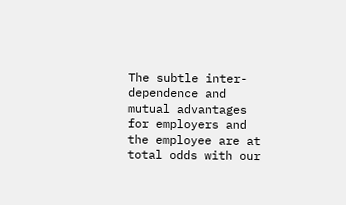The subtle inter-dependence and mutual advantages for employers and the employee are at total odds with our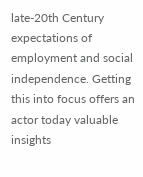late-20th Century expectations of employment and social independence. Getting this into focus offers an actor today valuable insights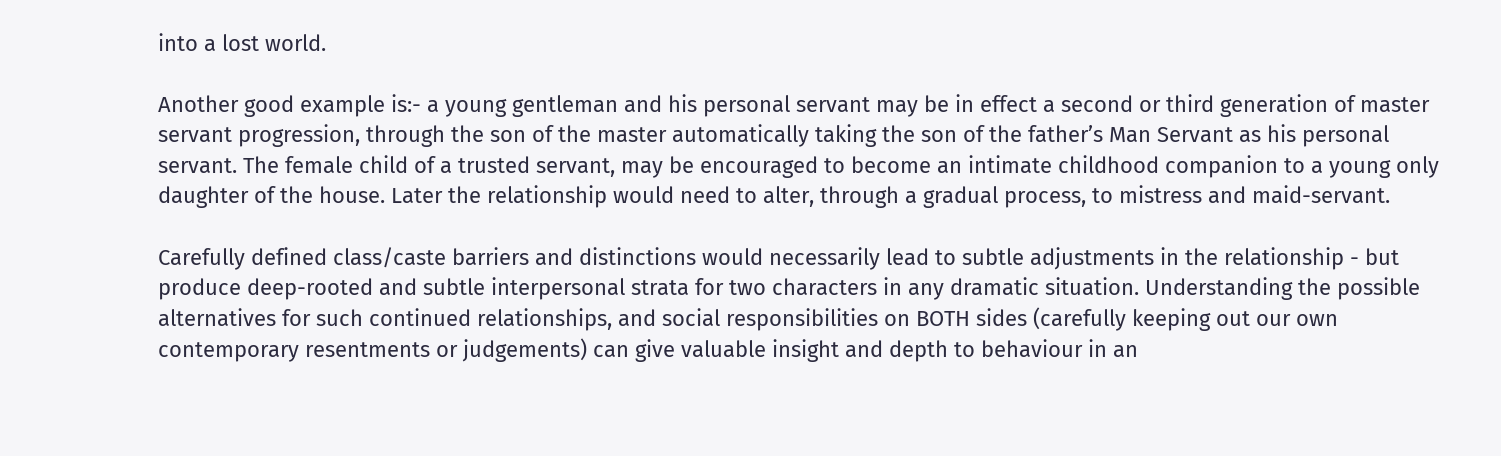into a lost world.

Another good example is:- a young gentleman and his personal servant may be in effect a second or third generation of master servant progression, through the son of the master automatically taking the son of the father’s Man Servant as his personal servant. The female child of a trusted servant, may be encouraged to become an intimate childhood companion to a young only daughter of the house. Later the relationship would need to alter, through a gradual process, to mistress and maid-servant.

Carefully defined class/caste barriers and distinctions would necessarily lead to subtle adjustments in the relationship - but produce deep-rooted and subtle interpersonal strata for two characters in any dramatic situation. Understanding the possible alternatives for such continued relationships, and social responsibilities on BOTH sides (carefully keeping out our own contemporary resentments or judgements) can give valuable insight and depth to behaviour in an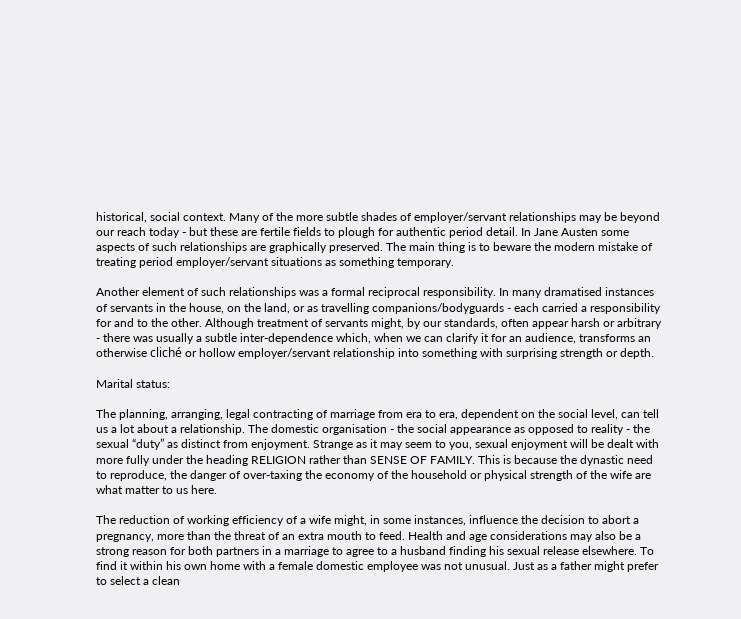historical, social context. Many of the more subtle shades of employer/servant relationships may be beyond our reach today - but these are fertile fields to plough for authentic period detail. In Jane Austen some aspects of such relationships are graphically preserved. The main thing is to beware the modern mistake of treating period employer/servant situations as something temporary.

Another element of such relationships was a formal reciprocal responsibility. In many dramatised instances of servants in the house, on the land, or as travelling companions/bodyguards - each carried a responsibility for and to the other. Although treatment of servants might, by our standards, often appear harsh or arbitrary - there was usually a subtle inter-dependence which, when we can clarify it for an audience, transforms an otherwise cliché or hollow employer/servant relationship into something with surprising strength or depth.

Marital status:

The planning, arranging, legal contracting of marriage from era to era, dependent on the social level, can tell us a lot about a relationship. The domestic organisation - the social appearance as opposed to reality - the sexual “duty” as distinct from enjoyment. Strange as it may seem to you, sexual enjoyment will be dealt with more fully under the heading RELIGION rather than SENSE OF FAMILY. This is because the dynastic need to reproduce, the danger of over-taxing the economy of the household or physical strength of the wife are what matter to us here.

The reduction of working efficiency of a wife might, in some instances, influence the decision to abort a pregnancy, more than the threat of an extra mouth to feed. Health and age considerations may also be a strong reason for both partners in a marriage to agree to a husband finding his sexual release elsewhere. To find it within his own home with a female domestic employee was not unusual. Just as a father might prefer to select a clean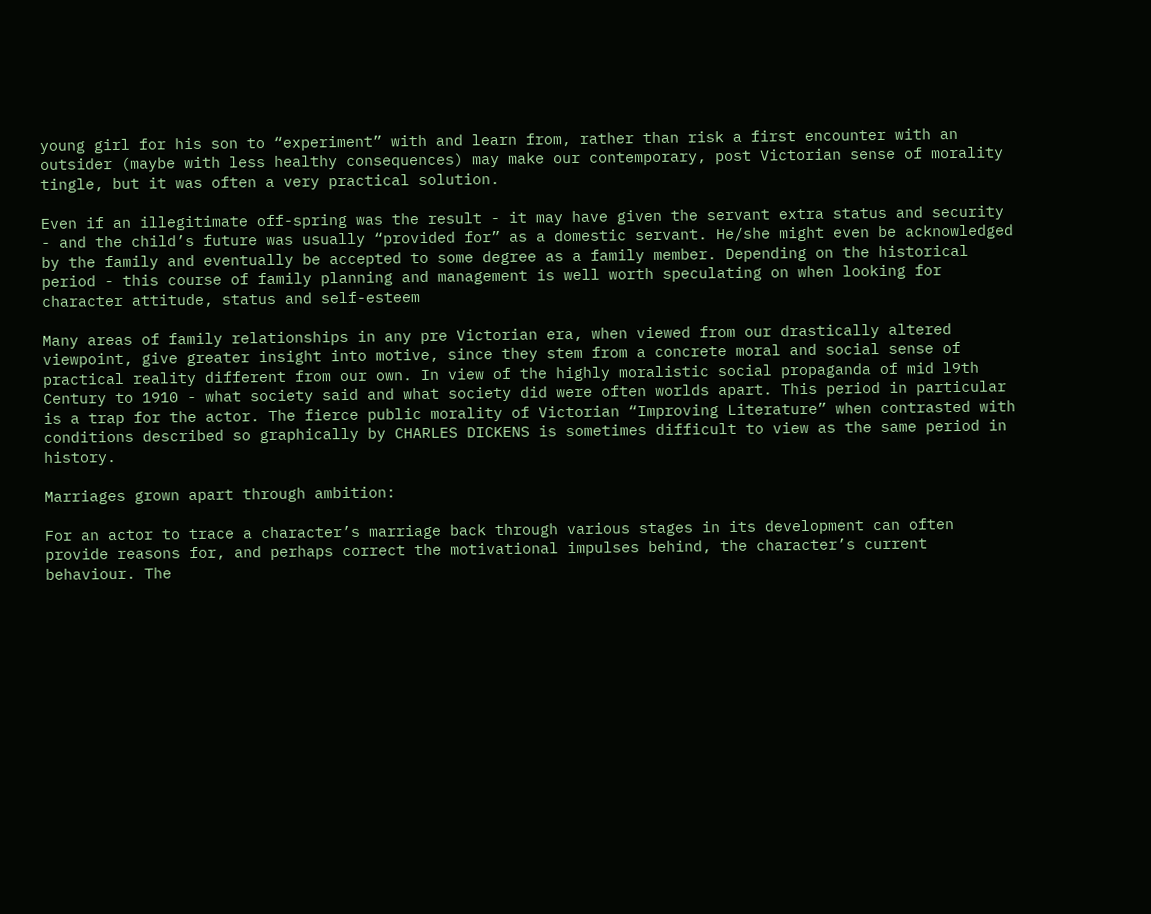young girl for his son to “experiment” with and learn from, rather than risk a first encounter with an outsider (maybe with less healthy consequences) may make our contemporary, post Victorian sense of morality tingle, but it was often a very practical solution.

Even if an illegitimate off-spring was the result - it may have given the servant extra status and security - and the child’s future was usually “provided for” as a domestic servant. He/she might even be acknowledged by the family and eventually be accepted to some degree as a family member. Depending on the historical period - this course of family planning and management is well worth speculating on when looking for character attitude, status and self-esteem

Many areas of family relationships in any pre Victorian era, when viewed from our drastically altered viewpoint, give greater insight into motive, since they stem from a concrete moral and social sense of practical reality different from our own. In view of the highly moralistic social propaganda of mid l9th Century to 1910 - what society said and what society did were often worlds apart. This period in particular is a trap for the actor. The fierce public morality of Victorian “Improving Literature” when contrasted with conditions described so graphically by CHARLES DICKENS is sometimes difficult to view as the same period in history.

Marriages grown apart through ambition:

For an actor to trace a character’s marriage back through various stages in its development can often provide reasons for, and perhaps correct the motivational impulses behind, the character’s current behaviour. The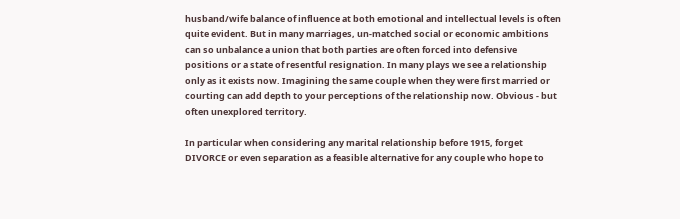husband/wife balance of influence at both emotional and intellectual levels is often quite evident. But in many marriages, un-matched social or economic ambitions can so unbalance a union that both parties are often forced into defensive positions or a state of resentful resignation. In many plays we see a relationship only as it exists now. Imagining the same couple when they were first married or courting can add depth to your perceptions of the relationship now. Obvious - but often unexplored territory.

In particular when considering any marital relationship before 1915, forget DIVORCE or even separation as a feasible alternative for any couple who hope to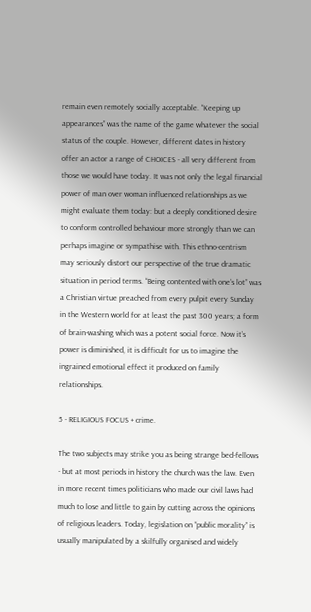remain even remotely socially acceptable. “Keeping up appearances” was the name of the game whatever the social status of the couple. However, different dates in history offer an actor a range of CHOICES - all very different from those we would have today. It was not only the legal financial power of man over woman influenced relationships as we might evaluate them today: but a deeply conditioned desire to conform controlled behaviour more strongly than we can perhaps imagine or sympathise with. This ethno-centrism may seriously distort our perspective of the true dramatic situation in period terms. “Being contented with one’s lot” was a Christian virtue preached from every pulpit every Sunday in the Western world for at least the past 300 years; a form of brain-washing which was a potent social force. Now it’s power is diminished, it is difficult for us to imagine the ingrained emotional effect it produced on family relationships.

5 - RELIGIOUS FOCUS + crime.

The two subjects may strike you as being strange bed-fellows - but at most periods in history the church was the law. Even in more recent times politicians who made our civil laws had much to lose and little to gain by cutting across the opinions of religious leaders. Today, legislation on “public morality” is usually manipulated by a skilfully organised and widely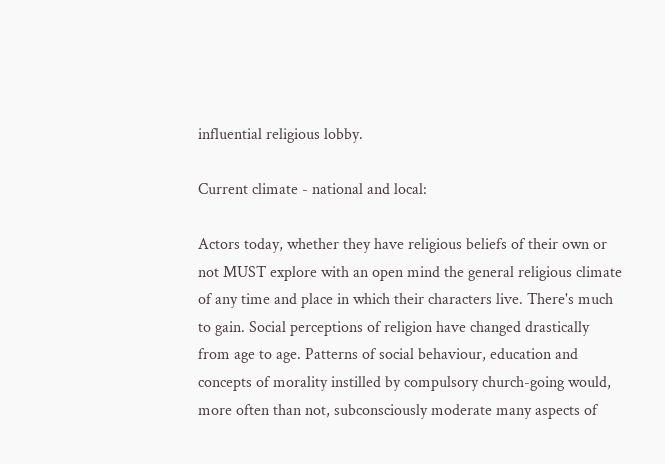influential religious lobby.

Current climate - national and local:

Actors today, whether they have religious beliefs of their own or not MUST explore with an open mind the general religious climate of any time and place in which their characters live. There's much to gain. Social perceptions of religion have changed drastically from age to age. Patterns of social behaviour, education and concepts of morality instilled by compulsory church-going would, more often than not, subconsciously moderate many aspects of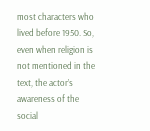most characters who lived before 1950. So, even when religion is not mentioned in the text, the actor’s awareness of the social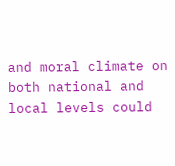and moral climate on both national and local levels could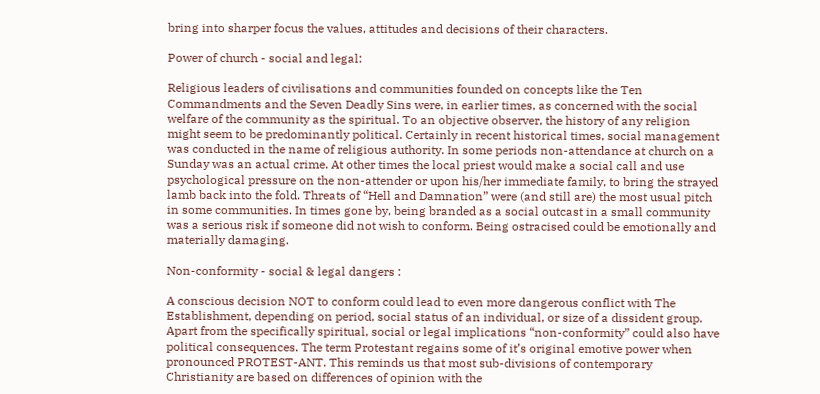bring into sharper focus the values, attitudes and decisions of their characters.

Power of church - social and legal:

Religious leaders of civilisations and communities founded on concepts like the Ten Commandments and the Seven Deadly Sins were, in earlier times, as concerned with the social welfare of the community as the spiritual. To an objective observer, the history of any religion might seem to be predominantly political. Certainly in recent historical times, social management was conducted in the name of religious authority. In some periods non-attendance at church on a Sunday was an actual crime. At other times the local priest would make a social call and use psychological pressure on the non-attender or upon his/her immediate family, to bring the strayed lamb back into the fold. Threats of “Hell and Damnation” were (and still are) the most usual pitch in some communities. In times gone by, being branded as a social outcast in a small community was a serious risk if someone did not wish to conform. Being ostracised could be emotionally and materially damaging.

Non-conformity - social & legal dangers :

A conscious decision NOT to conform could lead to even more dangerous conflict with The Establishment, depending on period, social status of an individual, or size of a dissident group. Apart from the specifically spiritual, social or legal implications “non-conformity” could also have political consequences. The term Protestant regains some of it’s original emotive power when pronounced PROTEST-ANT. This reminds us that most sub-divisions of contemporary Christianity are based on differences of opinion with the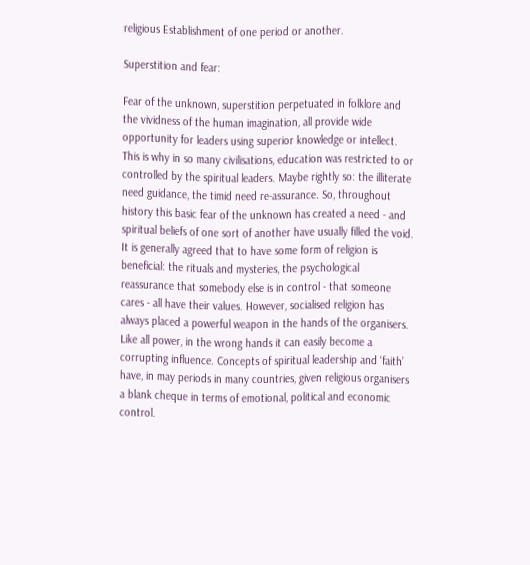religious Establishment of one period or another.

Superstition and fear:

Fear of the unknown, superstition perpetuated in folklore and the vividness of the human imagination, all provide wide opportunity for leaders using superior knowledge or intellect. This is why in so many civilisations, education was restricted to or controlled by the spiritual leaders. Maybe rightly so: the illiterate need guidance, the timid need re-assurance. So, throughout history this basic fear of the unknown has created a need - and spiritual beliefs of one sort of another have usually filled the void. It is generally agreed that to have some form of religion is beneficial: the rituals and mysteries, the psychological reassurance that somebody else is in control - that someone cares - all have their values. However, socialised religion has always placed a powerful weapon in the hands of the organisers. Like all power, in the wrong hands it can easily become a corrupting influence. Concepts of spiritual leadership and ‘faith’ have, in may periods in many countries, given religious organisers a blank cheque in terms of emotional, political and economic control.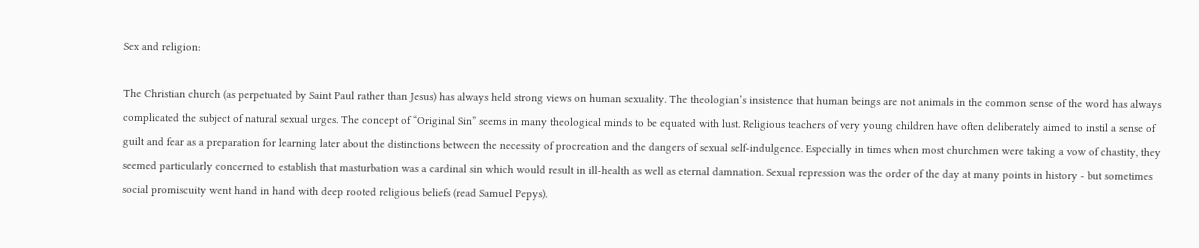Sex and religion:

The Christian church (as perpetuated by Saint Paul rather than Jesus) has always held strong views on human sexuality. The theologian’s insistence that human beings are not animals in the common sense of the word has always complicated the subject of natural sexual urges. The concept of “Original Sin” seems in many theological minds to be equated with lust. Religious teachers of very young children have often deliberately aimed to instil a sense of guilt and fear as a preparation for learning later about the distinctions between the necessity of procreation and the dangers of sexual self-indulgence. Especially in times when most churchmen were taking a vow of chastity, they seemed particularly concerned to establish that masturbation was a cardinal sin which would result in ill-health as well as eternal damnation. Sexual repression was the order of the day at many points in history - but sometimes social promiscuity went hand in hand with deep rooted religious beliefs (read Samuel Pepys).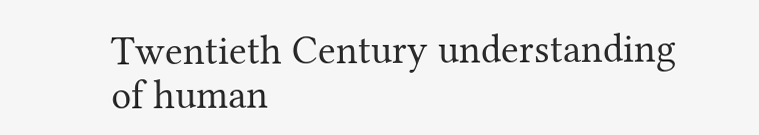Twentieth Century understanding of human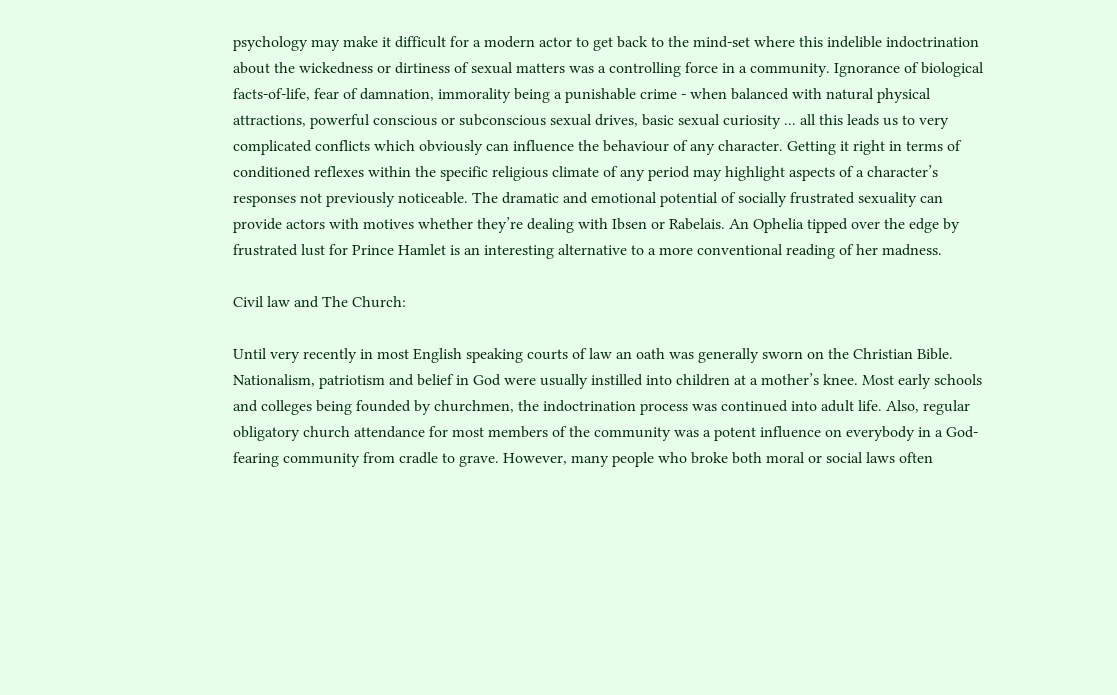psychology may make it difficult for a modern actor to get back to the mind-set where this indelible indoctrination about the wickedness or dirtiness of sexual matters was a controlling force in a community. Ignorance of biological facts-of-life, fear of damnation, immorality being a punishable crime - when balanced with natural physical attractions, powerful conscious or subconscious sexual drives, basic sexual curiosity ... all this leads us to very complicated conflicts which obviously can influence the behaviour of any character. Getting it right in terms of conditioned reflexes within the specific religious climate of any period may highlight aspects of a character’s responses not previously noticeable. The dramatic and emotional potential of socially frustrated sexuality can provide actors with motives whether they’re dealing with Ibsen or Rabelais. An Ophelia tipped over the edge by frustrated lust for Prince Hamlet is an interesting alternative to a more conventional reading of her madness.

Civil law and The Church:

Until very recently in most English speaking courts of law an oath was generally sworn on the Christian Bible. Nationalism, patriotism and belief in God were usually instilled into children at a mother’s knee. Most early schools and colleges being founded by churchmen, the indoctrination process was continued into adult life. Also, regular obligatory church attendance for most members of the community was a potent influence on everybody in a God-fearing community from cradle to grave. However, many people who broke both moral or social laws often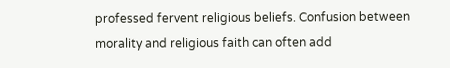professed fervent religious beliefs. Confusion between morality and religious faith can often add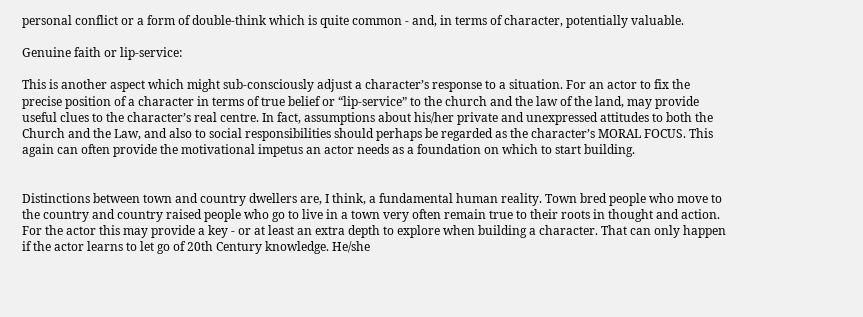personal conflict or a form of double-think which is quite common - and, in terms of character, potentially valuable.

Genuine faith or lip-service:

This is another aspect which might sub-consciously adjust a character’s response to a situation. For an actor to fix the precise position of a character in terms of true belief or “lip-service” to the church and the law of the land, may provide useful clues to the character’s real centre. In fact, assumptions about his/her private and unexpressed attitudes to both the Church and the Law, and also to social responsibilities should perhaps be regarded as the character’s MORAL FOCUS. This again can often provide the motivational impetus an actor needs as a foundation on which to start building.


Distinctions between town and country dwellers are, I think, a fundamental human reality. Town bred people who move to the country and country raised people who go to live in a town very often remain true to their roots in thought and action. For the actor this may provide a key - or at least an extra depth to explore when building a character. That can only happen if the actor learns to let go of 20th Century knowledge. He/she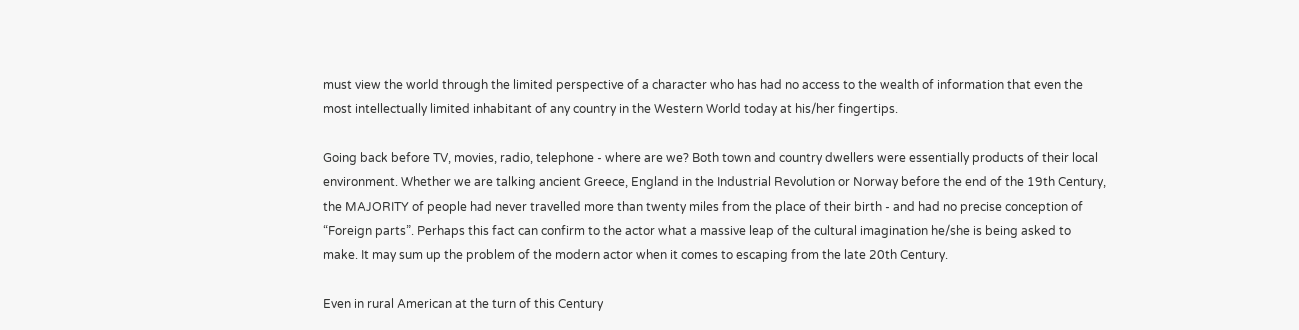must view the world through the limited perspective of a character who has had no access to the wealth of information that even the most intellectually limited inhabitant of any country in the Western World today at his/her fingertips.

Going back before TV, movies, radio, telephone - where are we? Both town and country dwellers were essentially products of their local environment. Whether we are talking ancient Greece, England in the Industrial Revolution or Norway before the end of the 19th Century, the MAJORITY of people had never travelled more than twenty miles from the place of their birth - and had no precise conception of “Foreign parts”. Perhaps this fact can confirm to the actor what a massive leap of the cultural imagination he/she is being asked to make. It may sum up the problem of the modern actor when it comes to escaping from the late 20th Century.

Even in rural American at the turn of this Century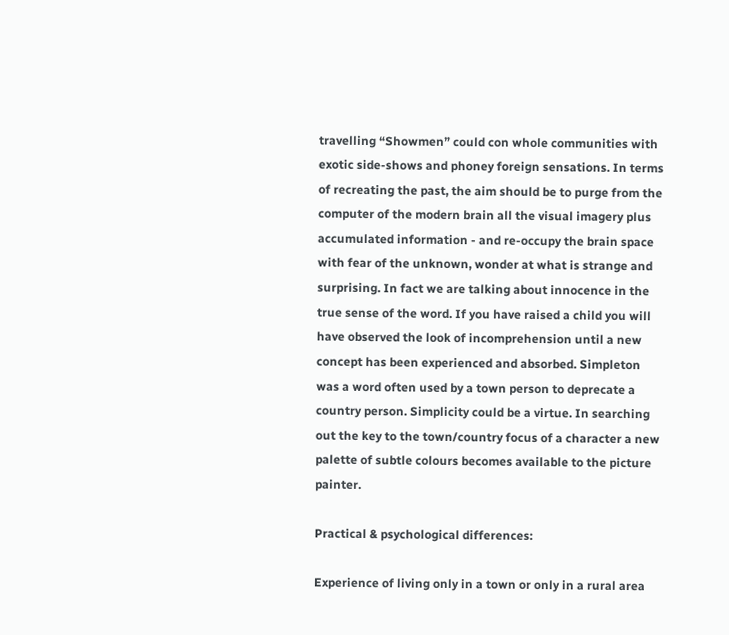travelling “Showmen” could con whole communities with exotic side-shows and phoney foreign sensations. In terms of recreating the past, the aim should be to purge from the computer of the modern brain all the visual imagery plus accumulated information - and re-occupy the brain space with fear of the unknown, wonder at what is strange and surprising. In fact we are talking about innocence in the true sense of the word. If you have raised a child you will have observed the look of incomprehension until a new concept has been experienced and absorbed. Simpleton was a word often used by a town person to deprecate a country person. Simplicity could be a virtue. In searching out the key to the town/country focus of a character a new palette of subtle colours becomes available to the picture painter.

Practical & psychological differences:

Experience of living only in a town or only in a rural area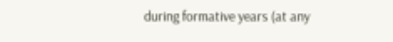during formative years (at any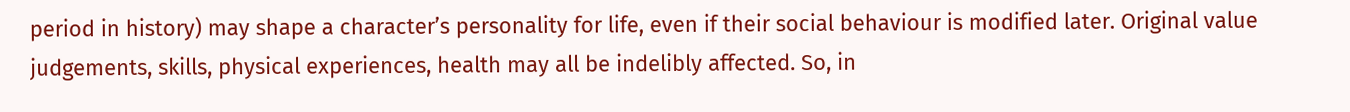period in history) may shape a character’s personality for life, even if their social behaviour is modified later. Original value judgements, skills, physical experiences, health may all be indelibly affected. So, in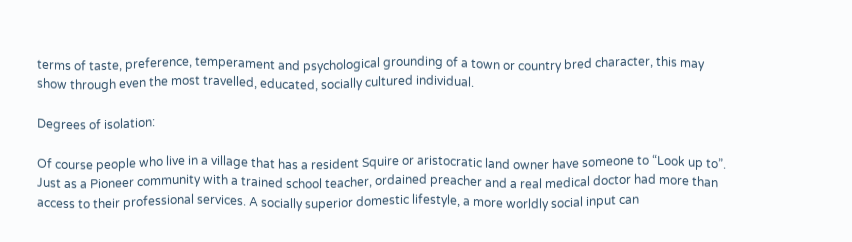terms of taste, preference, temperament and psychological grounding of a town or country bred character, this may show through even the most travelled, educated, socially cultured individual.

Degrees of isolation:

Of course people who live in a village that has a resident Squire or aristocratic land owner have someone to “Look up to”. Just as a Pioneer community with a trained school teacher, ordained preacher and a real medical doctor had more than access to their professional services. A socially superior domestic lifestyle, a more worldly social input can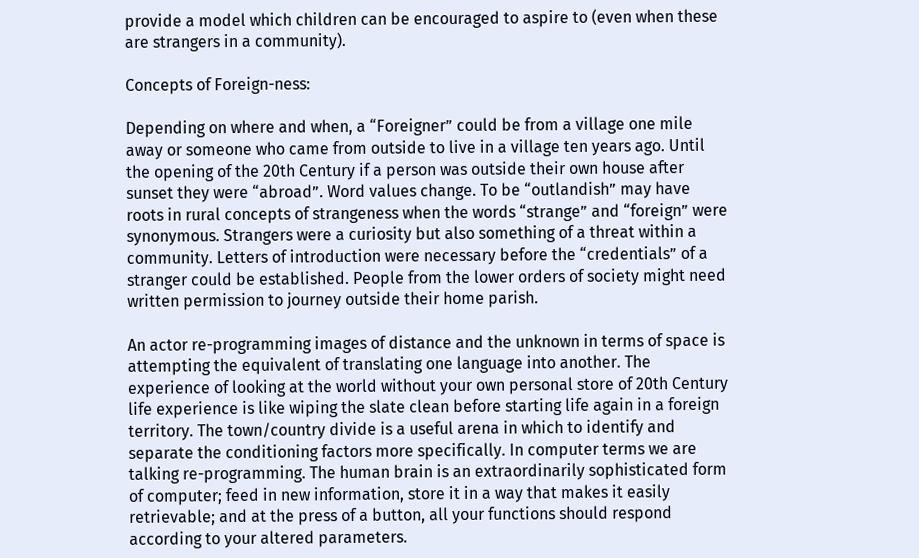provide a model which children can be encouraged to aspire to (even when these are strangers in a community).

Concepts of Foreign-ness:

Depending on where and when, a “Foreigner” could be from a village one mile away or someone who came from outside to live in a village ten years ago. Until the opening of the 20th Century if a person was outside their own house after sunset they were “abroad”. Word values change. To be “outlandish” may have roots in rural concepts of strangeness when the words “strange” and “foreign” were synonymous. Strangers were a curiosity but also something of a threat within a community. Letters of introduction were necessary before the “credentials” of a stranger could be established. People from the lower orders of society might need written permission to journey outside their home parish.

An actor re-programming images of distance and the unknown in terms of space is attempting the equivalent of translating one language into another. The experience of looking at the world without your own personal store of 20th Century life experience is like wiping the slate clean before starting life again in a foreign territory. The town/country divide is a useful arena in which to identify and separate the conditioning factors more specifically. In computer terms we are talking re-programming. The human brain is an extraordinarily sophisticated form of computer; feed in new information, store it in a way that makes it easily retrievable; and at the press of a button, all your functions should respond according to your altered parameters.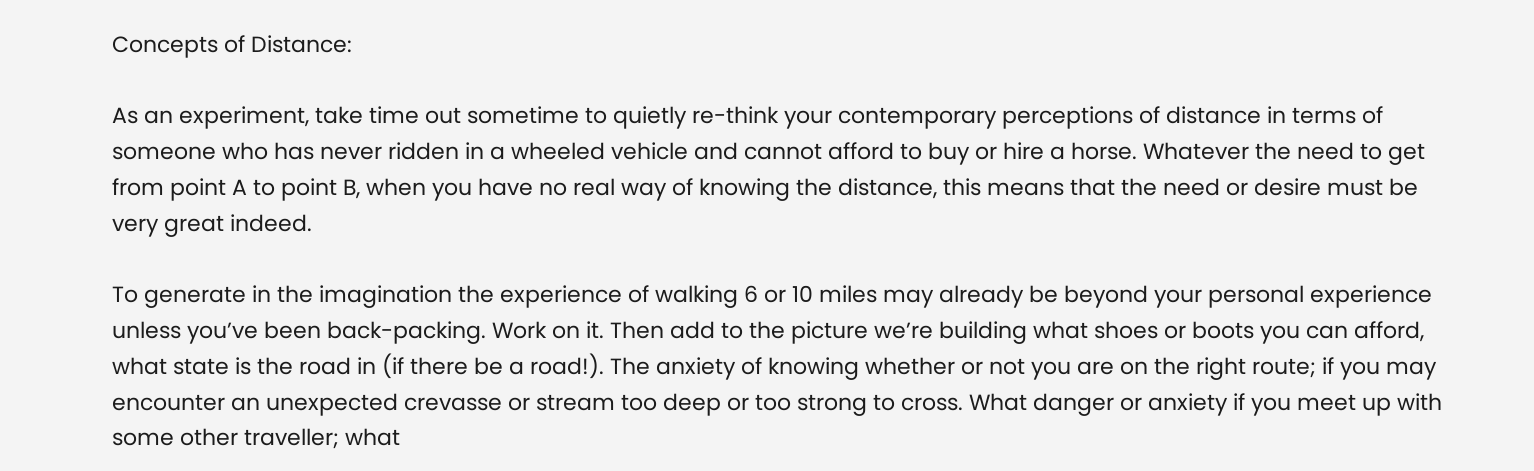Concepts of Distance:

As an experiment, take time out sometime to quietly re-think your contemporary perceptions of distance in terms of someone who has never ridden in a wheeled vehicle and cannot afford to buy or hire a horse. Whatever the need to get from point A to point B, when you have no real way of knowing the distance, this means that the need or desire must be very great indeed.

To generate in the imagination the experience of walking 6 or 10 miles may already be beyond your personal experience unless you’ve been back-packing. Work on it. Then add to the picture we’re building what shoes or boots you can afford, what state is the road in (if there be a road!). The anxiety of knowing whether or not you are on the right route; if you may encounter an unexpected crevasse or stream too deep or too strong to cross. What danger or anxiety if you meet up with some other traveller; what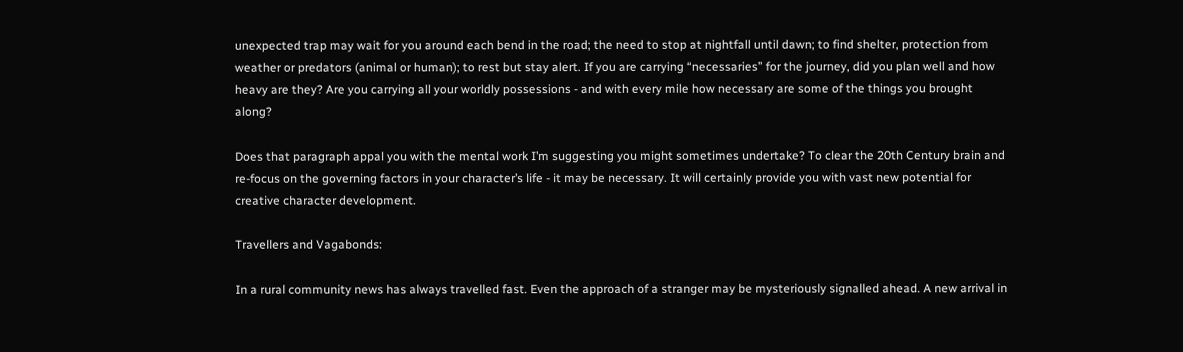unexpected trap may wait for you around each bend in the road; the need to stop at nightfall until dawn; to find shelter, protection from weather or predators (animal or human); to rest but stay alert. If you are carrying “necessaries” for the journey, did you plan well and how heavy are they? Are you carrying all your worldly possessions - and with every mile how necessary are some of the things you brought along?

Does that paragraph appal you with the mental work I’m suggesting you might sometimes undertake? To clear the 20th Century brain and re-focus on the governing factors in your character’s life - it may be necessary. It will certainly provide you with vast new potential for creative character development.

Travellers and Vagabonds:

In a rural community news has always travelled fast. Even the approach of a stranger may be mysteriously signalled ahead. A new arrival in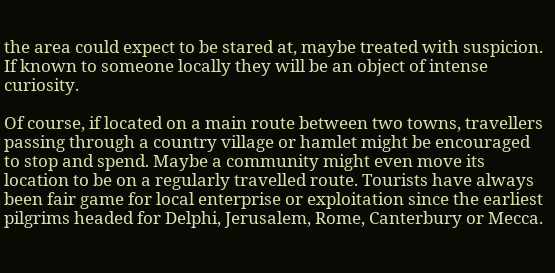the area could expect to be stared at, maybe treated with suspicion. If known to someone locally they will be an object of intense curiosity.

Of course, if located on a main route between two towns, travellers passing through a country village or hamlet might be encouraged to stop and spend. Maybe a community might even move its location to be on a regularly travelled route. Tourists have always been fair game for local enterprise or exploitation since the earliest pilgrims headed for Delphi, Jerusalem, Rome, Canterbury or Mecca.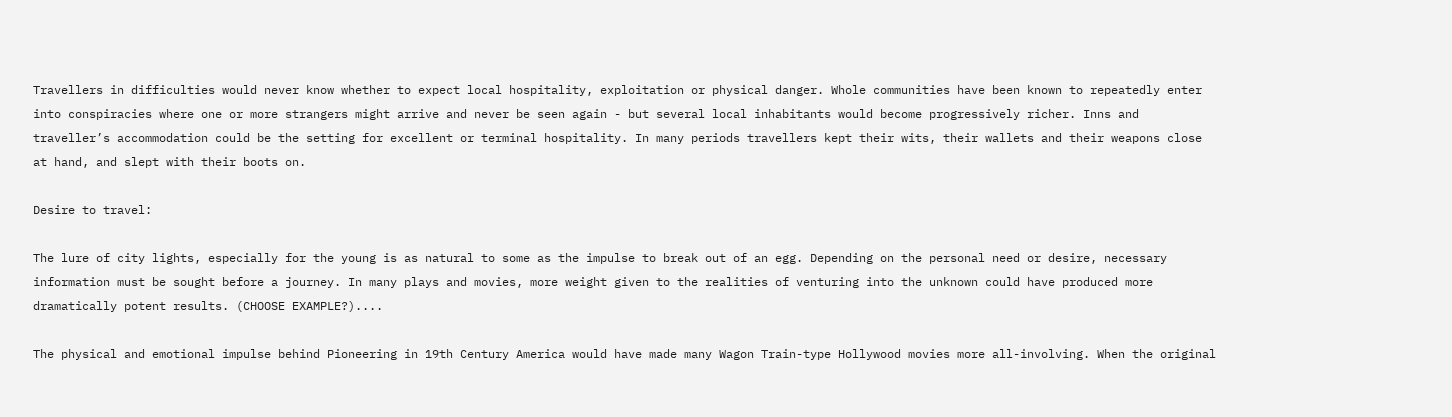Travellers in difficulties would never know whether to expect local hospitality, exploitation or physical danger. Whole communities have been known to repeatedly enter into conspiracies where one or more strangers might arrive and never be seen again - but several local inhabitants would become progressively richer. Inns and traveller’s accommodation could be the setting for excellent or terminal hospitality. In many periods travellers kept their wits, their wallets and their weapons close at hand, and slept with their boots on.

Desire to travel:

The lure of city lights, especially for the young is as natural to some as the impulse to break out of an egg. Depending on the personal need or desire, necessary information must be sought before a journey. In many plays and movies, more weight given to the realities of venturing into the unknown could have produced more dramatically potent results. (CHOOSE EXAMPLE?)....

The physical and emotional impulse behind Pioneering in 19th Century America would have made many Wagon Train-type Hollywood movies more all-involving. When the original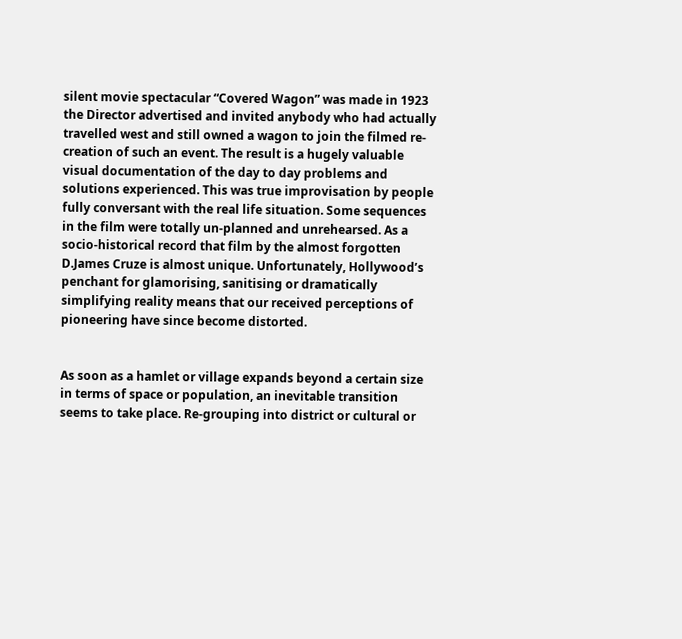silent movie spectacular “Covered Wagon” was made in 1923 the Director advertised and invited anybody who had actually travelled west and still owned a wagon to join the filmed re-creation of such an event. The result is a hugely valuable visual documentation of the day to day problems and solutions experienced. This was true improvisation by people fully conversant with the real life situation. Some sequences in the film were totally un-planned and unrehearsed. As a socio-historical record that film by the almost forgotten D.James Cruze is almost unique. Unfortunately, Hollywood’s penchant for glamorising, sanitising or dramatically simplifying reality means that our received perceptions of pioneering have since become distorted.


As soon as a hamlet or village expands beyond a certain size in terms of space or population, an inevitable transition seems to take place. Re-grouping into district or cultural or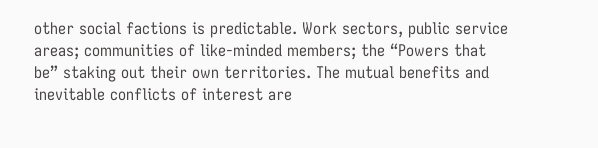other social factions is predictable. Work sectors, public service areas; communities of like-minded members; the “Powers that be” staking out their own territories. The mutual benefits and inevitable conflicts of interest are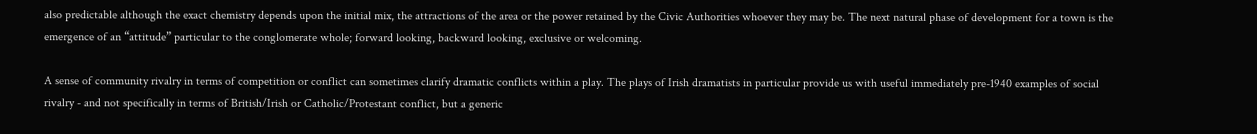also predictable although the exact chemistry depends upon the initial mix, the attractions of the area or the power retained by the Civic Authorities whoever they may be. The next natural phase of development for a town is the emergence of an “attitude” particular to the conglomerate whole; forward looking, backward looking, exclusive or welcoming.

A sense of community rivalry in terms of competition or conflict can sometimes clarify dramatic conflicts within a play. The plays of Irish dramatists in particular provide us with useful immediately pre-1940 examples of social rivalry - and not specifically in terms of British/Irish or Catholic/Protestant conflict, but a generic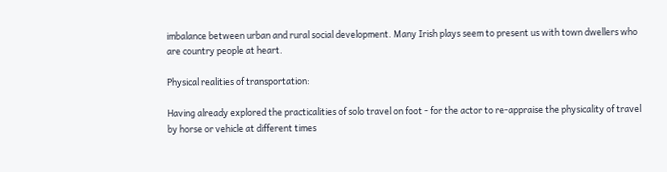imbalance between urban and rural social development. Many Irish plays seem to present us with town dwellers who are country people at heart.

Physical realities of transportation:

Having already explored the practicalities of solo travel on foot - for the actor to re-appraise the physicality of travel by horse or vehicle at different times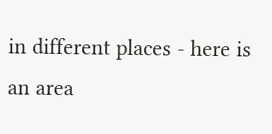in different places - here is an area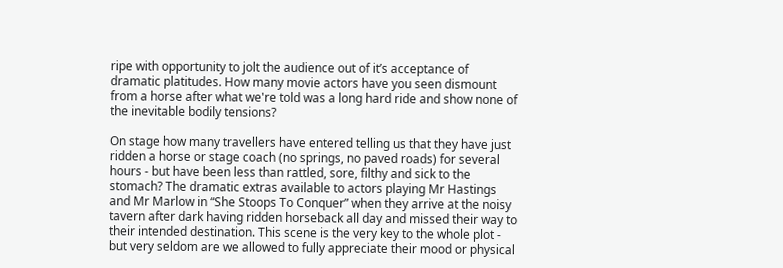ripe with opportunity to jolt the audience out of it’s acceptance of dramatic platitudes. How many movie actors have you seen dismount from a horse after what we're told was a long hard ride and show none of the inevitable bodily tensions?

On stage how many travellers have entered telling us that they have just ridden a horse or stage coach (no springs, no paved roads) for several hours - but have been less than rattled, sore, filthy and sick to the stomach? The dramatic extras available to actors playing Mr Hastings and Mr Marlow in “She Stoops To Conquer” when they arrive at the noisy tavern after dark having ridden horseback all day and missed their way to their intended destination. This scene is the very key to the whole plot - but very seldom are we allowed to fully appreciate their mood or physical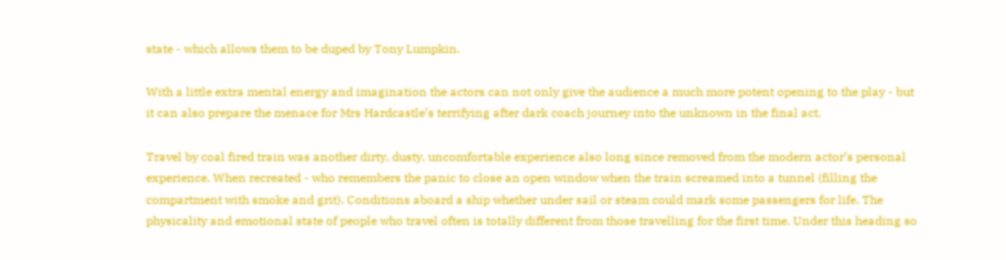state - which allows them to be duped by Tony Lumpkin.

With a little extra mental energy and imagination the actors can not only give the audience a much more potent opening to the play - but it can also prepare the menace for Mrs Hardcastle’s terrifying after dark coach journey into the unknown in the final act.

Travel by coal fired train was another dirty, dusty, uncomfortable experience also long since removed from the modern actor’s personal experience. When recreated - who remembers the panic to close an open window when the train screamed into a tunnel (filling the compartment with smoke and grit). Conditions aboard a ship whether under sail or steam could mark some passengers for life. The physicality and emotional state of people who travel often is totally different from those travelling for the first time. Under this heading so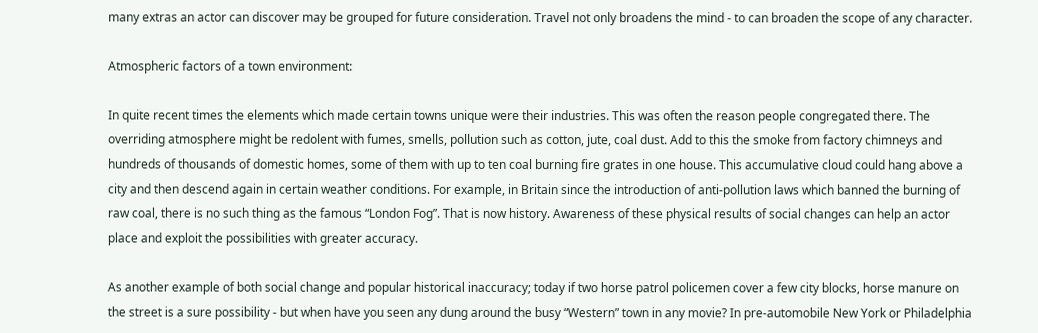many extras an actor can discover may be grouped for future consideration. Travel not only broadens the mind - to can broaden the scope of any character.

Atmospheric factors of a town environment:

In quite recent times the elements which made certain towns unique were their industries. This was often the reason people congregated there. The overriding atmosphere might be redolent with fumes, smells, pollution such as cotton, jute, coal dust. Add to this the smoke from factory chimneys and hundreds of thousands of domestic homes, some of them with up to ten coal burning fire grates in one house. This accumulative cloud could hang above a city and then descend again in certain weather conditions. For example, in Britain since the introduction of anti-pollution laws which banned the burning of raw coal, there is no such thing as the famous “London Fog”. That is now history. Awareness of these physical results of social changes can help an actor place and exploit the possibilities with greater accuracy.

As another example of both social change and popular historical inaccuracy; today if two horse patrol policemen cover a few city blocks, horse manure on the street is a sure possibility - but when have you seen any dung around the busy “Western” town in any movie? In pre-automobile New York or Philadelphia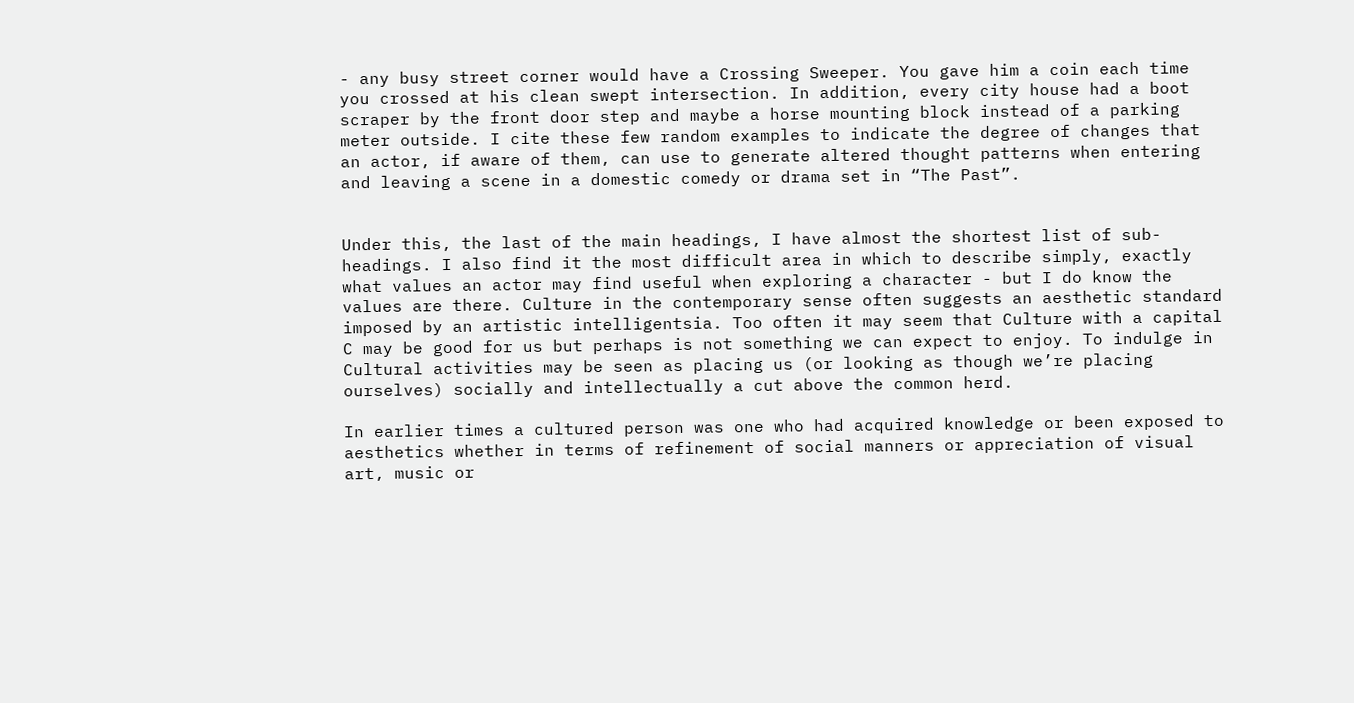- any busy street corner would have a Crossing Sweeper. You gave him a coin each time you crossed at his clean swept intersection. In addition, every city house had a boot scraper by the front door step and maybe a horse mounting block instead of a parking meter outside. I cite these few random examples to indicate the degree of changes that an actor, if aware of them, can use to generate altered thought patterns when entering and leaving a scene in a domestic comedy or drama set in “The Past”.


Under this, the last of the main headings, I have almost the shortest list of sub-headings. I also find it the most difficult area in which to describe simply, exactly what values an actor may find useful when exploring a character - but I do know the values are there. Culture in the contemporary sense often suggests an aesthetic standard imposed by an artistic intelligentsia. Too often it may seem that Culture with a capital C may be good for us but perhaps is not something we can expect to enjoy. To indulge in Cultural activities may be seen as placing us (or looking as though we’re placing ourselves) socially and intellectually a cut above the common herd.

In earlier times a cultured person was one who had acquired knowledge or been exposed to aesthetics whether in terms of refinement of social manners or appreciation of visual art, music or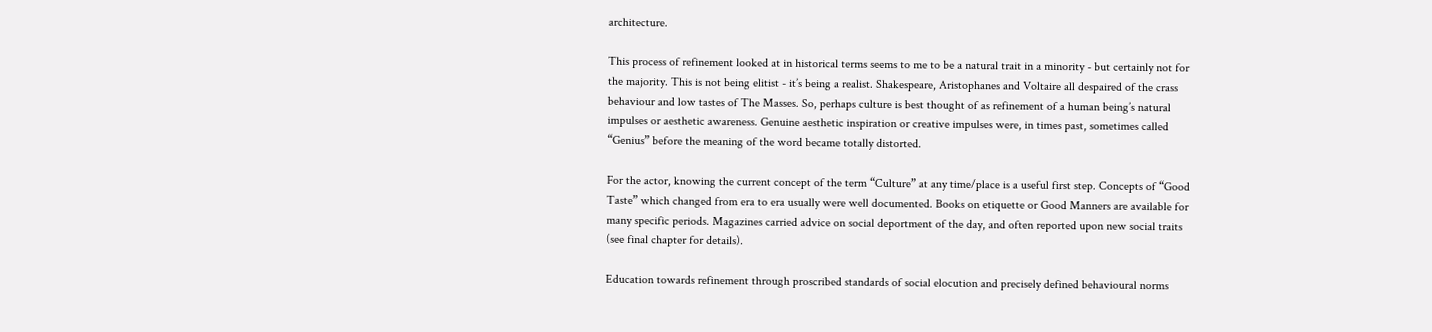architecture.

This process of refinement looked at in historical terms seems to me to be a natural trait in a minority - but certainly not for the majority. This is not being elitist - it’s being a realist. Shakespeare, Aristophanes and Voltaire all despaired of the crass behaviour and low tastes of The Masses. So, perhaps culture is best thought of as refinement of a human being’s natural impulses or aesthetic awareness. Genuine aesthetic inspiration or creative impulses were, in times past, sometimes called “Genius” before the meaning of the word became totally distorted.

For the actor, knowing the current concept of the term “Culture” at any time/place is a useful first step. Concepts of “Good Taste” which changed from era to era usually were well documented. Books on etiquette or Good Manners are available for many specific periods. Magazines carried advice on social deportment of the day, and often reported upon new social traits (see final chapter for details).

Education towards refinement through proscribed standards of social elocution and precisely defined behavioural norms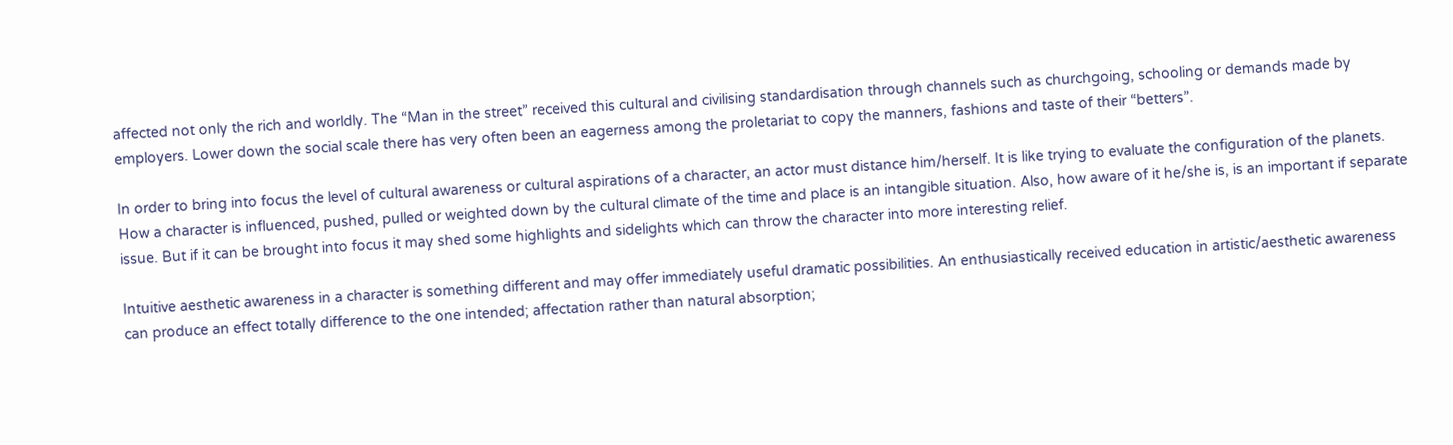affected not only the rich and worldly. The “Man in the street” received this cultural and civilising standardisation through channels such as churchgoing, schooling or demands made by employers. Lower down the social scale there has very often been an eagerness among the proletariat to copy the manners, fashions and taste of their “betters”.

In order to bring into focus the level of cultural awareness or cultural aspirations of a character, an actor must distance him/herself. It is like trying to evaluate the configuration of the planets. How a character is influenced, pushed, pulled or weighted down by the cultural climate of the time and place is an intangible situation. Also, how aware of it he/she is, is an important if separate issue. But if it can be brought into focus it may shed some highlights and sidelights which can throw the character into more interesting relief.

Intuitive aesthetic awareness in a character is something different and may offer immediately useful dramatic possibilities. An enthusiastically received education in artistic/aesthetic awareness can produce an effect totally difference to the one intended; affectation rather than natural absorption;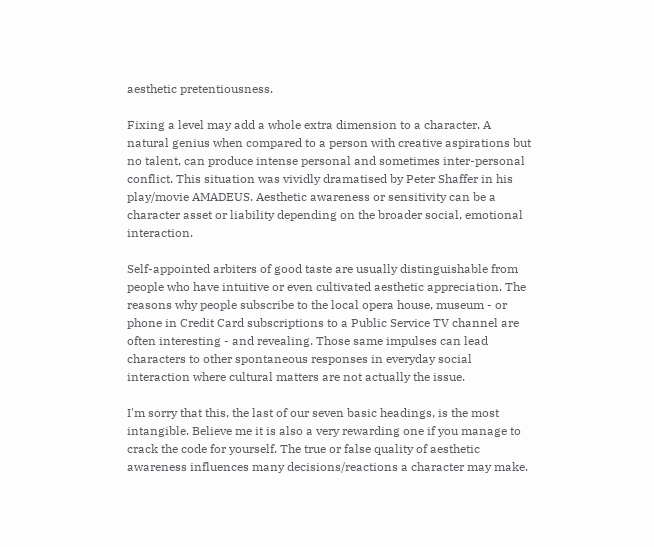aesthetic pretentiousness.

Fixing a level may add a whole extra dimension to a character. A natural genius when compared to a person with creative aspirations but no talent, can produce intense personal and sometimes inter-personal conflict. This situation was vividly dramatised by Peter Shaffer in his play/movie AMADEUS. Aesthetic awareness or sensitivity can be a character asset or liability depending on the broader social, emotional interaction.

Self-appointed arbiters of good taste are usually distinguishable from people who have intuitive or even cultivated aesthetic appreciation. The reasons why people subscribe to the local opera house, museum - or phone in Credit Card subscriptions to a Public Service TV channel are often interesting - and revealing. Those same impulses can lead characters to other spontaneous responses in everyday social interaction where cultural matters are not actually the issue.

I'm sorry that this, the last of our seven basic headings, is the most intangible. Believe me it is also a very rewarding one if you manage to crack the code for yourself. The true or false quality of aesthetic awareness influences many decisions/reactions a character may make.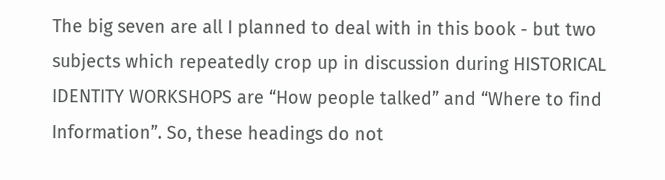The big seven are all I planned to deal with in this book - but two subjects which repeatedly crop up in discussion during HISTORICAL IDENTITY WORKSHOPS are “How people talked” and “Where to find Information”. So, these headings do not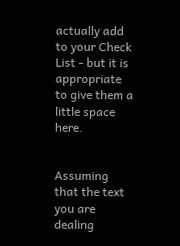actually add to your Check List - but it is appropriate to give them a little space here.


Assuming that the text you are dealing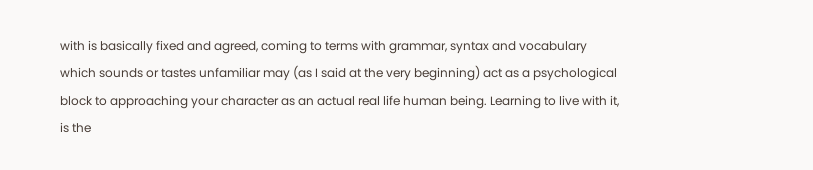with is basically fixed and agreed, coming to terms with grammar, syntax and vocabulary which sounds or tastes unfamiliar may (as I said at the very beginning) act as a psychological block to approaching your character as an actual real life human being. Learning to live with it, is the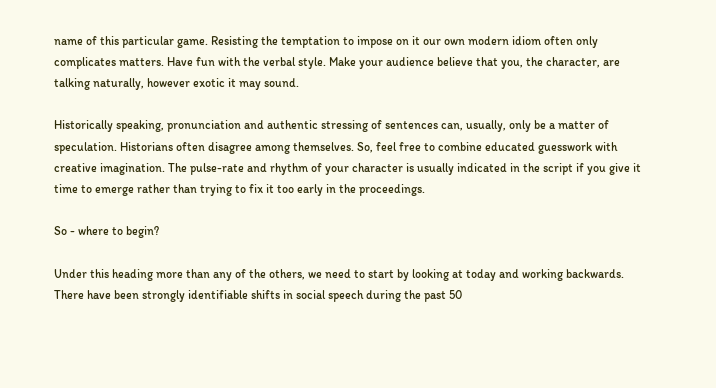name of this particular game. Resisting the temptation to impose on it our own modern idiom often only complicates matters. Have fun with the verbal style. Make your audience believe that you, the character, are talking naturally, however exotic it may sound.

Historically speaking, pronunciation and authentic stressing of sentences can, usually, only be a matter of speculation. Historians often disagree among themselves. So, feel free to combine educated guesswork with creative imagination. The pulse-rate and rhythm of your character is usually indicated in the script if you give it time to emerge rather than trying to fix it too early in the proceedings.

So - where to begin?

Under this heading more than any of the others, we need to start by looking at today and working backwards. There have been strongly identifiable shifts in social speech during the past 50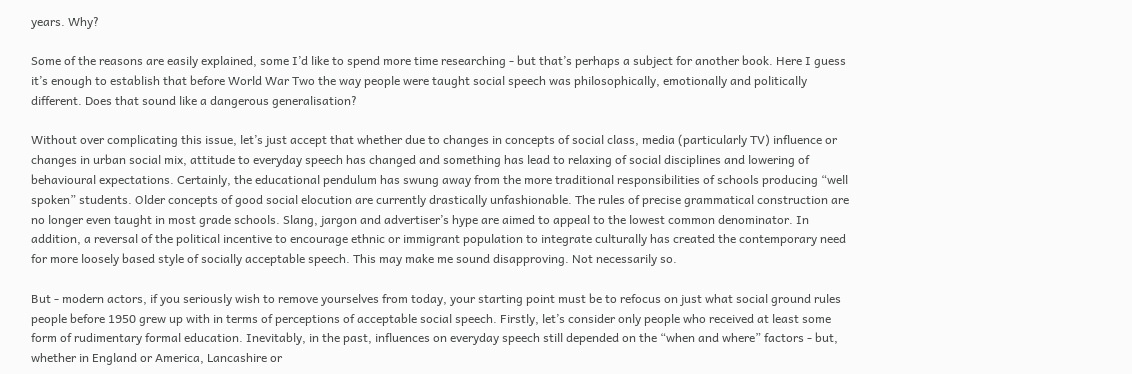years. Why?

Some of the reasons are easily explained, some I’d like to spend more time researching - but that’s perhaps a subject for another book. Here I guess it’s enough to establish that before World War Two the way people were taught social speech was philosophically, emotionally and politically different. Does that sound like a dangerous generalisation?

Without over complicating this issue, let’s just accept that whether due to changes in concepts of social class, media (particularly TV) influence or changes in urban social mix, attitude to everyday speech has changed and something has lead to relaxing of social disciplines and lowering of behavioural expectations. Certainly, the educational pendulum has swung away from the more traditional responsibilities of schools producing “well spoken” students. Older concepts of good social elocution are currently drastically unfashionable. The rules of precise grammatical construction are no longer even taught in most grade schools. Slang, jargon and advertiser’s hype are aimed to appeal to the lowest common denominator. In addition, a reversal of the political incentive to encourage ethnic or immigrant population to integrate culturally has created the contemporary need for more loosely based style of socially acceptable speech. This may make me sound disapproving. Not necessarily so.

But - modern actors, if you seriously wish to remove yourselves from today, your starting point must be to refocus on just what social ground rules people before 1950 grew up with in terms of perceptions of acceptable social speech. Firstly, let’s consider only people who received at least some form of rudimentary formal education. Inevitably, in the past, influences on everyday speech still depended on the “when and where” factors - but, whether in England or America, Lancashire or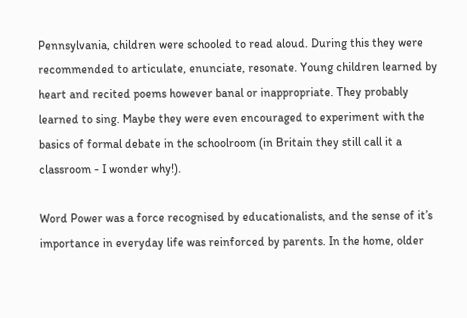Pennsylvania, children were schooled to read aloud. During this they were recommended to articulate, enunciate, resonate. Young children learned by heart and recited poems however banal or inappropriate. They probably learned to sing. Maybe they were even encouraged to experiment with the basics of formal debate in the schoolroom (in Britain they still call it a classroom - I wonder why!).

Word Power was a force recognised by educationalists, and the sense of it’s importance in everyday life was reinforced by parents. In the home, older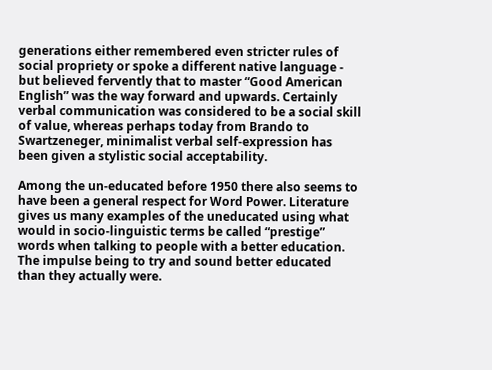generations either remembered even stricter rules of social propriety or spoke a different native language - but believed fervently that to master “Good American English” was the way forward and upwards. Certainly verbal communication was considered to be a social skill of value, whereas perhaps today from Brando to Swartzeneger, minimalist verbal self-expression has been given a stylistic social acceptability.

Among the un-educated before 1950 there also seems to have been a general respect for Word Power. Literature gives us many examples of the uneducated using what would in socio-linguistic terms be called “prestige” words when talking to people with a better education. The impulse being to try and sound better educated than they actually were.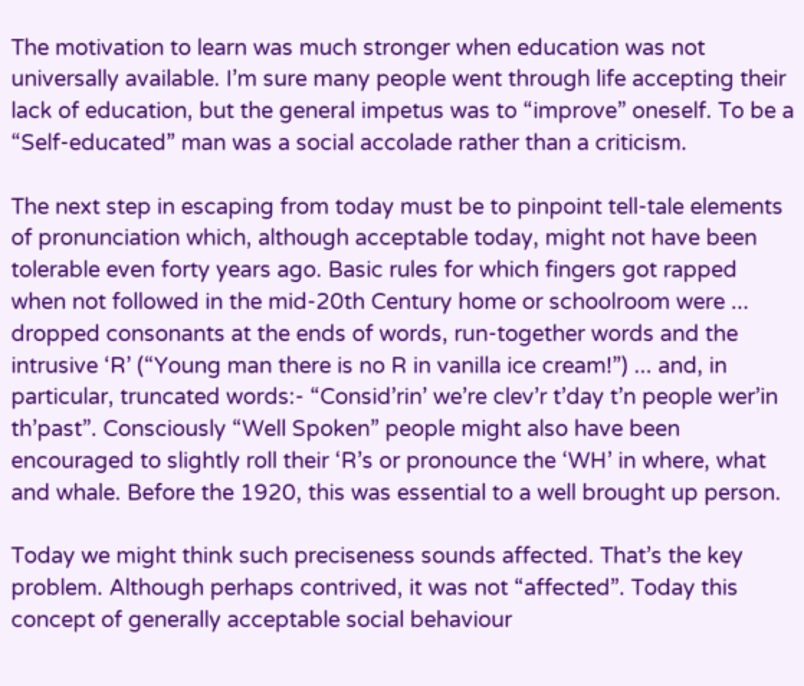The motivation to learn was much stronger when education was not universally available. I’m sure many people went through life accepting their lack of education, but the general impetus was to “improve” oneself. To be a “Self-educated” man was a social accolade rather than a criticism.

The next step in escaping from today must be to pinpoint tell-tale elements of pronunciation which, although acceptable today, might not have been tolerable even forty years ago. Basic rules for which fingers got rapped when not followed in the mid-20th Century home or schoolroom were ... dropped consonants at the ends of words, run-together words and the intrusive ‘R’ (“Young man there is no R in vanilla ice cream!”) ... and, in particular, truncated words:- “Consid’rin’ we’re clev’r t’day t’n people wer’in th’past”. Consciously “Well Spoken” people might also have been encouraged to slightly roll their ‘R’s or pronounce the ‘WH’ in where, what and whale. Before the 1920, this was essential to a well brought up person.

Today we might think such preciseness sounds affected. That’s the key problem. Although perhaps contrived, it was not “affected”. Today this concept of generally acceptable social behaviour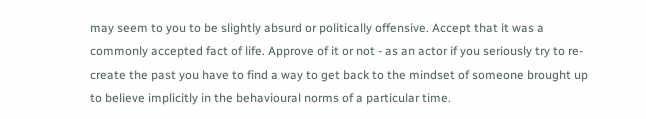may seem to you to be slightly absurd or politically offensive. Accept that it was a commonly accepted fact of life. Approve of it or not - as an actor if you seriously try to re-create the past you have to find a way to get back to the mindset of someone brought up to believe implicitly in the behavioural norms of a particular time.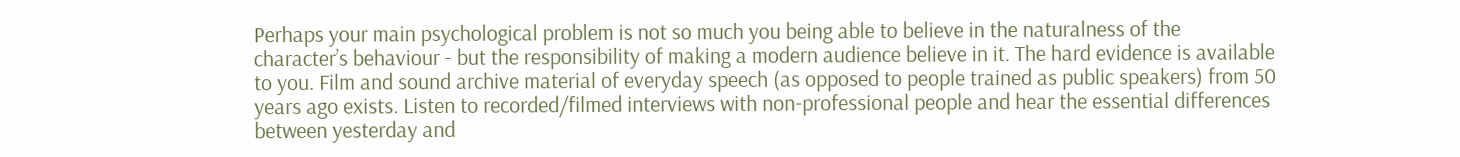Perhaps your main psychological problem is not so much you being able to believe in the naturalness of the character’s behaviour - but the responsibility of making a modern audience believe in it. The hard evidence is available to you. Film and sound archive material of everyday speech (as opposed to people trained as public speakers) from 50 years ago exists. Listen to recorded/filmed interviews with non-professional people and hear the essential differences between yesterday and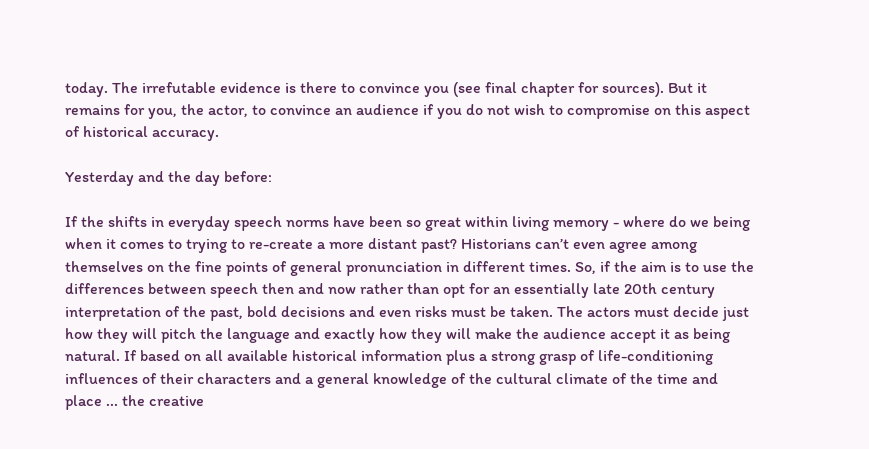today. The irrefutable evidence is there to convince you (see final chapter for sources). But it remains for you, the actor, to convince an audience if you do not wish to compromise on this aspect of historical accuracy.

Yesterday and the day before:

If the shifts in everyday speech norms have been so great within living memory - where do we being when it comes to trying to re-create a more distant past? Historians can’t even agree among themselves on the fine points of general pronunciation in different times. So, if the aim is to use the differences between speech then and now rather than opt for an essentially late 20th century interpretation of the past, bold decisions and even risks must be taken. The actors must decide just how they will pitch the language and exactly how they will make the audience accept it as being natural. If based on all available historical information plus a strong grasp of life-conditioning influences of their characters and a general knowledge of the cultural climate of the time and place ... the creative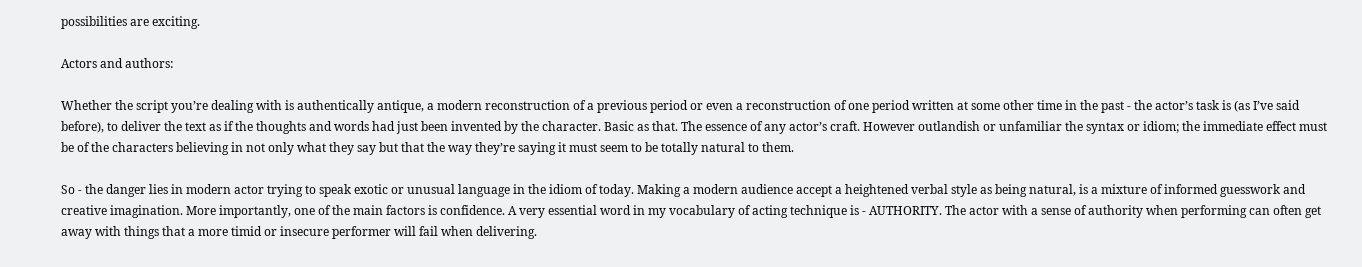possibilities are exciting.

Actors and authors:

Whether the script you’re dealing with is authentically antique, a modern reconstruction of a previous period or even a reconstruction of one period written at some other time in the past - the actor’s task is (as I’ve said before), to deliver the text as if the thoughts and words had just been invented by the character. Basic as that. The essence of any actor’s craft. However outlandish or unfamiliar the syntax or idiom; the immediate effect must be of the characters believing in not only what they say but that the way they’re saying it must seem to be totally natural to them.

So - the danger lies in modern actor trying to speak exotic or unusual language in the idiom of today. Making a modern audience accept a heightened verbal style as being natural, is a mixture of informed guesswork and creative imagination. More importantly, one of the main factors is confidence. A very essential word in my vocabulary of acting technique is - AUTHORITY. The actor with a sense of authority when performing can often get away with things that a more timid or insecure performer will fail when delivering.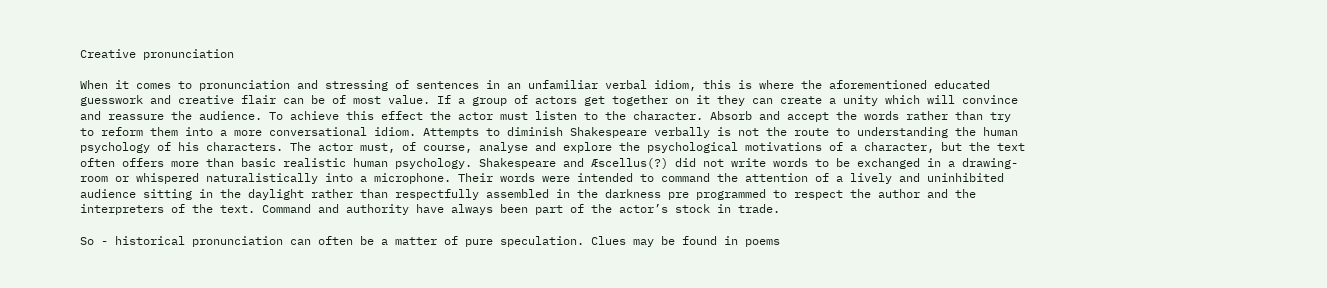Creative pronunciation

When it comes to pronunciation and stressing of sentences in an unfamiliar verbal idiom, this is where the aforementioned educated guesswork and creative flair can be of most value. If a group of actors get together on it they can create a unity which will convince and reassure the audience. To achieve this effect the actor must listen to the character. Absorb and accept the words rather than try to reform them into a more conversational idiom. Attempts to diminish Shakespeare verbally is not the route to understanding the human psychology of his characters. The actor must, of course, analyse and explore the psychological motivations of a character, but the text often offers more than basic realistic human psychology. Shakespeare and Æscellus(?) did not write words to be exchanged in a drawing-room or whispered naturalistically into a microphone. Their words were intended to command the attention of a lively and uninhibited audience sitting in the daylight rather than respectfully assembled in the darkness pre programmed to respect the author and the interpreters of the text. Command and authority have always been part of the actor’s stock in trade.

So - historical pronunciation can often be a matter of pure speculation. Clues may be found in poems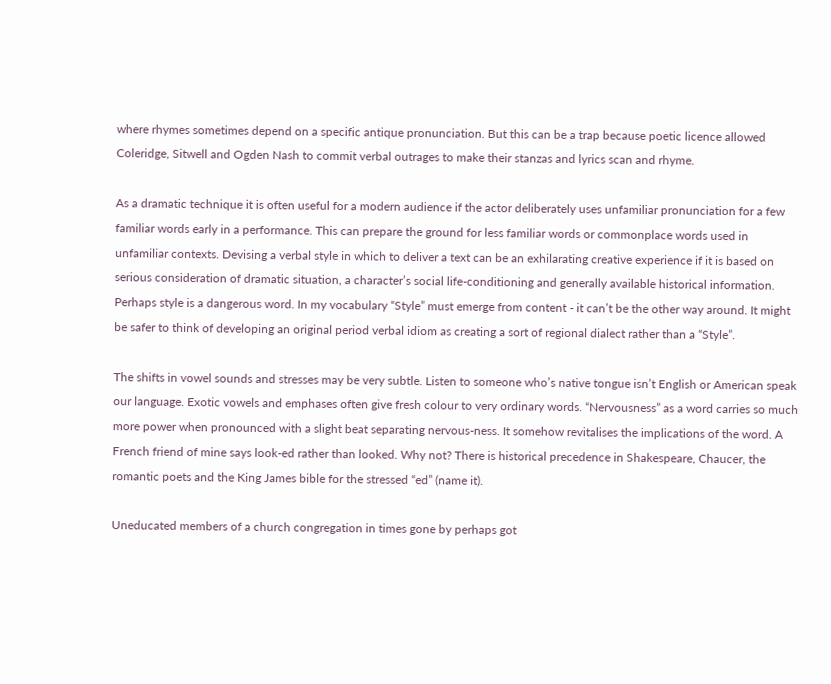where rhymes sometimes depend on a specific antique pronunciation. But this can be a trap because poetic licence allowed Coleridge, Sitwell and Ogden Nash to commit verbal outrages to make their stanzas and lyrics scan and rhyme.

As a dramatic technique it is often useful for a modern audience if the actor deliberately uses unfamiliar pronunciation for a few familiar words early in a performance. This can prepare the ground for less familiar words or commonplace words used in unfamiliar contexts. Devising a verbal style in which to deliver a text can be an exhilarating creative experience if it is based on serious consideration of dramatic situation, a character’s social life-conditioning and generally available historical information. Perhaps style is a dangerous word. In my vocabulary “Style” must emerge from content - it can’t be the other way around. It might be safer to think of developing an original period verbal idiom as creating a sort of regional dialect rather than a “Style”.

The shifts in vowel sounds and stresses may be very subtle. Listen to someone who’s native tongue isn’t English or American speak our language. Exotic vowels and emphases often give fresh colour to very ordinary words. “Nervousness” as a word carries so much more power when pronounced with a slight beat separating nervous-ness. It somehow revitalises the implications of the word. A French friend of mine says look-ed rather than looked. Why not? There is historical precedence in Shakespeare, Chaucer, the romantic poets and the King James bible for the stressed “ed” (name it).

Uneducated members of a church congregation in times gone by perhaps got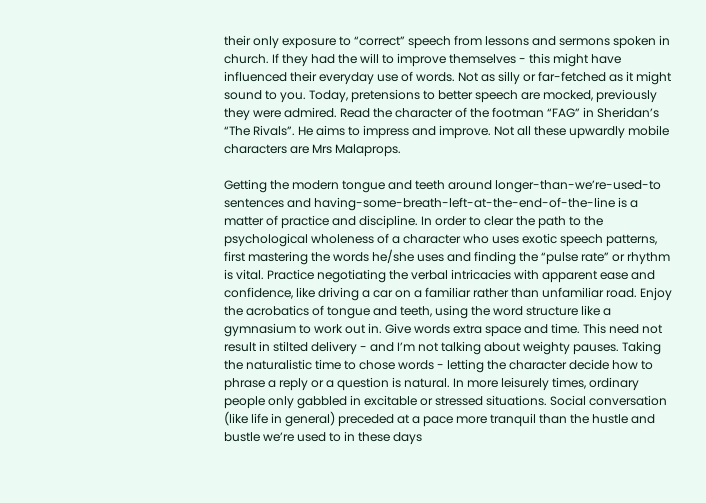their only exposure to “correct” speech from lessons and sermons spoken in church. If they had the will to improve themselves - this might have influenced their everyday use of words. Not as silly or far-fetched as it might sound to you. Today, pretensions to better speech are mocked, previously they were admired. Read the character of the footman “FAG” in Sheridan’s “The Rivals”. He aims to impress and improve. Not all these upwardly mobile characters are Mrs Malaprops.

Getting the modern tongue and teeth around longer-than-we’re-used-to sentences and having-some-breath-left-at-the-end-of-the-line is a matter of practice and discipline. In order to clear the path to the psychological wholeness of a character who uses exotic speech patterns, first mastering the words he/she uses and finding the “pulse rate” or rhythm is vital. Practice negotiating the verbal intricacies with apparent ease and confidence, like driving a car on a familiar rather than unfamiliar road. Enjoy the acrobatics of tongue and teeth, using the word structure like a gymnasium to work out in. Give words extra space and time. This need not result in stilted delivery - and I’m not talking about weighty pauses. Taking the naturalistic time to chose words - letting the character decide how to phrase a reply or a question is natural. In more leisurely times, ordinary people only gabbled in excitable or stressed situations. Social conversation (like life in general) preceded at a pace more tranquil than the hustle and bustle we’re used to in these days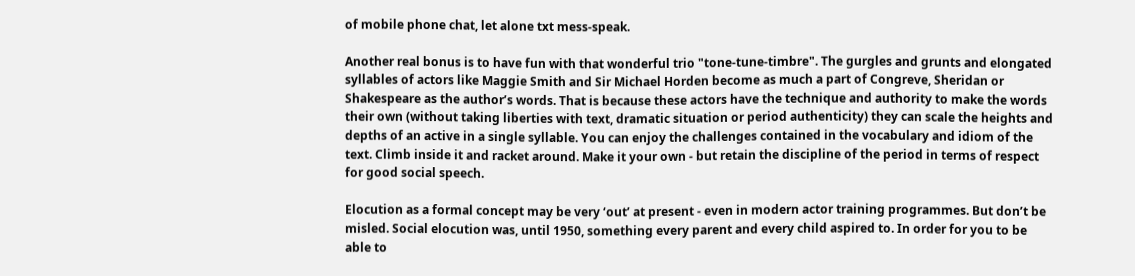of mobile phone chat, let alone txt mess-speak.

Another real bonus is to have fun with that wonderful trio "tone-tune-timbre". The gurgles and grunts and elongated syllables of actors like Maggie Smith and Sir Michael Horden become as much a part of Congreve, Sheridan or Shakespeare as the author’s words. That is because these actors have the technique and authority to make the words their own (without taking liberties with text, dramatic situation or period authenticity) they can scale the heights and depths of an active in a single syllable. You can enjoy the challenges contained in the vocabulary and idiom of the text. Climb inside it and racket around. Make it your own - but retain the discipline of the period in terms of respect for good social speech.

Elocution as a formal concept may be very ‘out’ at present - even in modern actor training programmes. But don’t be misled. Social elocution was, until 1950, something every parent and every child aspired to. In order for you to be able to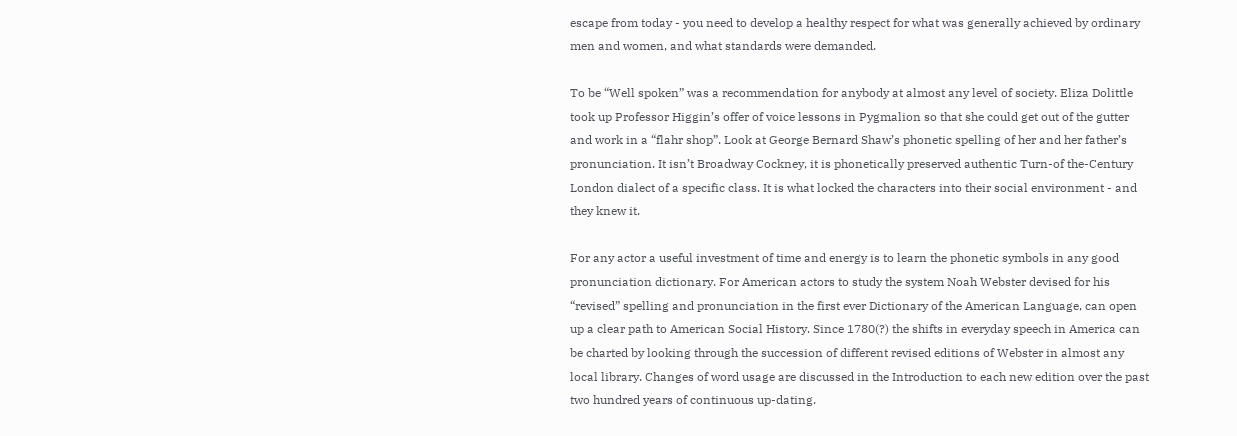escape from today - you need to develop a healthy respect for what was generally achieved by ordinary men and women, and what standards were demanded.

To be “Well spoken” was a recommendation for anybody at almost any level of society. Eliza Dolittle took up Professor Higgin’s offer of voice lessons in Pygmalion so that she could get out of the gutter and work in a “flahr shop”. Look at George Bernard Shaw’s phonetic spelling of her and her father’s pronunciation. It isn’t Broadway Cockney, it is phonetically preserved authentic Turn-of the-Century London dialect of a specific class. It is what locked the characters into their social environment - and they knew it.

For any actor a useful investment of time and energy is to learn the phonetic symbols in any good pronunciation dictionary. For American actors to study the system Noah Webster devised for his “revised” spelling and pronunciation in the first ever Dictionary of the American Language, can open up a clear path to American Social History. Since 1780(?) the shifts in everyday speech in America can be charted by looking through the succession of different revised editions of Webster in almost any local library. Changes of word usage are discussed in the Introduction to each new edition over the past two hundred years of continuous up-dating.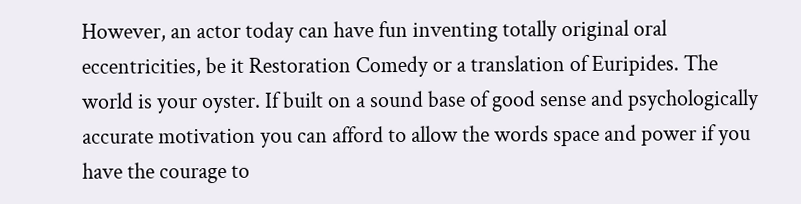However, an actor today can have fun inventing totally original oral eccentricities, be it Restoration Comedy or a translation of Euripides. The world is your oyster. If built on a sound base of good sense and psychologically accurate motivation you can afford to allow the words space and power if you have the courage to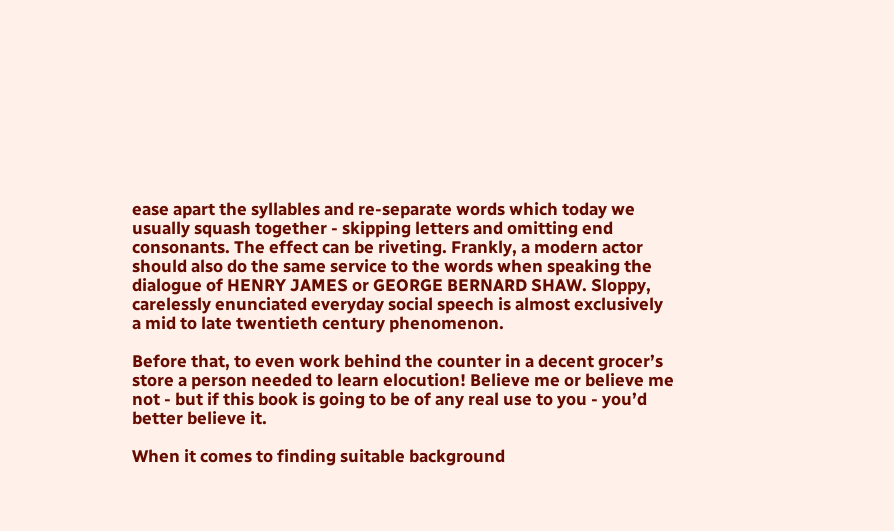ease apart the syllables and re-separate words which today we usually squash together - skipping letters and omitting end consonants. The effect can be riveting. Frankly, a modern actor should also do the same service to the words when speaking the dialogue of HENRY JAMES or GEORGE BERNARD SHAW. Sloppy, carelessly enunciated everyday social speech is almost exclusively a mid to late twentieth century phenomenon.

Before that, to even work behind the counter in a decent grocer’s store a person needed to learn elocution! Believe me or believe me not - but if this book is going to be of any real use to you - you’d better believe it.

When it comes to finding suitable background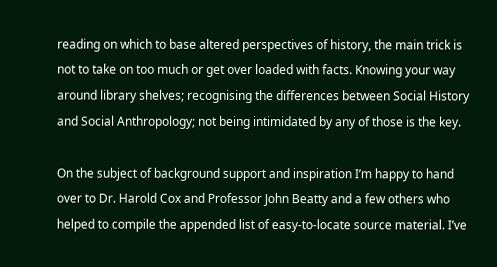reading on which to base altered perspectives of history, the main trick is not to take on too much or get over loaded with facts. Knowing your way around library shelves; recognising the differences between Social History and Social Anthropology; not being intimidated by any of those is the key.

On the subject of background support and inspiration I’m happy to hand over to Dr. Harold Cox and Professor John Beatty and a few others who helped to compile the appended list of easy-to-locate source material. I’ve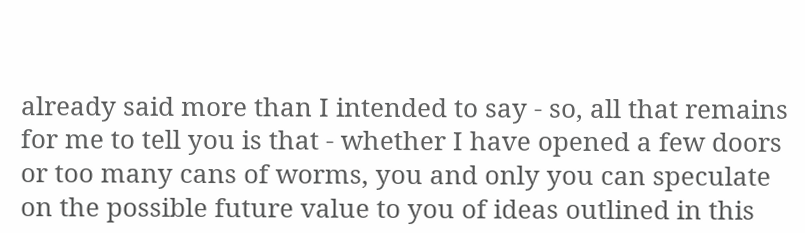already said more than I intended to say - so, all that remains for me to tell you is that - whether I have opened a few doors or too many cans of worms, you and only you can speculate on the possible future value to you of ideas outlined in this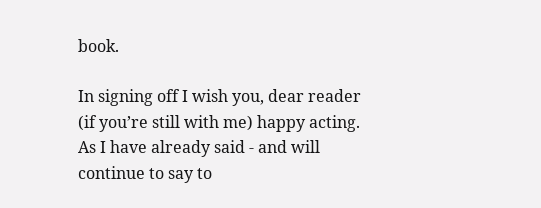book.

In signing off I wish you, dear reader (if you’re still with me) happy acting. As I have already said - and will continue to say to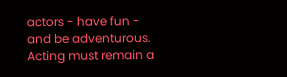actors - have fun - and be adventurous. Acting must remain a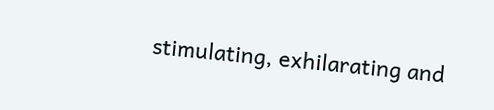stimulating, exhilarating and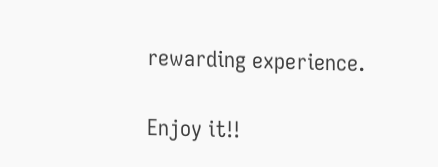rewarding experience.

Enjoy it!!